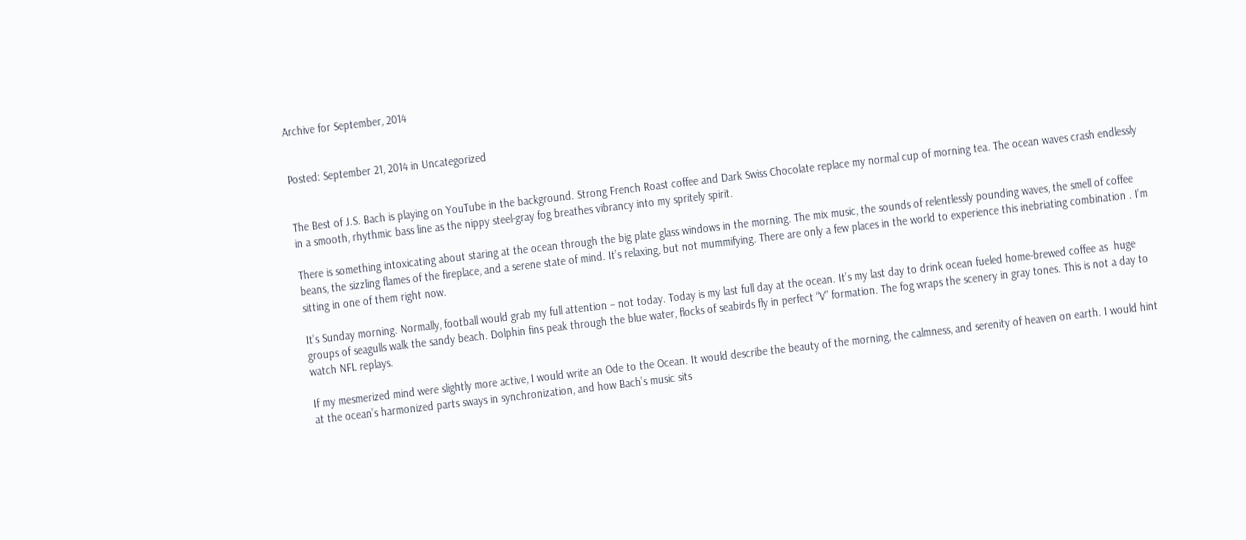Archive for September, 2014


Posted: September 21, 2014 in Uncategorized


The Best of J.S. Bach is playing on YouTube in the background. Strong French Roast coffee and Dark Swiss Chocolate replace my normal cup of morning tea. The ocean waves crash endlessly in a smooth, rhythmic bass line as the nippy steel-gray fog breathes vibrancy into my spritely spirit.

There is something intoxicating about staring at the ocean through the big plate glass windows in the morning. The mix music, the sounds of relentlessly pounding waves, the smell of coffee beans, the sizzling flames of the fireplace, and a serene state of mind. It’s relaxing, but not mummifying. There are only a few places in the world to experience this inebriating combination . I’m sitting in one of them right now.

It’s Sunday morning. Normally, football would grab my full attention – not today. Today is my last full day at the ocean. It’s my last day to drink ocean fueled home-brewed coffee as  huge groups of seagulls walk the sandy beach. Dolphin fins peak through the blue water, flocks of seabirds fly in perfect “V” formation. The fog wraps the scenery in gray tones. This is not a day to watch NFL replays.

If my mesmerized mind were slightly more active, I would write an Ode to the Ocean. It would describe the beauty of the morning, the calmness, and serenity of heaven on earth. I would hint at the ocean’s harmonized parts sways in synchronization, and how Bach’s music sits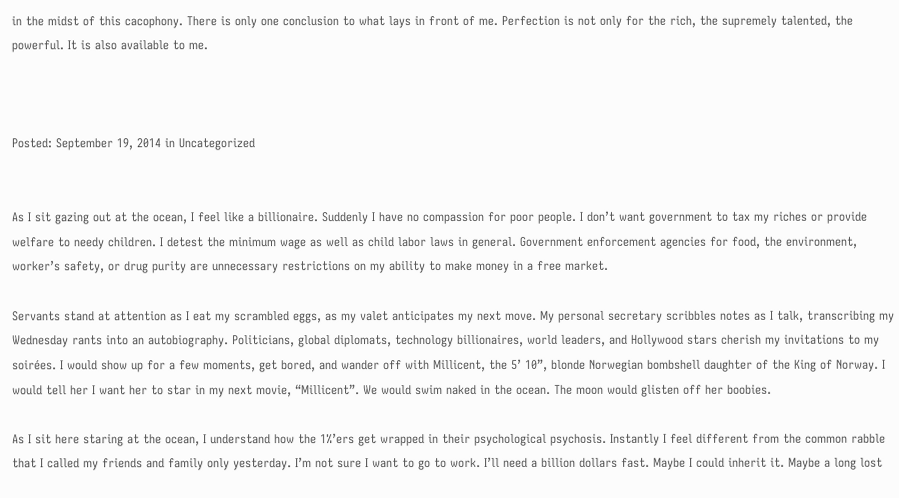in the midst of this cacophony. There is only one conclusion to what lays in front of me. Perfection is not only for the rich, the supremely talented, the powerful. It is also available to me.



Posted: September 19, 2014 in Uncategorized


As I sit gazing out at the ocean, I feel like a billionaire. Suddenly I have no compassion for poor people. I don’t want government to tax my riches or provide welfare to needy children. I detest the minimum wage as well as child labor laws in general. Government enforcement agencies for food, the environment, worker’s safety, or drug purity are unnecessary restrictions on my ability to make money in a free market.

Servants stand at attention as I eat my scrambled eggs, as my valet anticipates my next move. My personal secretary scribbles notes as I talk, transcribing my Wednesday rants into an autobiography. Politicians, global diplomats, technology billionaires, world leaders, and Hollywood stars cherish my invitations to my soirées. I would show up for a few moments, get bored, and wander off with Millicent, the 5’ 10”, blonde Norwegian bombshell daughter of the King of Norway. I would tell her I want her to star in my next movie, “Millicent”. We would swim naked in the ocean. The moon would glisten off her boobies.

As I sit here staring at the ocean, I understand how the 1%’ers get wrapped in their psychological psychosis. Instantly I feel different from the common rabble that I called my friends and family only yesterday. I’m not sure I want to go to work. I’ll need a billion dollars fast. Maybe I could inherit it. Maybe a long lost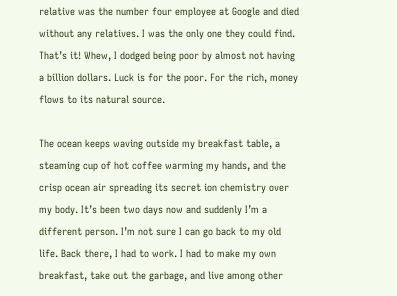relative was the number four employee at Google and died without any relatives. I was the only one they could find. That’s it! Whew, I dodged being poor by almost not having a billion dollars. Luck is for the poor. For the rich, money flows to its natural source.

The ocean keeps waving outside my breakfast table, a steaming cup of hot coffee warming my hands, and the crisp ocean air spreading its secret ion chemistry over my body. It’s been two days now and suddenly I’m a different person. I’m not sure I can go back to my old life. Back there, I had to work. I had to make my own breakfast, take out the garbage, and live among other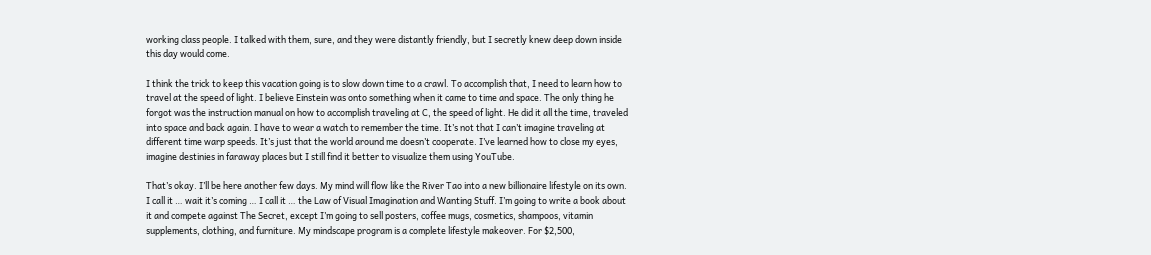working class people. I talked with them, sure, and they were distantly friendly, but I secretly knew deep down inside this day would come.

I think the trick to keep this vacation going is to slow down time to a crawl. To accomplish that, I need to learn how to travel at the speed of light. I believe Einstein was onto something when it came to time and space. The only thing he forgot was the instruction manual on how to accomplish traveling at C, the speed of light. He did it all the time, traveled into space and back again. I have to wear a watch to remember the time. It’s not that I can’t imagine traveling at different time warp speeds. It’s just that the world around me doesn’t cooperate. I’ve learned how to close my eyes, imagine destinies in faraway places but I still find it better to visualize them using YouTube.

That’s okay. I’ll be here another few days. My mind will flow like the River Tao into a new billionaire lifestyle on its own. I call it … wait it’s coming … I call it … the Law of Visual Imagination and Wanting Stuff. I’m going to write a book about it and compete against The Secret, except I’m going to sell posters, coffee mugs, cosmetics, shampoos, vitamin supplements, clothing, and furniture. My mindscape program is a complete lifestyle makeover. For $2,500,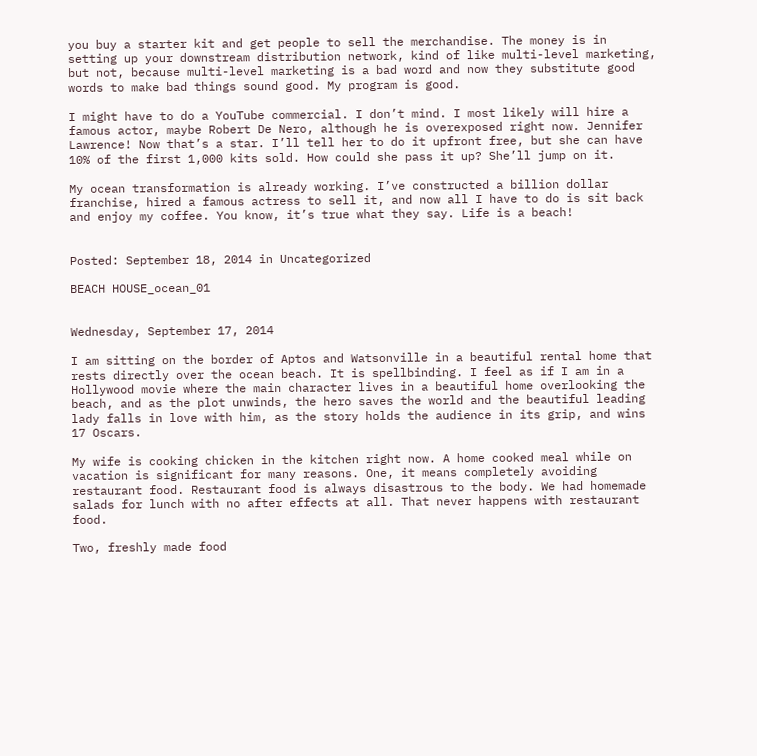you buy a starter kit and get people to sell the merchandise. The money is in setting up your downstream distribution network, kind of like multi-level marketing, but not, because multi-level marketing is a bad word and now they substitute good words to make bad things sound good. My program is good.

I might have to do a YouTube commercial. I don’t mind. I most likely will hire a famous actor, maybe Robert De Nero, although he is overexposed right now. Jennifer Lawrence! Now that’s a star. I’ll tell her to do it upfront free, but she can have 10% of the first 1,000 kits sold. How could she pass it up? She’ll jump on it.

My ocean transformation is already working. I’ve constructed a billion dollar franchise, hired a famous actress to sell it, and now all I have to do is sit back and enjoy my coffee. You know, it’s true what they say. Life is a beach!


Posted: September 18, 2014 in Uncategorized

BEACH HOUSE_ocean_01


Wednesday, September 17, 2014

I am sitting on the border of Aptos and Watsonville in a beautiful rental home that rests directly over the ocean beach. It is spellbinding. I feel as if I am in a Hollywood movie where the main character lives in a beautiful home overlooking the beach, and as the plot unwinds, the hero saves the world and the beautiful leading lady falls in love with him, as the story holds the audience in its grip, and wins 17 Oscars.

My wife is cooking chicken in the kitchen right now. A home cooked meal while on vacation is significant for many reasons. One, it means completely avoiding restaurant food. Restaurant food is always disastrous to the body. We had homemade salads for lunch with no after effects at all. That never happens with restaurant food.

Two, freshly made food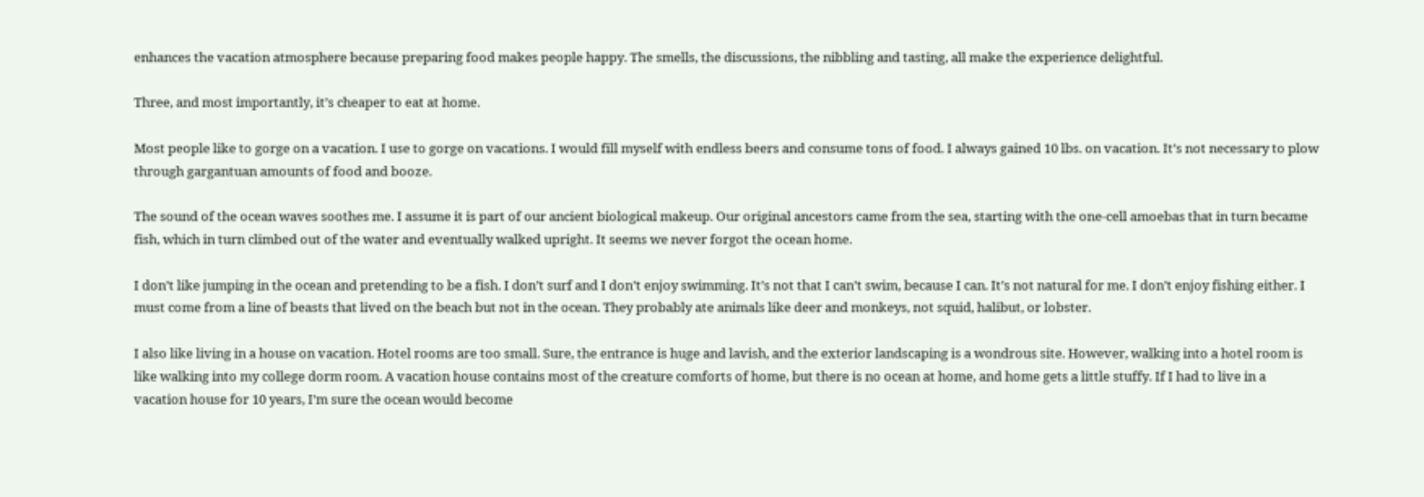enhances the vacation atmosphere because preparing food makes people happy. The smells, the discussions, the nibbling and tasting, all make the experience delightful.

Three, and most importantly, it’s cheaper to eat at home.

Most people like to gorge on a vacation. I use to gorge on vacations. I would fill myself with endless beers and consume tons of food. I always gained 10 lbs. on vacation. It’s not necessary to plow through gargantuan amounts of food and booze.

The sound of the ocean waves soothes me. I assume it is part of our ancient biological makeup. Our original ancestors came from the sea, starting with the one-cell amoebas that in turn became fish, which in turn climbed out of the water and eventually walked upright. It seems we never forgot the ocean home.

I don’t like jumping in the ocean and pretending to be a fish. I don’t surf and I don’t enjoy swimming. It’s not that I can’t swim, because I can. It’s not natural for me. I don’t enjoy fishing either. I must come from a line of beasts that lived on the beach but not in the ocean. They probably ate animals like deer and monkeys, not squid, halibut, or lobster.

I also like living in a house on vacation. Hotel rooms are too small. Sure, the entrance is huge and lavish, and the exterior landscaping is a wondrous site. However, walking into a hotel room is like walking into my college dorm room. A vacation house contains most of the creature comforts of home, but there is no ocean at home, and home gets a little stuffy. If I had to live in a vacation house for 10 years, I’m sure the ocean would become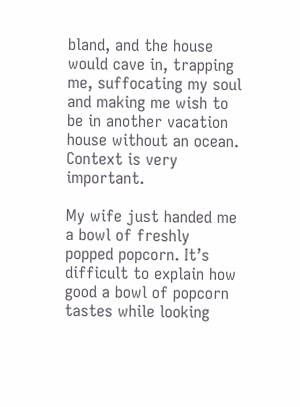bland, and the house would cave in, trapping me, suffocating my soul and making me wish to be in another vacation house without an ocean. Context is very important.

My wife just handed me a bowl of freshly popped popcorn. It’s difficult to explain how good a bowl of popcorn tastes while looking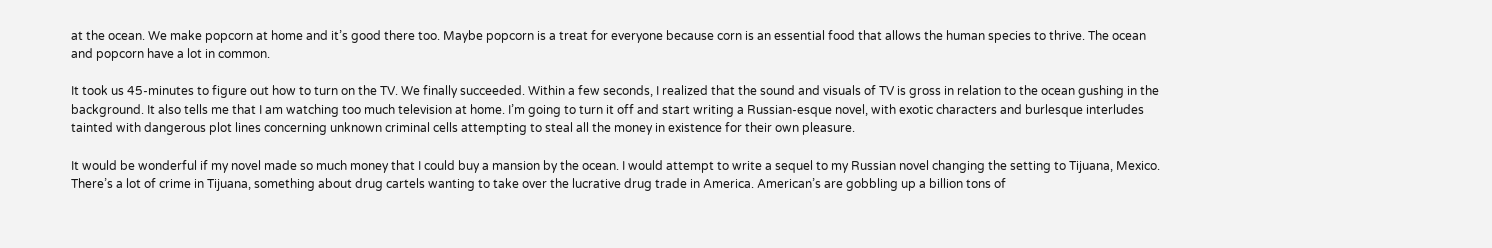at the ocean. We make popcorn at home and it’s good there too. Maybe popcorn is a treat for everyone because corn is an essential food that allows the human species to thrive. The ocean and popcorn have a lot in common.

It took us 45-minutes to figure out how to turn on the TV. We finally succeeded. Within a few seconds, I realized that the sound and visuals of TV is gross in relation to the ocean gushing in the background. It also tells me that I am watching too much television at home. I’m going to turn it off and start writing a Russian-esque novel, with exotic characters and burlesque interludes tainted with dangerous plot lines concerning unknown criminal cells attempting to steal all the money in existence for their own pleasure.

It would be wonderful if my novel made so much money that I could buy a mansion by the ocean. I would attempt to write a sequel to my Russian novel changing the setting to Tijuana, Mexico. There’s a lot of crime in Tijuana, something about drug cartels wanting to take over the lucrative drug trade in America. American’s are gobbling up a billion tons of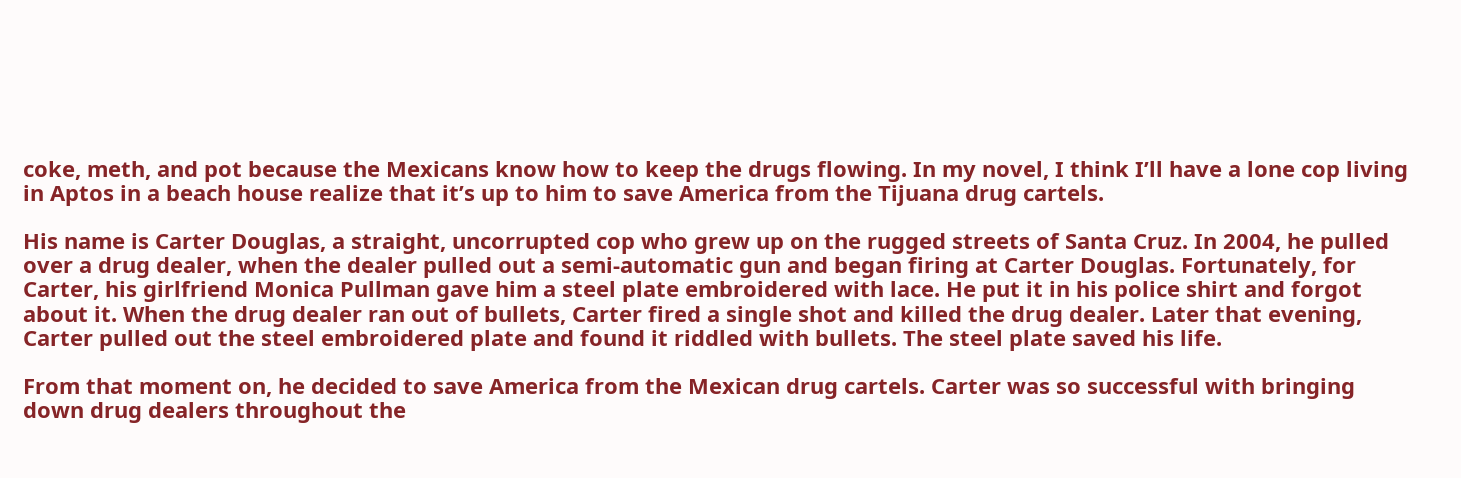coke, meth, and pot because the Mexicans know how to keep the drugs flowing. In my novel, I think I’ll have a lone cop living in Aptos in a beach house realize that it’s up to him to save America from the Tijuana drug cartels.

His name is Carter Douglas, a straight, uncorrupted cop who grew up on the rugged streets of Santa Cruz. In 2004, he pulled over a drug dealer, when the dealer pulled out a semi-automatic gun and began firing at Carter Douglas. Fortunately, for Carter, his girlfriend Monica Pullman gave him a steel plate embroidered with lace. He put it in his police shirt and forgot about it. When the drug dealer ran out of bullets, Carter fired a single shot and killed the drug dealer. Later that evening, Carter pulled out the steel embroidered plate and found it riddled with bullets. The steel plate saved his life.

From that moment on, he decided to save America from the Mexican drug cartels. Carter was so successful with bringing down drug dealers throughout the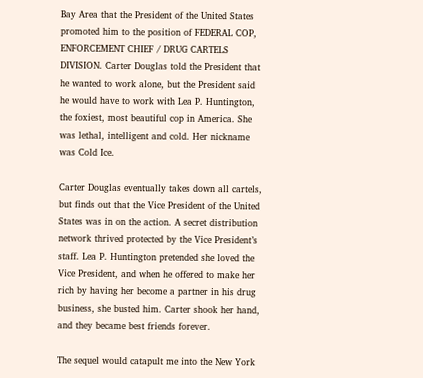Bay Area that the President of the United States promoted him to the position of FEDERAL COP, ENFORCEMENT CHIEF / DRUG CARTELS DIVISION. Carter Douglas told the President that he wanted to work alone, but the President said he would have to work with Lea P. Huntington, the foxiest, most beautiful cop in America. She was lethal, intelligent and cold. Her nickname was Cold Ice.

Carter Douglas eventually takes down all cartels, but finds out that the Vice President of the United States was in on the action. A secret distribution network thrived protected by the Vice President’s staff. Lea P. Huntington pretended she loved the Vice President, and when he offered to make her rich by having her become a partner in his drug business, she busted him. Carter shook her hand, and they became best friends forever.

The sequel would catapult me into the New York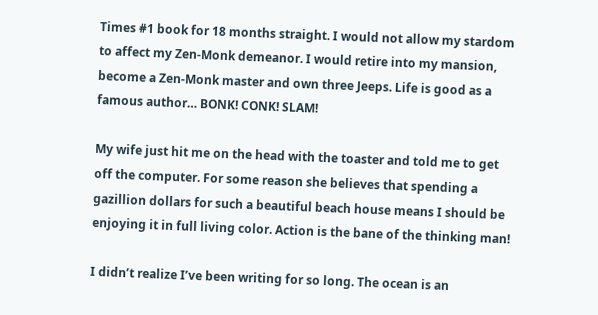Times #1 book for 18 months straight. I would not allow my stardom to affect my Zen-Monk demeanor. I would retire into my mansion, become a Zen-Monk master and own three Jeeps. Life is good as a famous author… BONK! CONK! SLAM!

My wife just hit me on the head with the toaster and told me to get off the computer. For some reason she believes that spending a gazillion dollars for such a beautiful beach house means I should be enjoying it in full living color. Action is the bane of the thinking man!

I didn’t realize I’ve been writing for so long. The ocean is an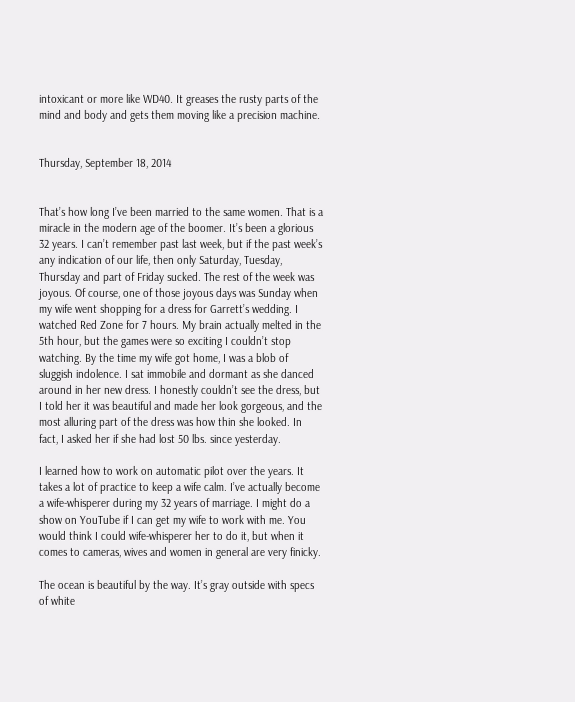intoxicant or more like WD40. It greases the rusty parts of the mind and body and gets them moving like a precision machine.


Thursday, September 18, 2014


That’s how long I’ve been married to the same women. That is a miracle in the modern age of the boomer. It’s been a glorious 32 years. I can’t remember past last week, but if the past week’s any indication of our life, then only Saturday, Tuesday, Thursday and part of Friday sucked. The rest of the week was joyous. Of course, one of those joyous days was Sunday when my wife went shopping for a dress for Garrett’s wedding. I watched Red Zone for 7 hours. My brain actually melted in the  5th hour, but the games were so exciting I couldn’t stop watching. By the time my wife got home, I was a blob of sluggish indolence. I sat immobile and dormant as she danced around in her new dress. I honestly couldn’t see the dress, but I told her it was beautiful and made her look gorgeous, and the most alluring part of the dress was how thin she looked. In fact, I asked her if she had lost 50 lbs. since yesterday.

I learned how to work on automatic pilot over the years. It takes a lot of practice to keep a wife calm. I’ve actually become a wife-whisperer during my 32 years of marriage. I might do a show on YouTube if I can get my wife to work with me. You would think I could wife-whisperer her to do it, but when it comes to cameras, wives and women in general are very finicky.

The ocean is beautiful by the way. It’s gray outside with specs of white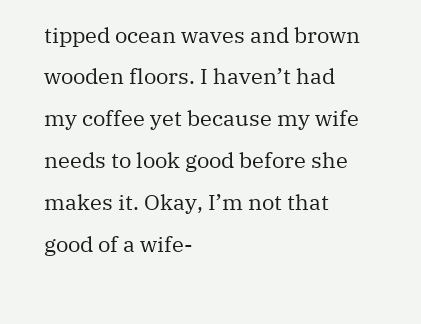tipped ocean waves and brown wooden floors. I haven’t had my coffee yet because my wife needs to look good before she makes it. Okay, I’m not that good of a wife-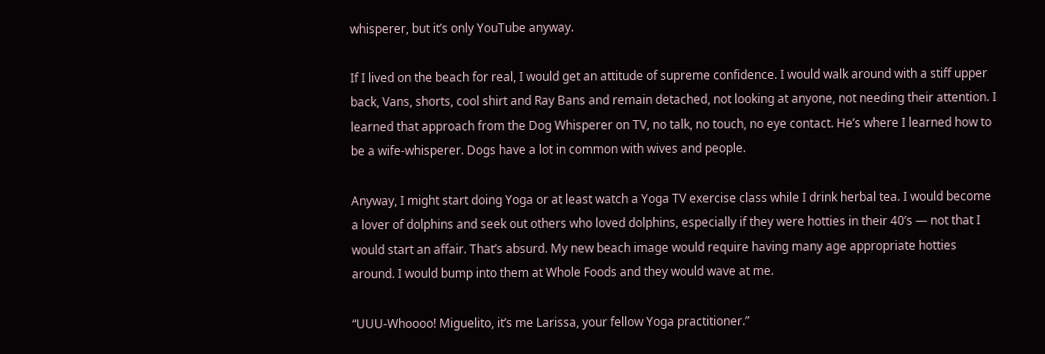whisperer, but it’s only YouTube anyway.

If I lived on the beach for real, I would get an attitude of supreme confidence. I would walk around with a stiff upper back, Vans, shorts, cool shirt and Ray Bans and remain detached, not looking at anyone, not needing their attention. I learned that approach from the Dog Whisperer on TV, no talk, no touch, no eye contact. He’s where I learned how to be a wife-whisperer. Dogs have a lot in common with wives and people.

Anyway, I might start doing Yoga or at least watch a Yoga TV exercise class while I drink herbal tea. I would become a lover of dolphins and seek out others who loved dolphins, especially if they were hotties in their 40’s — not that I would start an affair. That’s absurd. My new beach image would require having many age appropriate hotties around. I would bump into them at Whole Foods and they would wave at me.

“UUU-Whoooo! Miguelito, it’s me Larissa, your fellow Yoga practitioner.”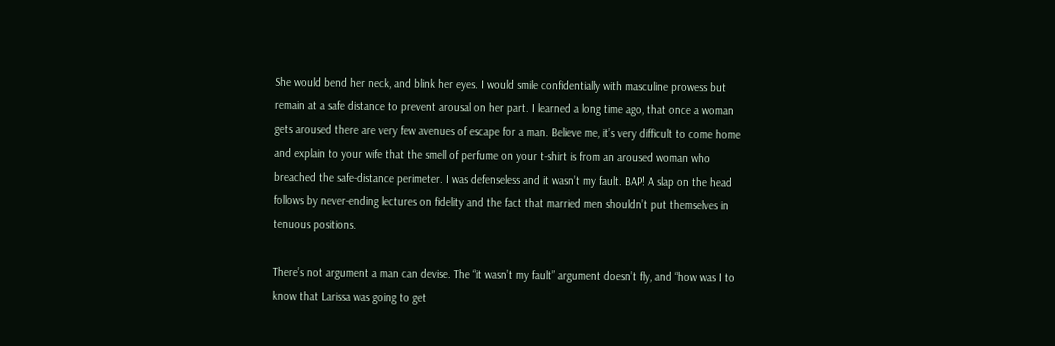She would bend her neck, and blink her eyes. I would smile confidentially with masculine prowess but remain at a safe distance to prevent arousal on her part. I learned a long time ago, that once a woman gets aroused there are very few avenues of escape for a man. Believe me, it’s very difficult to come home and explain to your wife that the smell of perfume on your t-shirt is from an aroused woman who breached the safe-distance perimeter. I was defenseless and it wasn’t my fault. BAP! A slap on the head follows by never-ending lectures on fidelity and the fact that married men shouldn’t put themselves in tenuous positions.

There’s not argument a man can devise. The “it wasn’t my fault” argument doesn’t fly, and “how was I to know that Larissa was going to get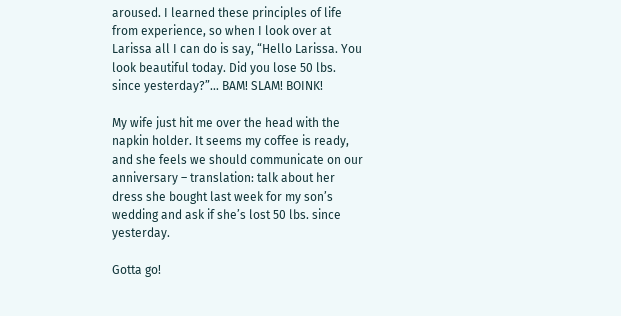aroused. I learned these principles of life from experience, so when I look over at Larissa all I can do is say, “Hello Larissa. You look beautiful today. Did you lose 50 lbs. since yesterday?”… BAM! SLAM! BOINK!

My wife just hit me over the head with the napkin holder. It seems my coffee is ready, and she feels we should communicate on our anniversary – translation: talk about her dress she bought last week for my son’s wedding and ask if she’s lost 50 lbs. since yesterday.

Gotta go!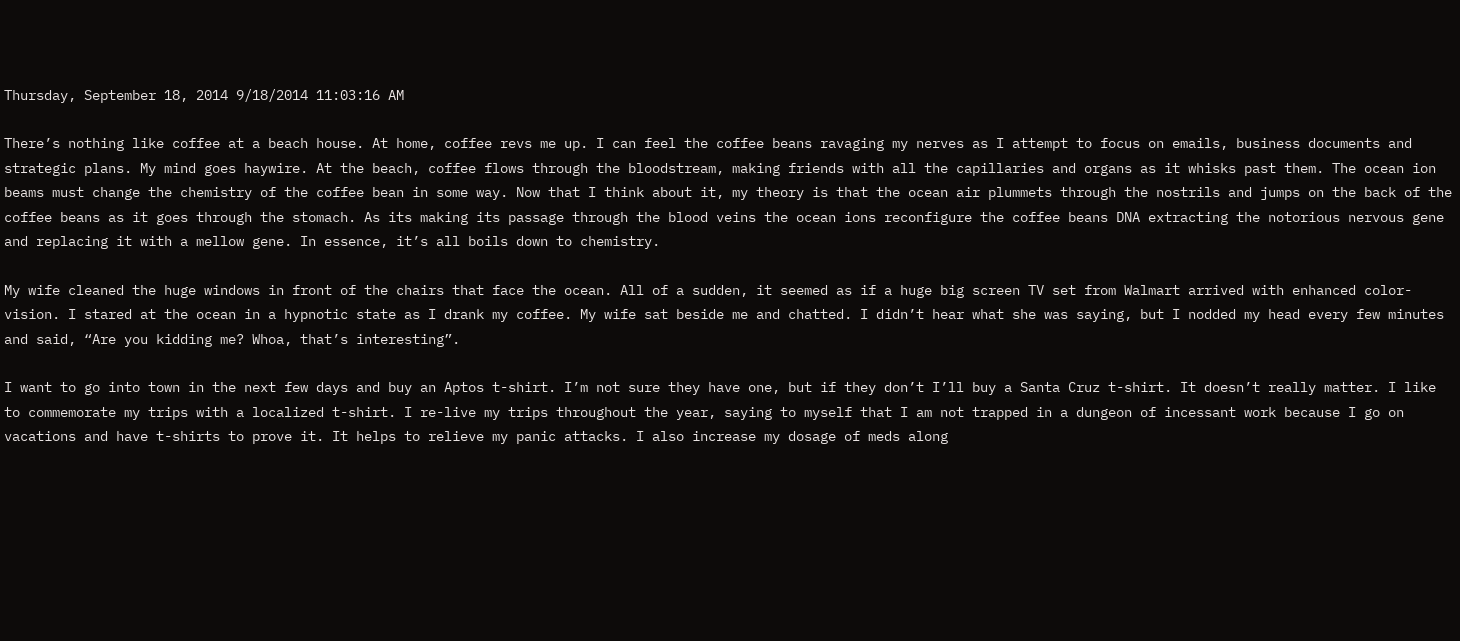Thursday, September 18, 2014 9/18/2014 11:03:16 AM

There’s nothing like coffee at a beach house. At home, coffee revs me up. I can feel the coffee beans ravaging my nerves as I attempt to focus on emails, business documents and strategic plans. My mind goes haywire. At the beach, coffee flows through the bloodstream, making friends with all the capillaries and organs as it whisks past them. The ocean ion beams must change the chemistry of the coffee bean in some way. Now that I think about it, my theory is that the ocean air plummets through the nostrils and jumps on the back of the coffee beans as it goes through the stomach. As its making its passage through the blood veins the ocean ions reconfigure the coffee beans DNA extracting the notorious nervous gene and replacing it with a mellow gene. In essence, it’s all boils down to chemistry.

My wife cleaned the huge windows in front of the chairs that face the ocean. All of a sudden, it seemed as if a huge big screen TV set from Walmart arrived with enhanced color-vision. I stared at the ocean in a hypnotic state as I drank my coffee. My wife sat beside me and chatted. I didn’t hear what she was saying, but I nodded my head every few minutes and said, “Are you kidding me? Whoa, that’s interesting”.

I want to go into town in the next few days and buy an Aptos t-shirt. I’m not sure they have one, but if they don’t I’ll buy a Santa Cruz t-shirt. It doesn’t really matter. I like to commemorate my trips with a localized t-shirt. I re-live my trips throughout the year, saying to myself that I am not trapped in a dungeon of incessant work because I go on vacations and have t-shirts to prove it. It helps to relieve my panic attacks. I also increase my dosage of meds along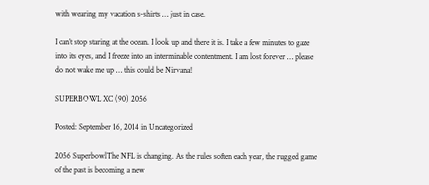with wearing my vacation s-shirts … just in case.

I can’t stop staring at the ocean. I look up and there it is. I take a few minutes to gaze into its eyes, and I freeze into an interminable contentment. I am lost forever … please do not wake me up … this could be Nirvana!

SUPERBOWL XC (90) 2056

Posted: September 16, 2014 in Uncategorized

2056 SuperbowlThe NFL is changing. As the rules soften each year, the rugged game of the past is becoming a new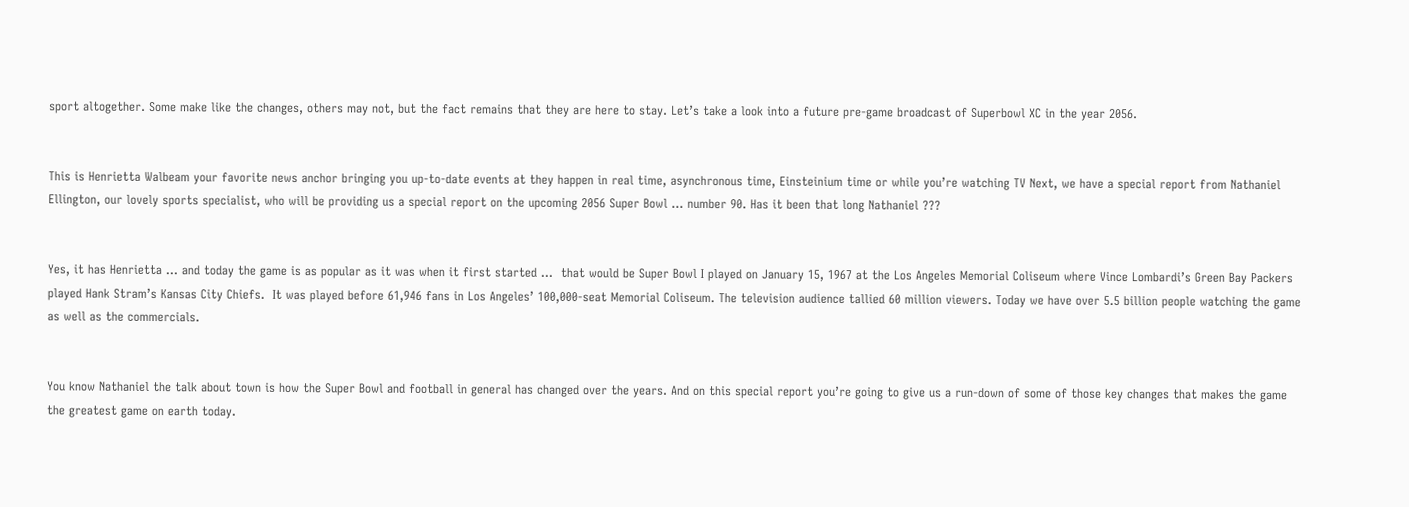sport altogether. Some make like the changes, others may not, but the fact remains that they are here to stay. Let’s take a look into a future pre-game broadcast of Superbowl XC in the year 2056.


This is Henrietta Walbeam your favorite news anchor bringing you up-to-date events at they happen in real time, asynchronous time, Einsteinium time or while you’re watching TV Next, we have a special report from Nathaniel Ellington, our lovely sports specialist, who will be providing us a special report on the upcoming 2056 Super Bowl … number 90. Has it been that long Nathaniel ???


Yes, it has Henrietta … and today the game is as popular as it was when it first started …  that would be Super Bowl I played on January 15, 1967 at the Los Angeles Memorial Coliseum where Vince Lombardi’s Green Bay Packers played Hank Stram’s Kansas City Chiefs.  It was played before 61,946 fans in Los Angeles’ 100,000-seat Memorial Coliseum. The television audience tallied 60 million viewers. Today we have over 5.5 billion people watching the game as well as the commercials.


You know Nathaniel the talk about town is how the Super Bowl and football in general has changed over the years. And on this special report you’re going to give us a run-down of some of those key changes that makes the game the greatest game on earth today.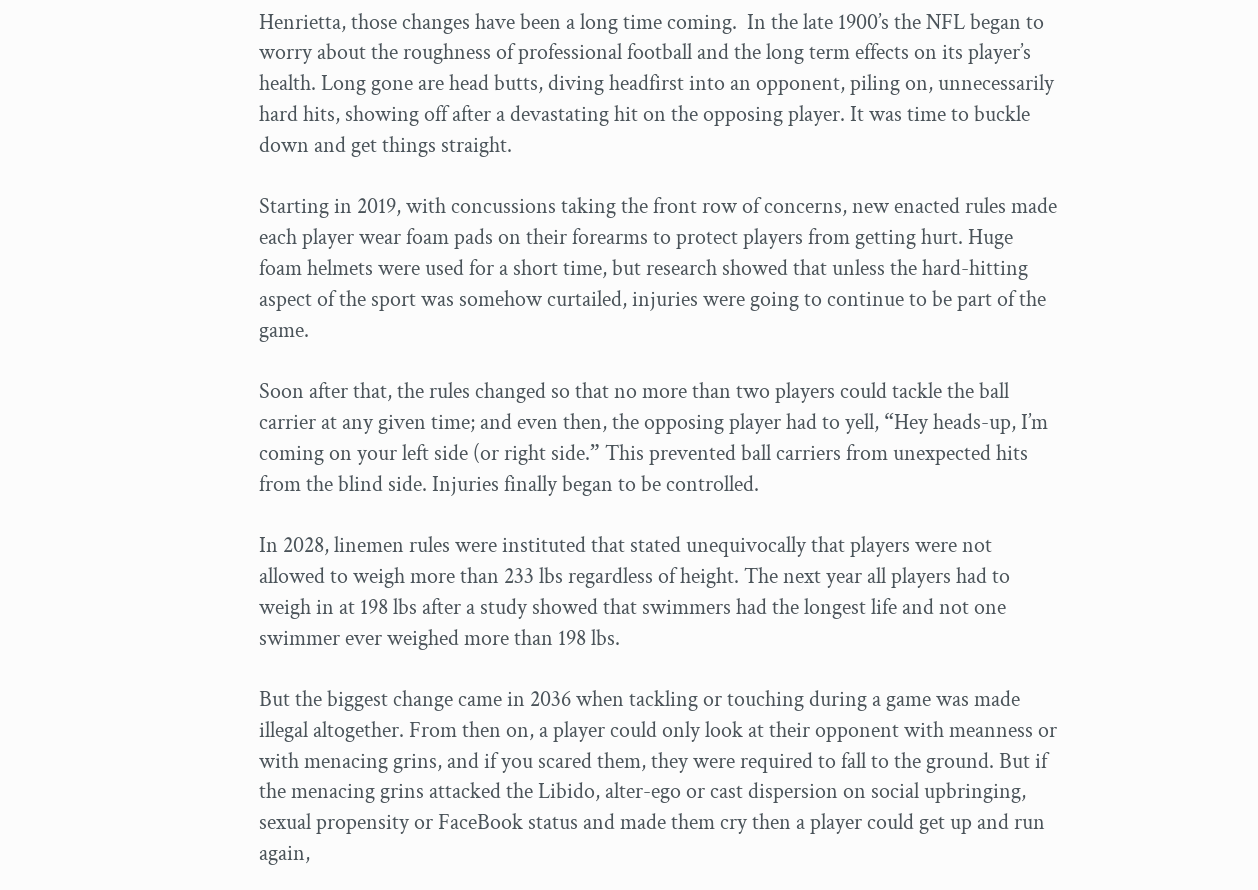Henrietta, those changes have been a long time coming.  In the late 1900’s the NFL began to worry about the roughness of professional football and the long term effects on its player’s health. Long gone are head butts, diving headfirst into an opponent, piling on, unnecessarily hard hits, showing off after a devastating hit on the opposing player. It was time to buckle down and get things straight.

Starting in 2019, with concussions taking the front row of concerns, new enacted rules made each player wear foam pads on their forearms to protect players from getting hurt. Huge foam helmets were used for a short time, but research showed that unless the hard-hitting aspect of the sport was somehow curtailed, injuries were going to continue to be part of the game.

Soon after that, the rules changed so that no more than two players could tackle the ball carrier at any given time; and even then, the opposing player had to yell, “Hey heads-up, I’m coming on your left side (or right side.” This prevented ball carriers from unexpected hits from the blind side. Injuries finally began to be controlled.

In 2028, linemen rules were instituted that stated unequivocally that players were not allowed to weigh more than 233 lbs regardless of height. The next year all players had to weigh in at 198 lbs after a study showed that swimmers had the longest life and not one swimmer ever weighed more than 198 lbs.

But the biggest change came in 2036 when tackling or touching during a game was made illegal altogether. From then on, a player could only look at their opponent with meanness or with menacing grins, and if you scared them, they were required to fall to the ground. But if the menacing grins attacked the Libido, alter-ego or cast dispersion on social upbringing, sexual propensity or FaceBook status and made them cry then a player could get up and run again,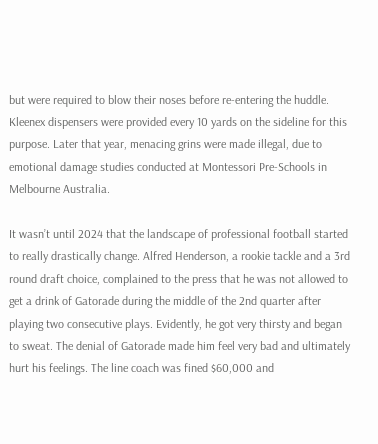but were required to blow their noses before re-entering the huddle. Kleenex dispensers were provided every 10 yards on the sideline for this purpose. Later that year, menacing grins were made illegal, due to emotional damage studies conducted at Montessori Pre-Schools in Melbourne Australia.

It wasn’t until 2024 that the landscape of professional football started to really drastically change. Alfred Henderson, a rookie tackle and a 3rd round draft choice, complained to the press that he was not allowed to get a drink of Gatorade during the middle of the 2nd quarter after playing two consecutive plays. Evidently, he got very thirsty and began to sweat. The denial of Gatorade made him feel very bad and ultimately hurt his feelings. The line coach was fined $60,000 and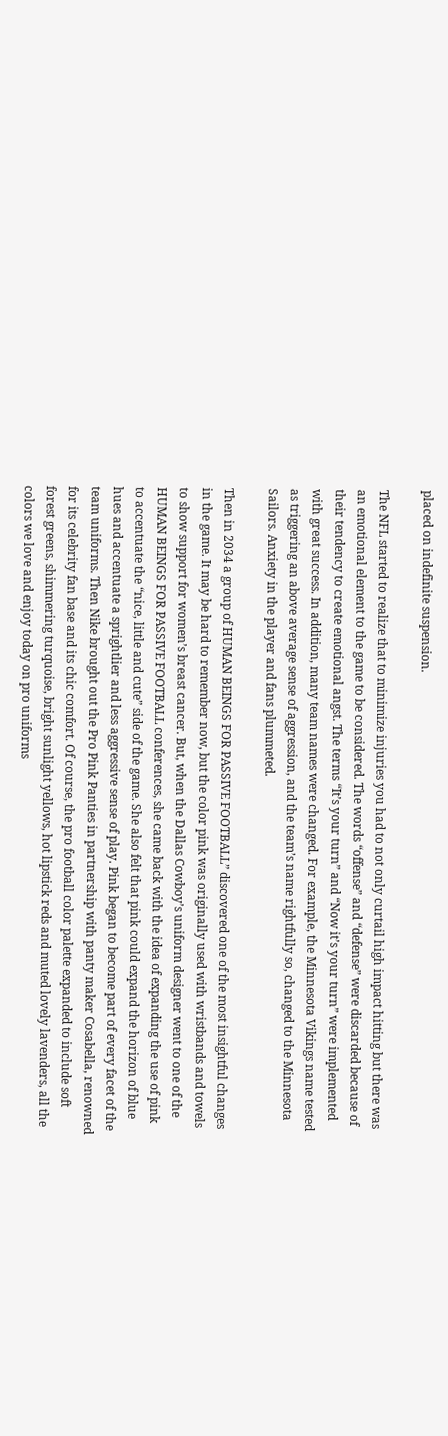placed on indefinite suspension.

The NFL started to realize that to minimize injuries you had to not only curtail high impact hitting but there was an emotional element to the game to be considered. The words “offense” and “defense” were discarded because of their tendency to create emotional angst. The terms “It’s your turn” and “Now it’s your turn” were implemented with great success. In addition, many team names were changed. For example, the Minnesota Vikings name tested as triggering an above average sense of aggression, and the team’s name rightfully so, changed to the Minnesota Sailors. Anxiety in the player and fans plummeted.

Then in 2034 a group of HUMAN BEINGS FOR PASSIVE FOOTBALL” discovered one of the most insightful changes in the game. It may be hard to remember now, but the color pink was originally used with wristbands and towels to show support for women’s breast cancer. But, when the Dallas Cowboy’s uniform designer went to one of the HUMAN BEINGS FOR PASSIVE FOOTBALL conferences, she came back with the idea of expanding the use of pink to accentuate the “nice, little and cute” side of the game. She also felt that pink could expand the horizon of blue hues and accentuate a sprightlier and less aggressive sense of play. Pink began to become part of every facet of the team uniforms. Then Nike brought out the Pro Pink Panties in partnership with panty maker Cosabella, renowned for its celebrity fan base and its chic comfort. Of course, the pro football color palette expanded to include soft forest greens, shimmering turquoise, bright sunlight yellows, hot lipstick reds and muted lovely lavenders, all the colors we love and enjoy today on pro uniforms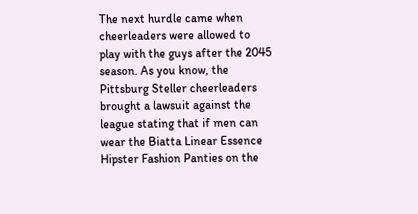The next hurdle came when cheerleaders were allowed to play with the guys after the 2045 season. As you know, the Pittsburg Steller cheerleaders brought a lawsuit against the league stating that if men can wear the Biatta Linear Essence Hipster Fashion Panties on the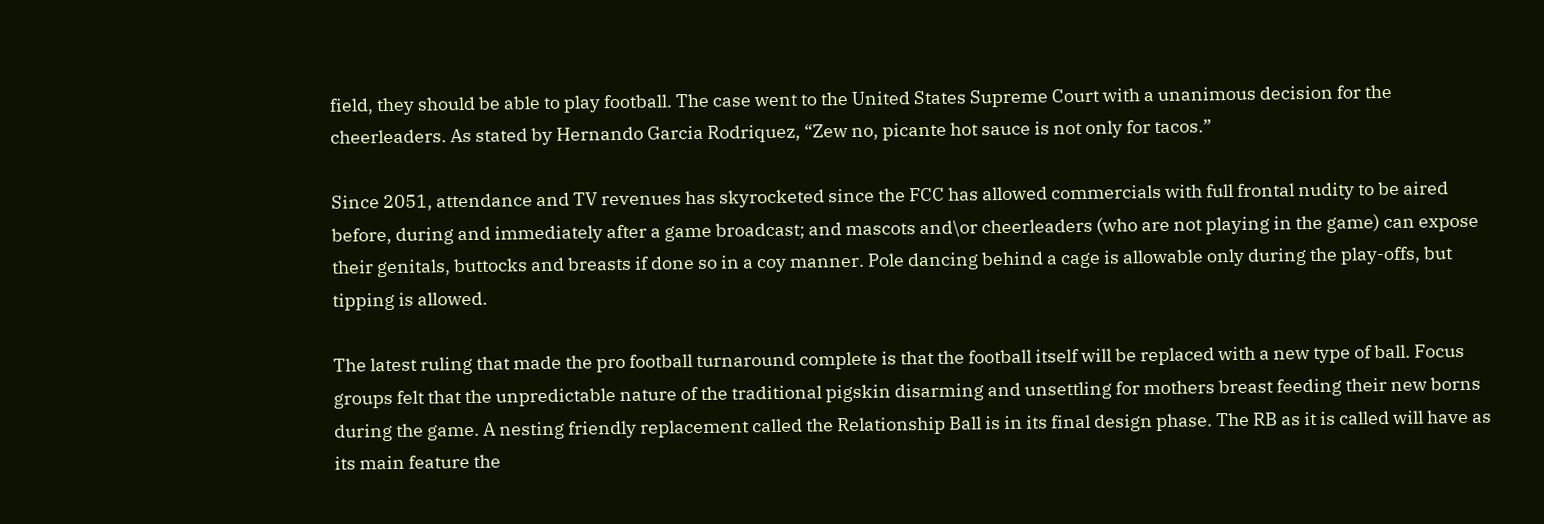field, they should be able to play football. The case went to the United States Supreme Court with a unanimous decision for the cheerleaders. As stated by Hernando Garcia Rodriquez, “Zew no, picante hot sauce is not only for tacos.”

Since 2051, attendance and TV revenues has skyrocketed since the FCC has allowed commercials with full frontal nudity to be aired before, during and immediately after a game broadcast; and mascots and\or cheerleaders (who are not playing in the game) can expose their genitals, buttocks and breasts if done so in a coy manner. Pole dancing behind a cage is allowable only during the play-offs, but tipping is allowed.

The latest ruling that made the pro football turnaround complete is that the football itself will be replaced with a new type of ball. Focus groups felt that the unpredictable nature of the traditional pigskin disarming and unsettling for mothers breast feeding their new borns during the game. A nesting friendly replacement called the Relationship Ball is in its final design phase. The RB as it is called will have as its main feature the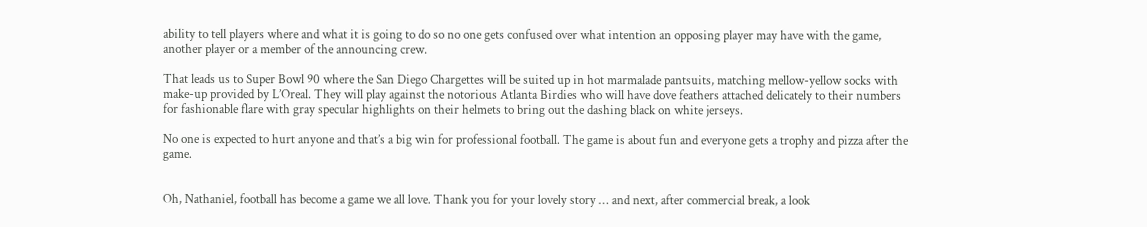ability to tell players where and what it is going to do so no one gets confused over what intention an opposing player may have with the game, another player or a member of the announcing crew.

That leads us to Super Bowl 90 where the San Diego Chargettes will be suited up in hot marmalade pantsuits, matching mellow-yellow socks with make-up provided by L’Oreal. They will play against the notorious Atlanta Birdies who will have dove feathers attached delicately to their numbers for fashionable flare with gray specular highlights on their helmets to bring out the dashing black on white jerseys.

No one is expected to hurt anyone and that’s a big win for professional football. The game is about fun and everyone gets a trophy and pizza after the game.


Oh, Nathaniel, football has become a game we all love. Thank you for your lovely story … and next, after commercial break, a look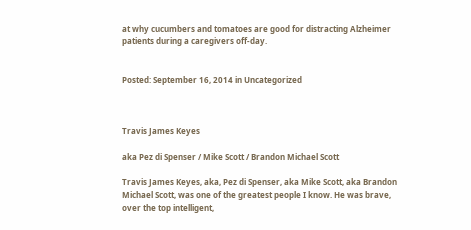at why cucumbers and tomatoes are good for distracting Alzheimer patients during a caregivers off-day.


Posted: September 16, 2014 in Uncategorized



Travis James Keyes

aka Pez di Spenser / Mike Scott / Brandon Michael Scott

Travis James Keyes, aka, Pez di Spenser, aka Mike Scott, aka Brandon Michael Scott, was one of the greatest people I know. He was brave, over the top intelligent,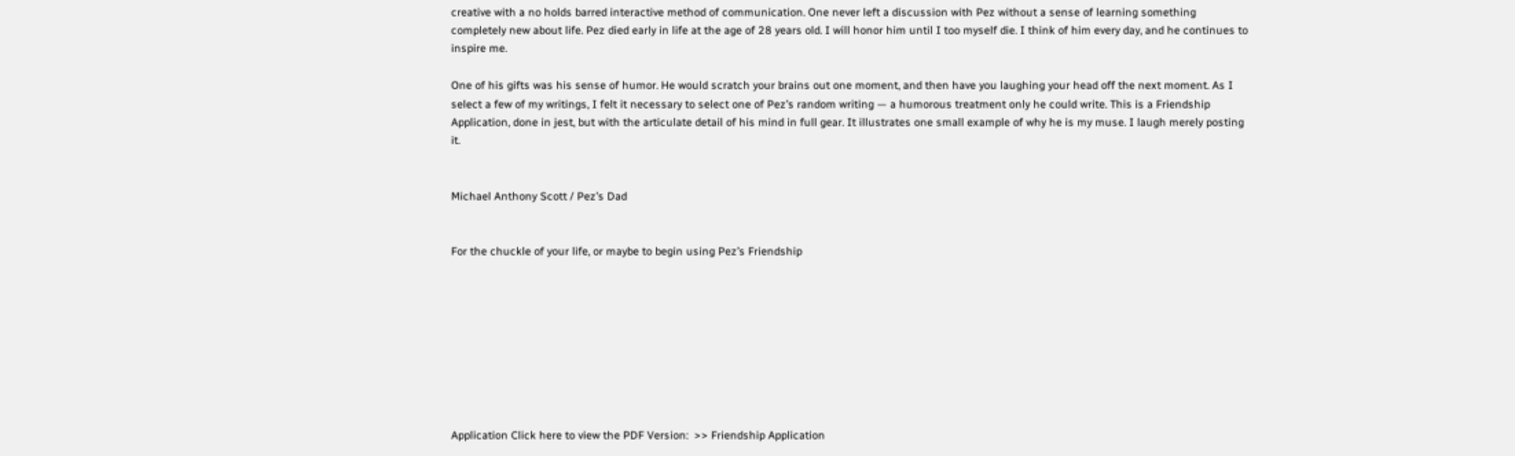creative with a no holds barred interactive method of communication. One never left a discussion with Pez without a sense of learning something completely new about life. Pez died early in life at the age of 28 years old. I will honor him until I too myself die. I think of him every day, and he continues to inspire me.

One of his gifts was his sense of humor. He would scratch your brains out one moment, and then have you laughing your head off the next moment. As I select a few of my writings, I felt it necessary to select one of Pez’s random writing — a humorous treatment only he could write. This is a Friendship Application, done in jest, but with the articulate detail of his mind in full gear. It illustrates one small example of why he is my muse. I laugh merely posting it.


Michael Anthony Scott / Pez’s Dad


For the chuckle of your life, or maybe to begin using Pez’s Friendship









Application Click here to view the PDF Version:  >> Friendship Application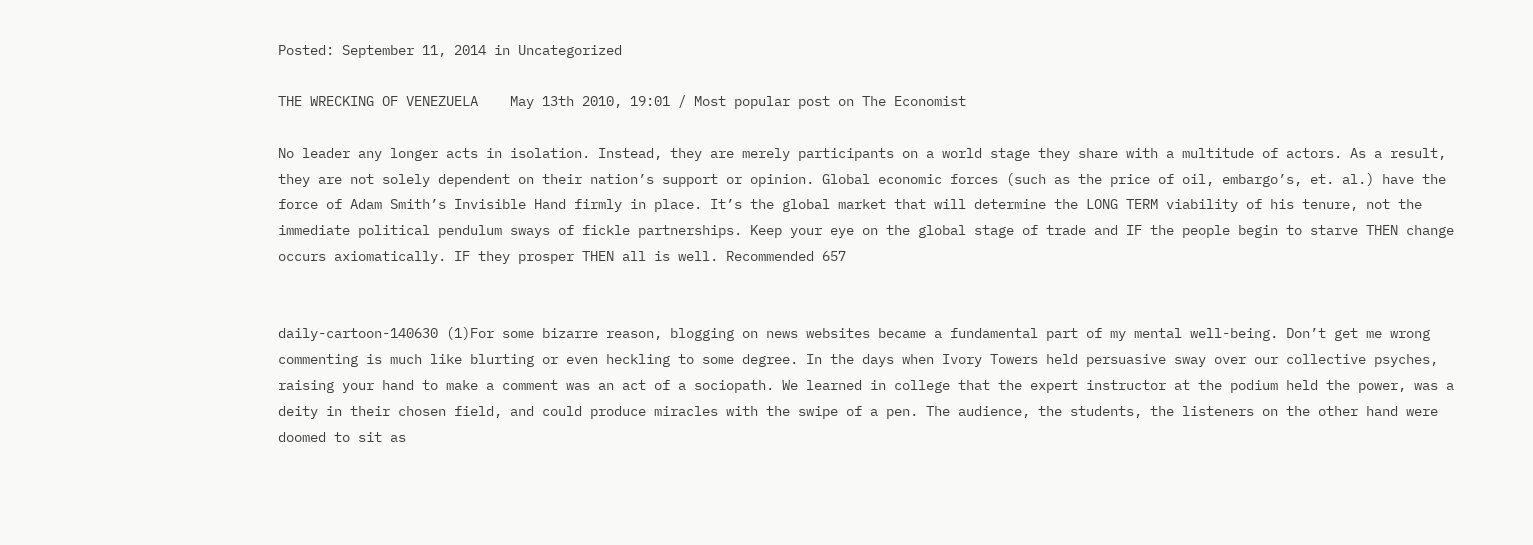Posted: September 11, 2014 in Uncategorized

THE WRECKING OF VENEZUELA    May 13th 2010, 19:01 / Most popular post on The Economist

No leader any longer acts in isolation. Instead, they are merely participants on a world stage they share with a multitude of actors. As a result, they are not solely dependent on their nation’s support or opinion. Global economic forces (such as the price of oil, embargo’s, et. al.) have the force of Adam Smith’s Invisible Hand firmly in place. It’s the global market that will determine the LONG TERM viability of his tenure, not the immediate political pendulum sways of fickle partnerships. Keep your eye on the global stage of trade and IF the people begin to starve THEN change occurs axiomatically. IF they prosper THEN all is well. Recommended 657


daily-cartoon-140630 (1)For some bizarre reason, blogging on news websites became a fundamental part of my mental well-being. Don’t get me wrong commenting is much like blurting or even heckling to some degree. In the days when Ivory Towers held persuasive sway over our collective psyches, raising your hand to make a comment was an act of a sociopath. We learned in college that the expert instructor at the podium held the power, was a deity in their chosen field, and could produce miracles with the swipe of a pen. The audience, the students, the listeners on the other hand were doomed to sit as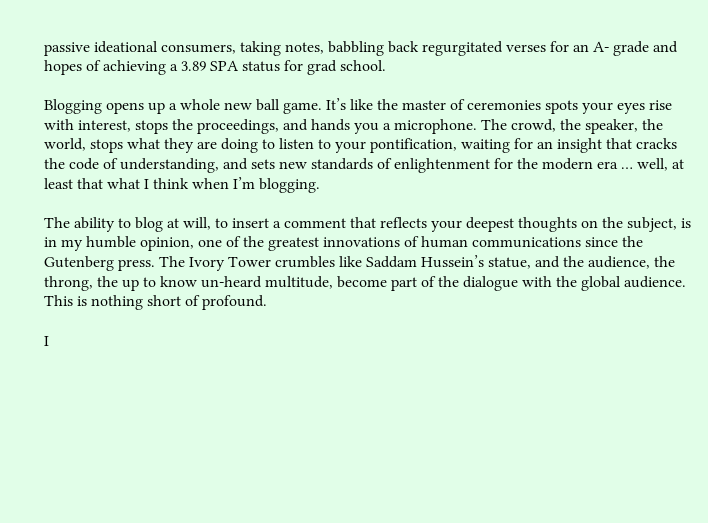passive ideational consumers, taking notes, babbling back regurgitated verses for an A- grade and hopes of achieving a 3.89 SPA status for grad school.

Blogging opens up a whole new ball game. It’s like the master of ceremonies spots your eyes rise with interest, stops the proceedings, and hands you a microphone. The crowd, the speaker, the world, stops what they are doing to listen to your pontification, waiting for an insight that cracks the code of understanding, and sets new standards of enlightenment for the modern era … well, at least that what I think when I’m blogging.

The ability to blog at will, to insert a comment that reflects your deepest thoughts on the subject, is in my humble opinion, one of the greatest innovations of human communications since the Gutenberg press. The Ivory Tower crumbles like Saddam Hussein’s statue, and the audience, the throng, the up to know un-heard multitude, become part of the dialogue with the global audience. This is nothing short of profound.

I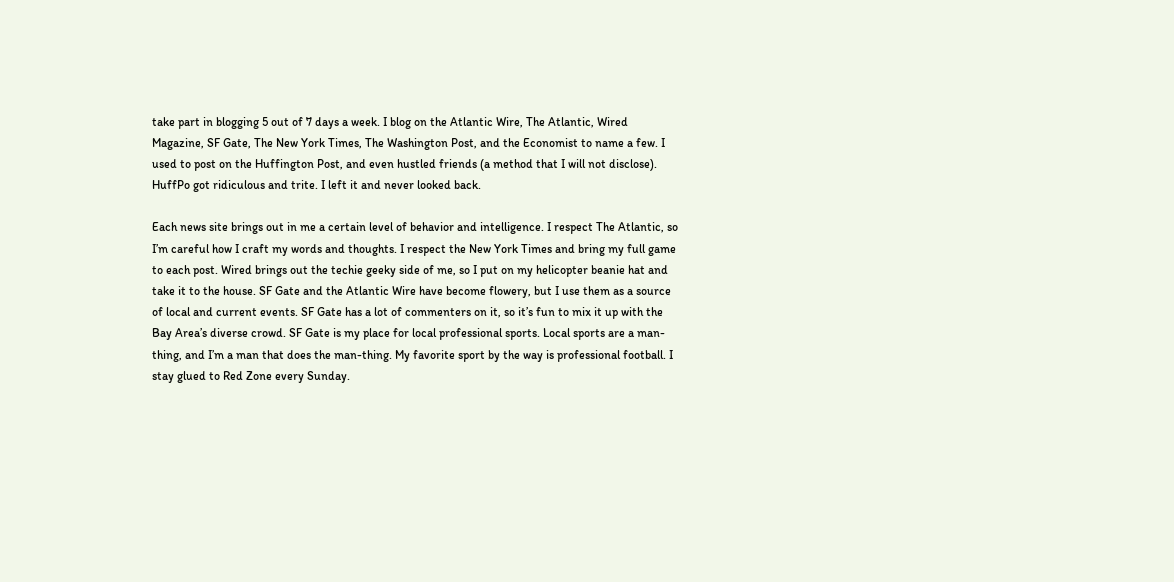take part in blogging 5 out of 7 days a week. I blog on the Atlantic Wire, The Atlantic, Wired Magazine, SF Gate, The New York Times, The Washington Post, and the Economist to name a few. I used to post on the Huffington Post, and even hustled friends (a method that I will not disclose). HuffPo got ridiculous and trite. I left it and never looked back.

Each news site brings out in me a certain level of behavior and intelligence. I respect The Atlantic, so I’m careful how I craft my words and thoughts. I respect the New York Times and bring my full game to each post. Wired brings out the techie geeky side of me, so I put on my helicopter beanie hat and take it to the house. SF Gate and the Atlantic Wire have become flowery, but I use them as a source of local and current events. SF Gate has a lot of commenters on it, so it’s fun to mix it up with the Bay Area’s diverse crowd. SF Gate is my place for local professional sports. Local sports are a man-thing, and I’m a man that does the man-thing. My favorite sport by the way is professional football. I stay glued to Red Zone every Sunday.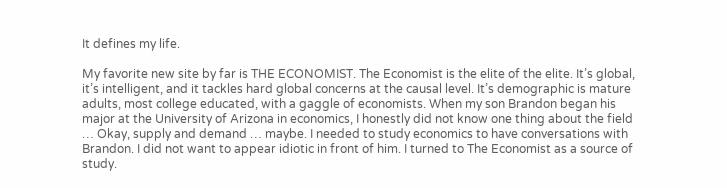It defines my life.

My favorite new site by far is THE ECONOMIST. The Economist is the elite of the elite. It’s global, it’s intelligent, and it tackles hard global concerns at the causal level. It’s demographic is mature adults, most college educated, with a gaggle of economists. When my son Brandon began his major at the University of Arizona in economics, I honestly did not know one thing about the field … Okay, supply and demand … maybe. I needed to study economics to have conversations with Brandon. I did not want to appear idiotic in front of him. I turned to The Economist as a source of study.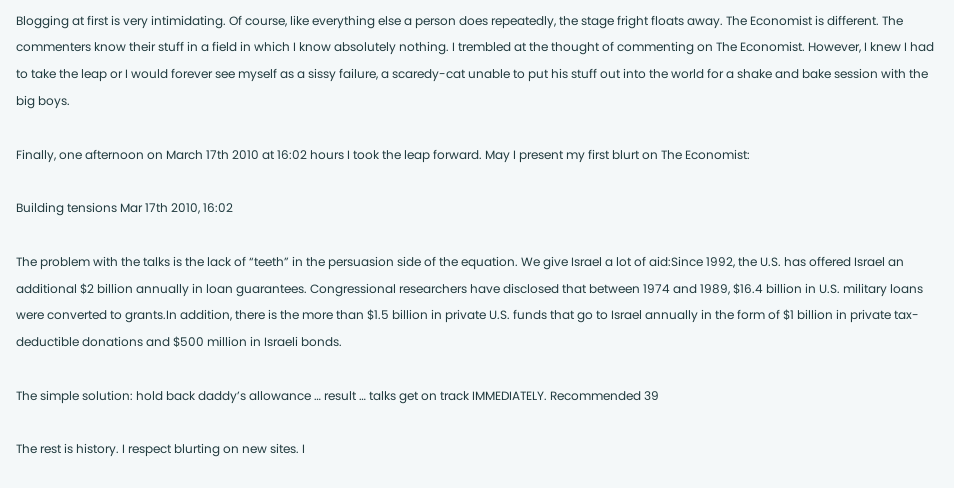Blogging at first is very intimidating. Of course, like everything else a person does repeatedly, the stage fright floats away. The Economist is different. The commenters know their stuff in a field in which I know absolutely nothing. I trembled at the thought of commenting on The Economist. However, I knew I had to take the leap or I would forever see myself as a sissy failure, a scaredy-cat unable to put his stuff out into the world for a shake and bake session with the big boys.

Finally, one afternoon on March 17th 2010 at 16:02 hours I took the leap forward. May I present my first blurt on The Economist:

Building tensions Mar 17th 2010, 16:02

The problem with the talks is the lack of “teeth” in the persuasion side of the equation. We give Israel a lot of aid:Since 1992, the U.S. has offered Israel an additional $2 billion annually in loan guarantees. Congressional researchers have disclosed that between 1974 and 1989, $16.4 billion in U.S. military loans were converted to grants.In addition, there is the more than $1.5 billion in private U.S. funds that go to Israel annually in the form of $1 billion in private tax-deductible donations and $500 million in Israeli bonds.

The simple solution: hold back daddy’s allowance … result … talks get on track IMMEDIATELY. Recommended 39

The rest is history. I respect blurting on new sites. I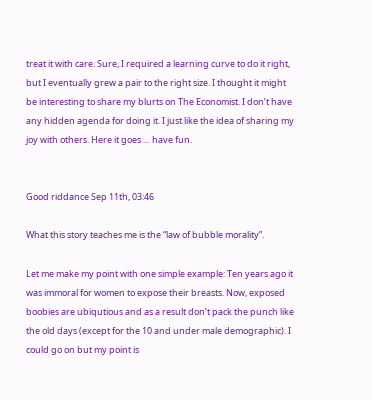treat it with care. Sure, I required a learning curve to do it right, but I eventually grew a pair to the right size. I thought it might be interesting to share my blurts on The Economist. I don’t have any hidden agenda for doing it. I just like the idea of sharing my joy with others. Here it goes … have fun.


Good riddance Sep 11th, 03:46

What this story teaches me is the “law of bubble morality”.

Let me make my point with one simple example: Ten years ago it was immoral for women to expose their breasts. Now, exposed boobies are ubiqutious and as a result don’t pack the punch like the old days (except for the 10 and under male demographic). I could go on but my point is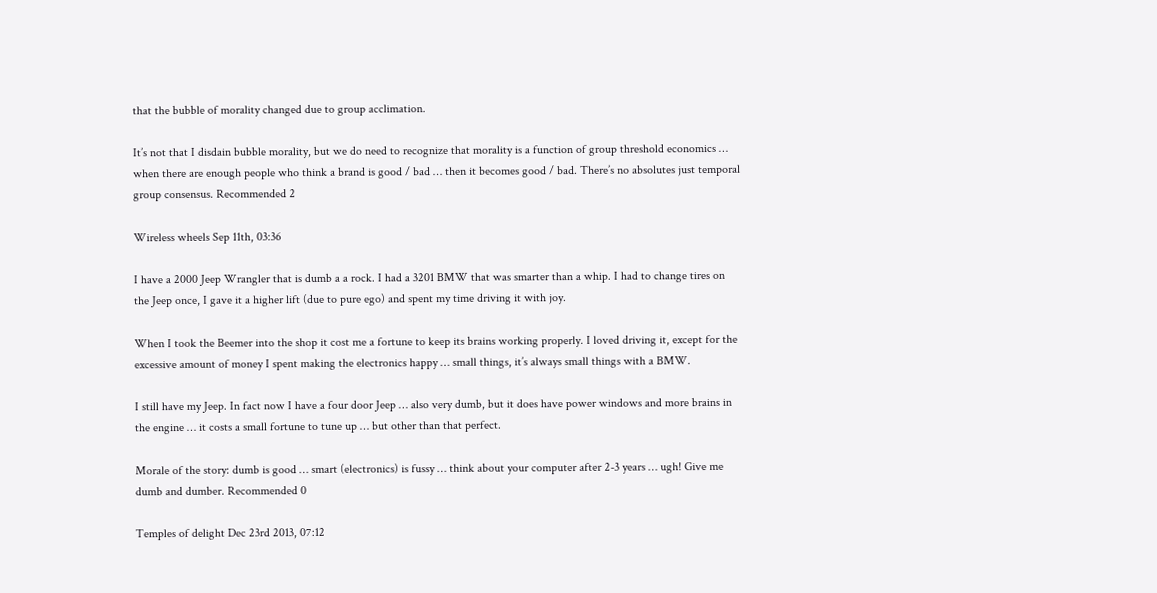that the bubble of morality changed due to group acclimation.

It’s not that I disdain bubble morality, but we do need to recognize that morality is a function of group threshold economics … when there are enough people who think a brand is good / bad … then it becomes good / bad. There’s no absolutes just temporal group consensus. Recommended 2

Wireless wheels Sep 11th, 03:36

I have a 2000 Jeep Wrangler that is dumb a a rock. I had a 3201 BMW that was smarter than a whip. I had to change tires on the Jeep once, I gave it a higher lift (due to pure ego) and spent my time driving it with joy.

When I took the Beemer into the shop it cost me a fortune to keep its brains working properly. I loved driving it, except for the excessive amount of money I spent making the electronics happy … small things, it’s always small things with a BMW.

I still have my Jeep. In fact now I have a four door Jeep … also very dumb, but it does have power windows and more brains in the engine … it costs a small fortune to tune up … but other than that perfect.

Morale of the story: dumb is good … smart (electronics) is fussy … think about your computer after 2-3 years … ugh! Give me dumb and dumber. Recommended 0

Temples of delight Dec 23rd 2013, 07:12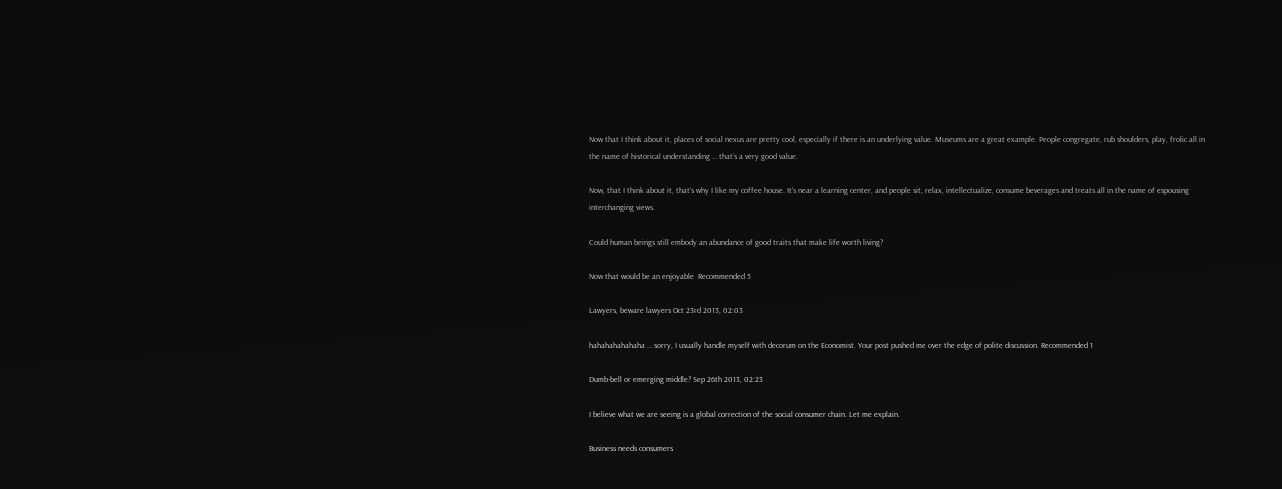Now that I think about it, places of social nexus are pretty cool, especially if there is an underlying value. Museums are a great example. People congregate, rub shoulders, play, frolic all in the name of historical understanding … that’s a very good value.

Now, that I think about it, that’s why I like my coffee house. It’s near a learning center, and people sit, relax, intellectualize, consume beverages and treats all in the name of espousing interchanging views.

Could human beings still embody an abundance of good traits that make life worth living?

Now that would be an enjoyable  Recommended 5

Lawyers, beware lawyers Oct 23rd 2013, 02:03

hahahahahahaha … sorry, I usually handle myself with decorum on the Economist. Your post pushed me over the edge of polite discussion. Recommended 1

Dumb-bell or emerging middle? Sep 26th 2013, 02:23

I believe what we are seeing is a global correction of the social consumer chain. Let me explain.

Business needs consumers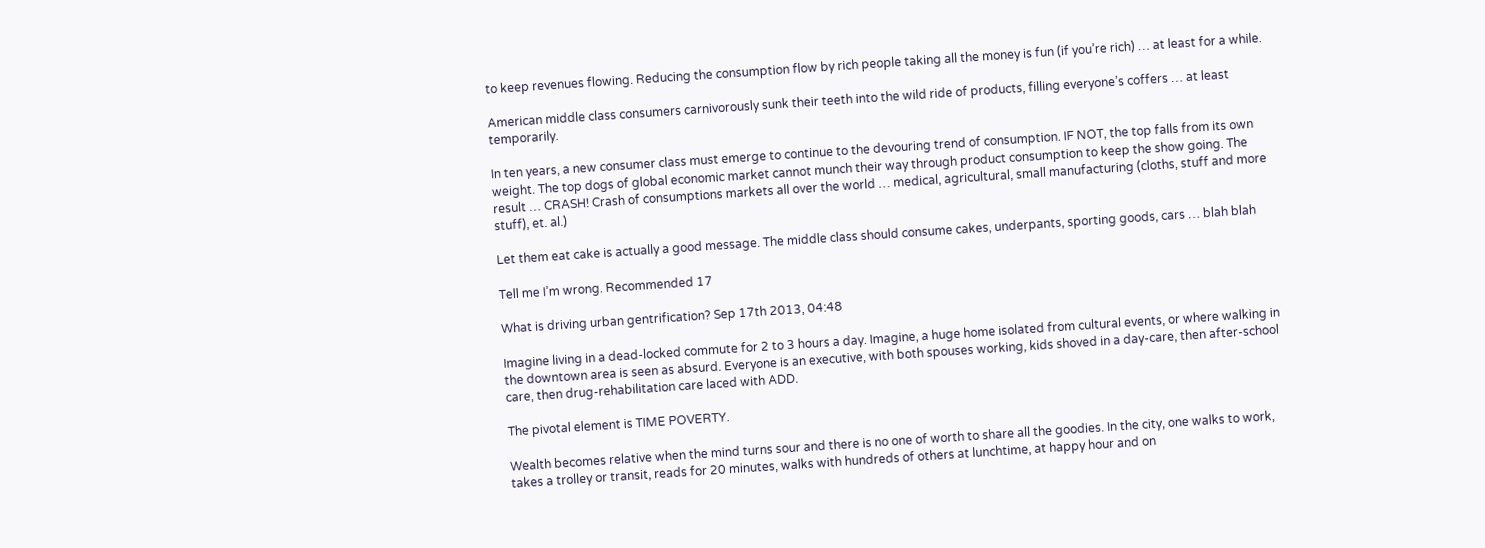to keep revenues flowing. Reducing the consumption flow by rich people taking all the money is fun (if you’re rich) … at least for a while.

American middle class consumers carnivorously sunk their teeth into the wild ride of products, filling everyone’s coffers … at least temporarily.

In ten years, a new consumer class must emerge to continue to the devouring trend of consumption. IF NOT, the top falls from its own weight. The top dogs of global economic market cannot munch their way through product consumption to keep the show going. The result … CRASH! Crash of consumptions markets all over the world … medical, agricultural, small manufacturing (cloths, stuff and more stuff), et. al.)

Let them eat cake is actually a good message. The middle class should consume cakes, underpants, sporting goods, cars … blah blah

Tell me I’m wrong. Recommended 17

What is driving urban gentrification? Sep 17th 2013, 04:48

Imagine living in a dead-locked commute for 2 to 3 hours a day. Imagine, a huge home isolated from cultural events, or where walking in the downtown area is seen as absurd. Everyone is an executive, with both spouses working, kids shoved in a day-care, then after-school care, then drug-rehabilitation care laced with ADD.

The pivotal element is TIME POVERTY.

Wealth becomes relative when the mind turns sour and there is no one of worth to share all the goodies. In the city, one walks to work, takes a trolley or transit, reads for 20 minutes, walks with hundreds of others at lunchtime, at happy hour and on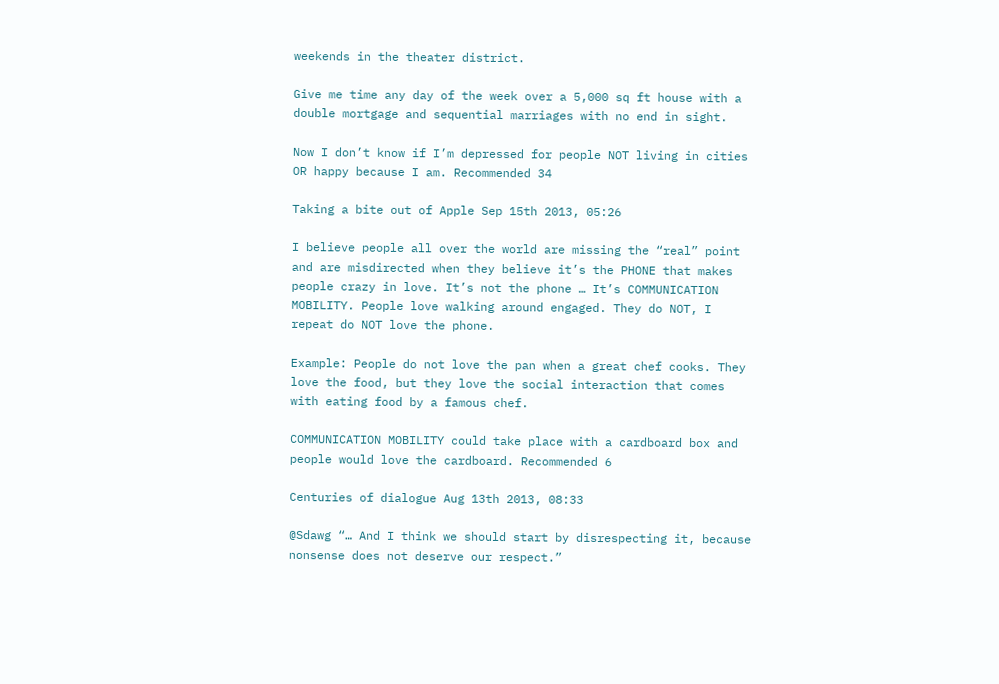weekends in the theater district.

Give me time any day of the week over a 5,000 sq ft house with a double mortgage and sequential marriages with no end in sight.

Now I don’t know if I’m depressed for people NOT living in cities OR happy because I am. Recommended 34

Taking a bite out of Apple Sep 15th 2013, 05:26

I believe people all over the world are missing the “real” point and are misdirected when they believe it’s the PHONE that makes people crazy in love. It’s not the phone … It’s COMMUNICATION MOBILITY. People love walking around engaged. They do NOT, I repeat do NOT love the phone.

Example: People do not love the pan when a great chef cooks. They love the food, but they love the social interaction that comes with eating food by a famous chef.

COMMUNICATION MOBILITY could take place with a cardboard box and people would love the cardboard. Recommended 6

Centuries of dialogue Aug 13th 2013, 08:33

@Sdawg “… And I think we should start by disrespecting it, because nonsense does not deserve our respect.”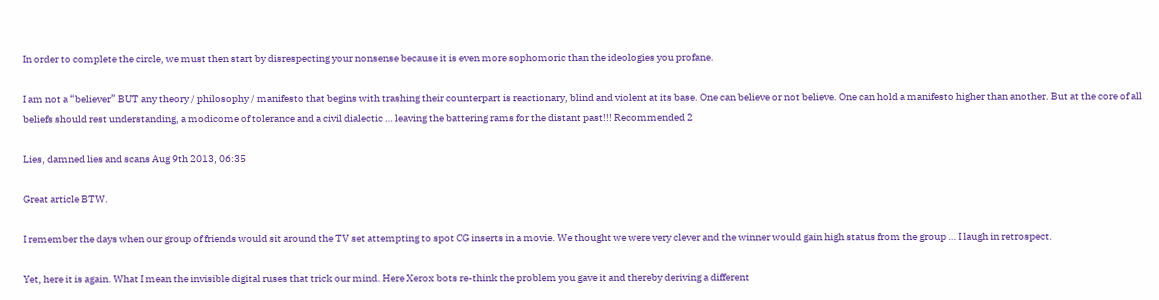In order to complete the circle, we must then start by disrespecting your nonsense because it is even more sophomoric than the ideologies you profane.

I am not a “believer” BUT any theory / philosophy / manifesto that begins with trashing their counterpart is reactionary, blind and violent at its base. One can believe or not believe. One can hold a manifesto higher than another. But at the core of all beliefs should rest understanding, a modicome of tolerance and a civil dialectic … leaving the battering rams for the distant past!!! Recommended 2

Lies, damned lies and scans Aug 9th 2013, 06:35

Great article BTW.

I remember the days when our group of friends would sit around the TV set attempting to spot CG inserts in a movie. We thought we were very clever and the winner would gain high status from the group … I laugh in retrospect.

Yet, here it is again. What I mean the invisible digital ruses that trick our mind. Here Xerox bots re-think the problem you gave it and thereby deriving a different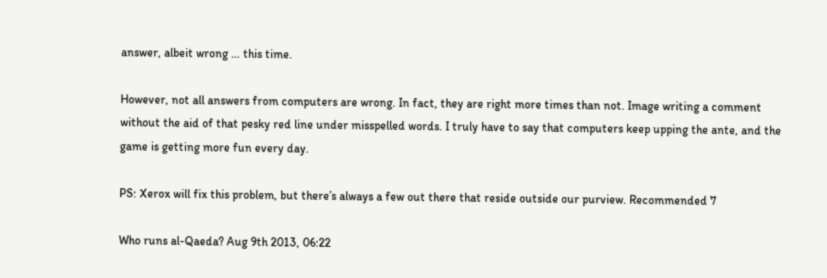answer, albeit wrong … this time.

However, not all answers from computers are wrong. In fact, they are right more times than not. Image writing a comment without the aid of that pesky red line under misspelled words. I truly have to say that computers keep upping the ante, and the game is getting more fun every day.

PS: Xerox will fix this problem, but there’s always a few out there that reside outside our purview. Recommended 7

Who runs al-Qaeda? Aug 9th 2013, 06:22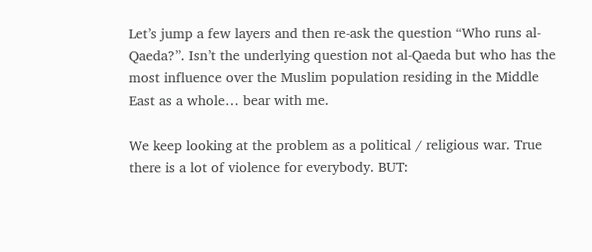Let’s jump a few layers and then re-ask the question “Who runs al-Qaeda?”. Isn’t the underlying question not al-Qaeda but who has the most influence over the Muslim population residing in the Middle East as a whole… bear with me.

We keep looking at the problem as a political / religious war. True there is a lot of violence for everybody. BUT: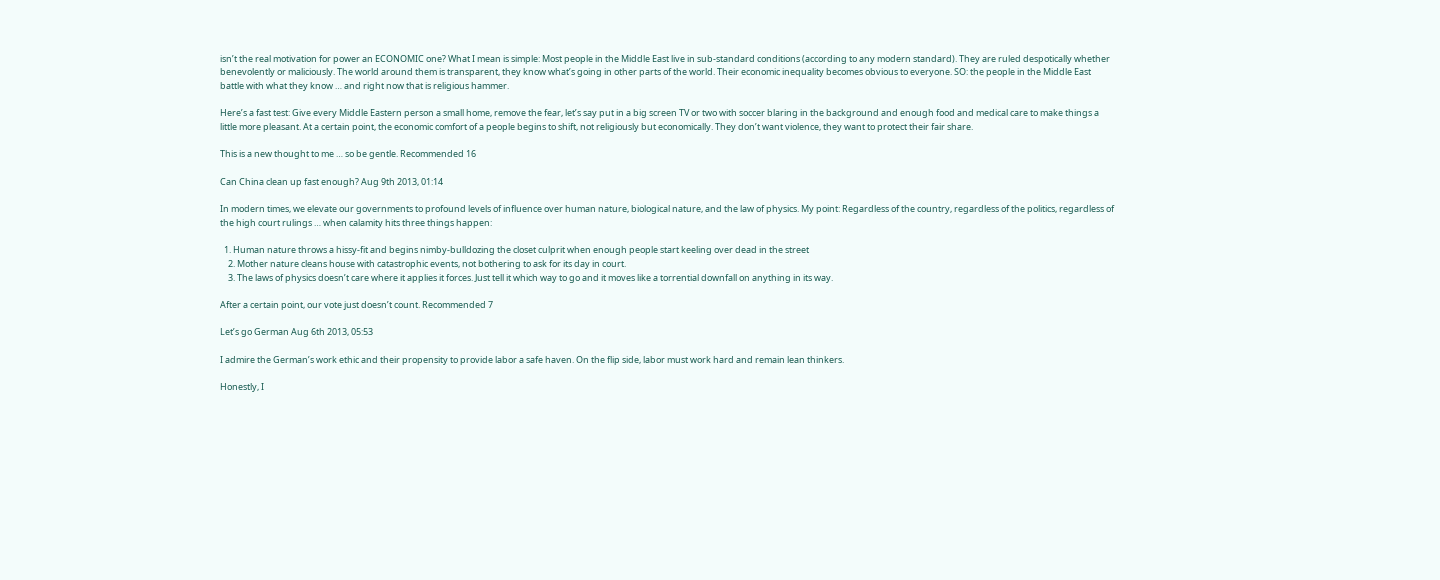isn’t the real motivation for power an ECONOMIC one? What I mean is simple: Most people in the Middle East live in sub-standard conditions (according to any modern standard). They are ruled despotically whether benevolently or maliciously. The world around them is transparent, they know what’s going in other parts of the world. Their economic inequality becomes obvious to everyone. SO: the people in the Middle East battle with what they know … and right now that is religious hammer.

Here’s a fast test: Give every Middle Eastern person a small home, remove the fear, let’s say put in a big screen TV or two with soccer blaring in the background and enough food and medical care to make things a little more pleasant. At a certain point, the economic comfort of a people begins to shift, not religiously but economically. They don’t want violence, they want to protect their fair share.

This is a new thought to me … so be gentle. Recommended 16

Can China clean up fast enough? Aug 9th 2013, 01:14

In modern times, we elevate our governments to profound levels of influence over human nature, biological nature, and the law of physics. My point: Regardless of the country, regardless of the politics, regardless of the high court rulings … when calamity hits three things happen:

  1. Human nature throws a hissy-fit and begins nimby-bulldozing the closet culprit when enough people start keeling over dead in the street
    2. Mother nature cleans house with catastrophic events, not bothering to ask for its day in court.
    3. The laws of physics doesn’t care where it applies it forces. Just tell it which way to go and it moves like a torrential downfall on anything in its way.

After a certain point, our vote just doesn’t count. Recommended 7

Let’s go German Aug 6th 2013, 05:53

I admire the German’s work ethic and their propensity to provide labor a safe haven. On the flip side, labor must work hard and remain lean thinkers.

Honestly, I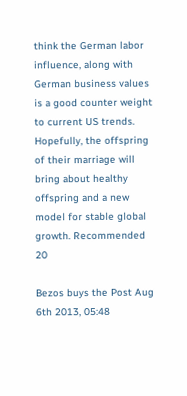think the German labor influence, along with German business values is a good counter weight to current US trends. Hopefully, the offspring of their marriage will bring about healthy offspring and a new model for stable global growth. Recommended 20

Bezos buys the Post Aug 6th 2013, 05:48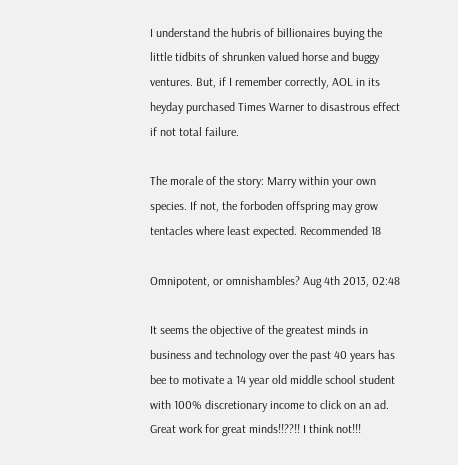I understand the hubris of billionaires buying the little tidbits of shrunken valued horse and buggy ventures. But, if I remember correctly, AOL in its heyday purchased Times Warner to disastrous effect if not total failure.

The morale of the story: Marry within your own species. If not, the forboden offspring may grow tentacles where least expected. Recommended 18

Omnipotent, or omnishambles? Aug 4th 2013, 02:48

It seems the objective of the greatest minds in business and technology over the past 40 years has bee to motivate a 14 year old middle school student with 100% discretionary income to click on an ad. Great work for great minds!!??!! I think not!!!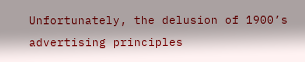Unfortunately, the delusion of 1900’s advertising principles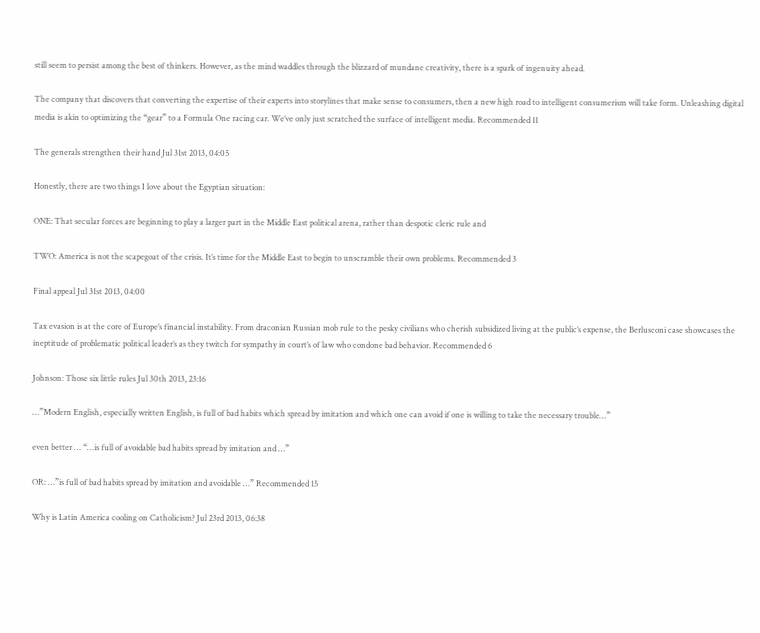still seem to persist among the best of thinkers. However, as the mind waddles through the blizzard of mundane creativity, there is a spark of ingenuity ahead.

The company that discovers that converting the expertise of their experts into storylines that make sense to consumers, then a new high road to intelligent consumerism will take form. Unleashing digital media is akin to optimizing the “gear” to a Formula One racing car. We’ve only just scratched the surface of intelligent media. Recommended 11

The generals strengthen their hand Jul 31st 2013, 04:05

Honestly, there are two things I love about the Egyptian situation:

ONE: That secular forces are beginning to play a larger part in the Middle East political arena, rather than despotic cleric rule and

TWO: America is not the scapegoat of the crisis. It’s time for the Middle East to begin to unscramble their own problems. Recommended 3

Final appeal Jul 31st 2013, 04:00

Tax evasion is at the core of Europe’s financial instability. From draconian Russian mob rule to the pesky civilians who cherish subsidized living at the public’s expense, the Berlusconi case showcases the ineptitude of problematic political leader’s as they twitch for sympathy in court’s of law who condone bad behavior. Recommended 6

Johnson: Those six little rules Jul 30th 2013, 23:16

…”Modern English, especially written English, is full of bad habits which spread by imitation and which one can avoid if one is willing to take the necessary trouble…”

even better … “…is full of avoidable bad habits spread by imitation and …”

OR: …”is full of bad habits spread by imitation and avoidable …” Recommended 15

Why is Latin America cooling on Catholicism? Jul 23rd 2013, 06:38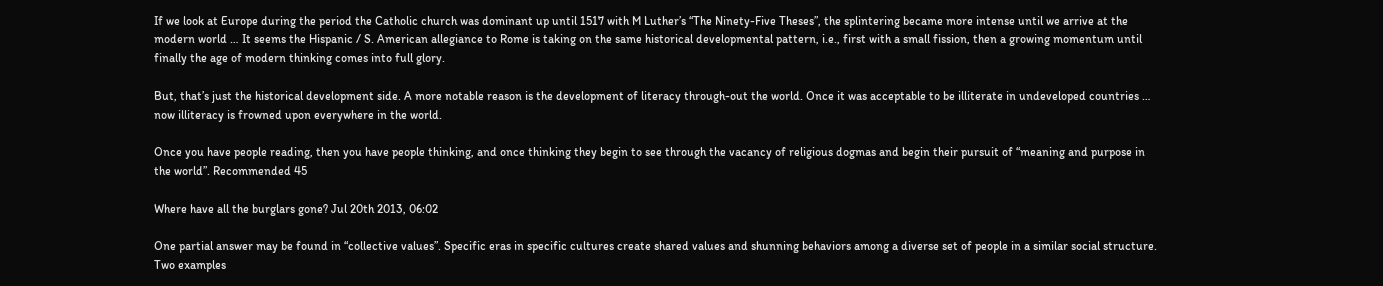If we look at Europe during the period the Catholic church was dominant up until 1517 with M Luther’s “The Ninety-Five Theses”, the splintering became more intense until we arrive at the modern world … It seems the Hispanic / S. American allegiance to Rome is taking on the same historical developmental pattern, i.e., first with a small fission, then a growing momentum until finally the age of modern thinking comes into full glory.

But, that’s just the historical development side. A more notable reason is the development of literacy through-out the world. Once it was acceptable to be illiterate in undeveloped countries … now illiteracy is frowned upon everywhere in the world.

Once you have people reading, then you have people thinking, and once thinking they begin to see through the vacancy of religious dogmas and begin their pursuit of “meaning and purpose in the world”. Recommended 45

Where have all the burglars gone? Jul 20th 2013, 06:02

One partial answer may be found in “collective values”. Specific eras in specific cultures create shared values and shunning behaviors among a diverse set of people in a similar social structure. Two examples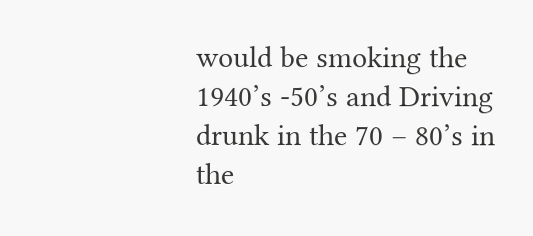would be smoking the 1940’s -50’s and Driving drunk in the 70 – 80’s in the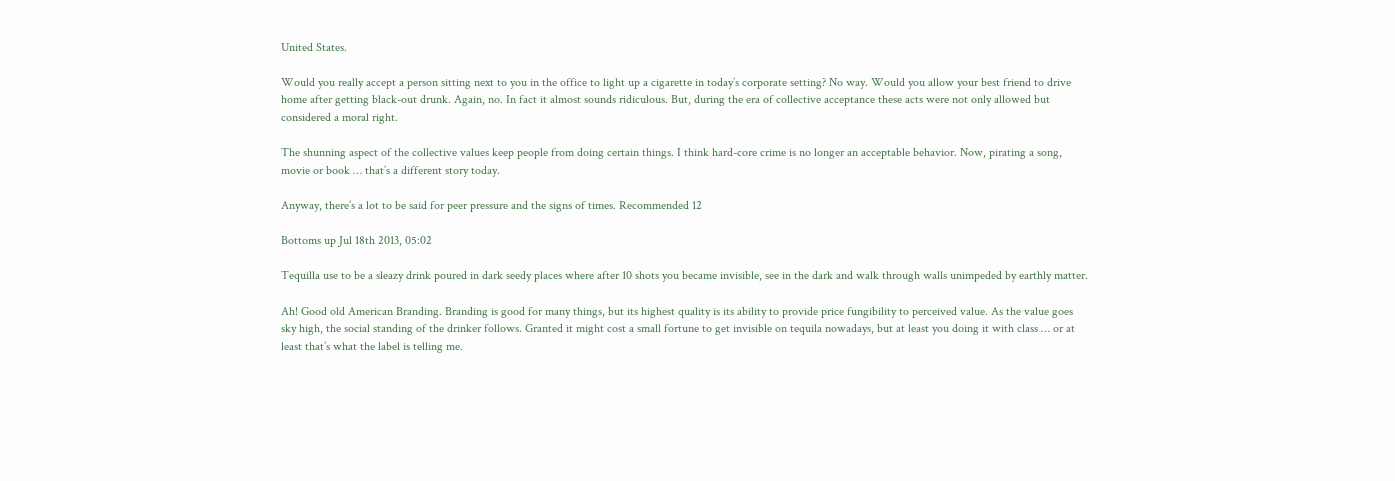United States.

Would you really accept a person sitting next to you in the office to light up a cigarette in today’s corporate setting? No way. Would you allow your best friend to drive home after getting black-out drunk. Again, no. In fact it almost sounds ridiculous. But, during the era of collective acceptance these acts were not only allowed but considered a moral right.

The shunning aspect of the collective values keep people from doing certain things. I think hard-core crime is no longer an acceptable behavior. Now, pirating a song, movie or book … that’s a different story today.

Anyway, there’s a lot to be said for peer pressure and the signs of times. Recommended 12

Bottoms up Jul 18th 2013, 05:02

Tequilla use to be a sleazy drink poured in dark seedy places where after 10 shots you became invisible, see in the dark and walk through walls unimpeded by earthly matter.

Ah! Good old American Branding. Branding is good for many things, but its highest quality is its ability to provide price fungibility to perceived value. As the value goes sky high, the social standing of the drinker follows. Granted it might cost a small fortune to get invisible on tequila nowadays, but at least you doing it with class … or at least that’s what the label is telling me.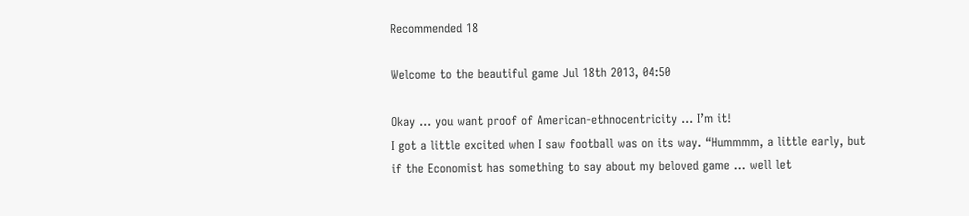Recommended 18

Welcome to the beautiful game Jul 18th 2013, 04:50

Okay … you want proof of American-ethnocentricity … I’m it!
I got a little excited when I saw football was on its way. “Hummmm, a little early, but if the Economist has something to say about my beloved game … well let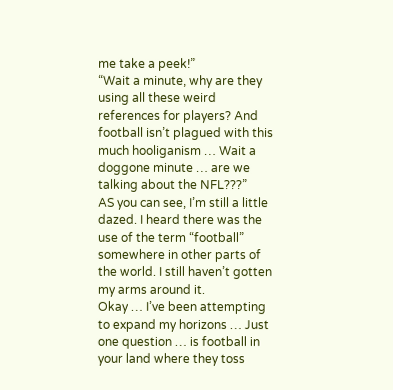me take a peek!”
“Wait a minute, why are they using all these weird references for players? And football isn’t plagued with this much hooliganism … Wait a doggone minute … are we talking about the NFL???”
AS you can see, I’m still a little dazed. I heard there was the use of the term “football” somewhere in other parts of the world. I still haven’t gotten my arms around it.
Okay … I’ve been attempting to expand my horizons … Just one question … is football in your land where they toss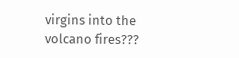virgins into the volcano fires???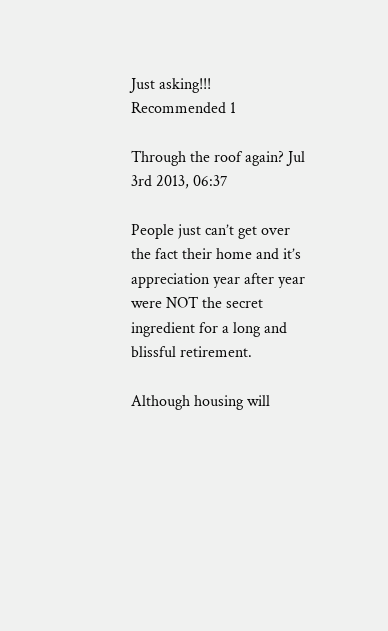Just asking!!! Recommended 1

Through the roof again? Jul 3rd 2013, 06:37

People just can’t get over the fact their home and it’s appreciation year after year were NOT the secret ingredient for a long and blissful retirement.

Although housing will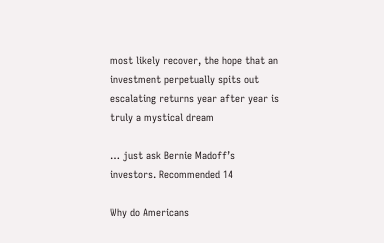most likely recover, the hope that an investment perpetually spits out escalating returns year after year is truly a mystical dream

… just ask Bernie Madoff’s investors. Recommended 14

Why do Americans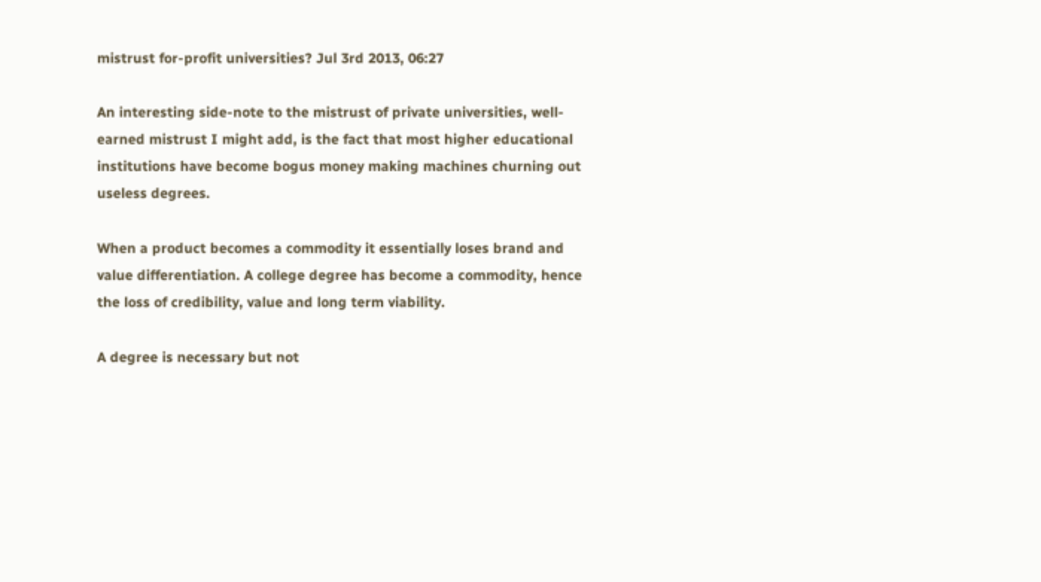mistrust for-profit universities? Jul 3rd 2013, 06:27

An interesting side-note to the mistrust of private universities, well-earned mistrust I might add, is the fact that most higher educational institutions have become bogus money making machines churning out useless degrees.

When a product becomes a commodity it essentially loses brand and value differentiation. A college degree has become a commodity, hence the loss of credibility, value and long term viability.

A degree is necessary but not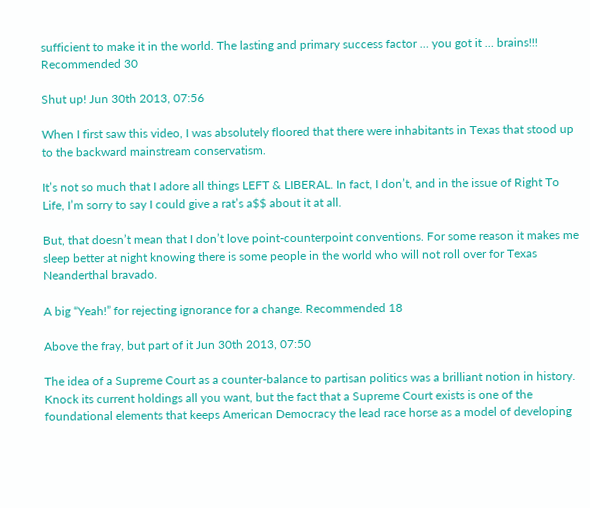sufficient to make it in the world. The lasting and primary success factor … you got it … brains!!! Recommended 30

Shut up! Jun 30th 2013, 07:56

When I first saw this video, I was absolutely floored that there were inhabitants in Texas that stood up to the backward mainstream conservatism.

It’s not so much that I adore all things LEFT & LIBERAL. In fact, I don’t, and in the issue of Right To Life, I’m sorry to say I could give a rat’s a$$ about it at all.

But, that doesn’t mean that I don’t love point-counterpoint conventions. For some reason it makes me sleep better at night knowing there is some people in the world who will not roll over for Texas Neanderthal bravado.

A big “Yeah!” for rejecting ignorance for a change. Recommended 18

Above the fray, but part of it Jun 30th 2013, 07:50

The idea of a Supreme Court as a counter-balance to partisan politics was a brilliant notion in history. Knock its current holdings all you want, but the fact that a Supreme Court exists is one of the foundational elements that keeps American Democracy the lead race horse as a model of developing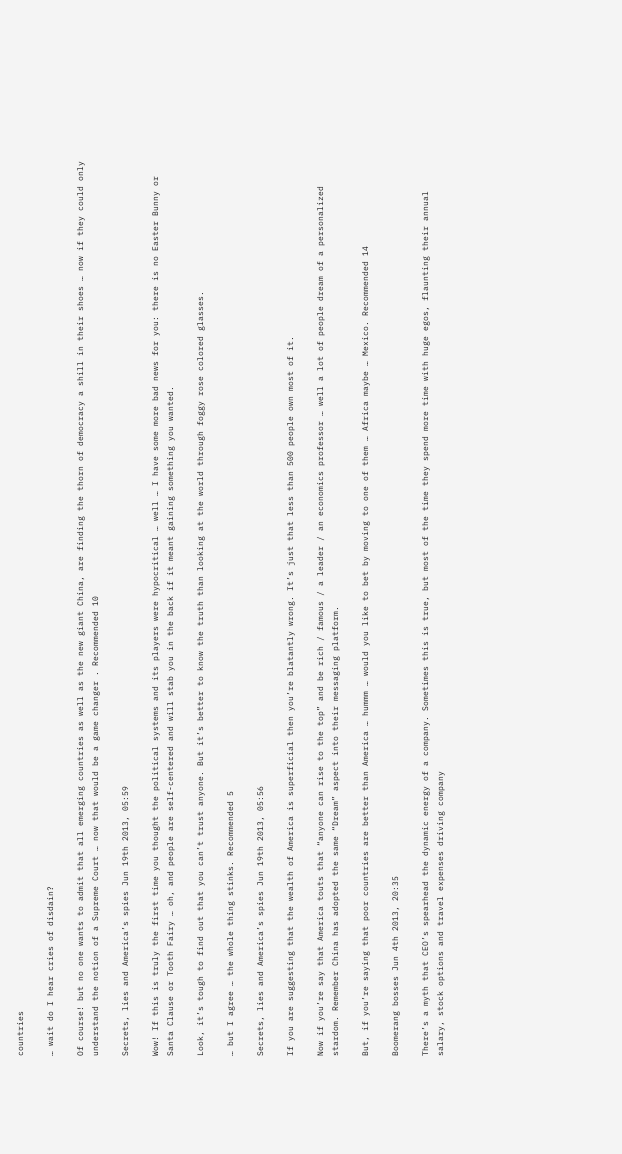countries

… wait do I hear cries of disdain?

Of course! but no one wants to admit that all emerging countries as well as the new giant China, are finding the thorn of democracy a shill in their shoes … now if they could only understand the notion of a Supreme Court … now that would be a game changer . Recommended 10

Secrets, lies and America’s spies Jun 19th 2013, 05:59

Wow! If this is truly the first time you thought the political systems and its players were hypocritical … well … I have some more bad news for you: there is no Easter Bunny or Santa Clause or Tooth Fairy … oh, and people are self-centered and will stab you in the back if it meant gaining something you wanted.

Look, it’s tough to find out that you can’t trust anyone. But it’s better to know the truth than looking at the world through foggy rose colored glasses.

… but I agree … the whole thing stinks. Recommended 5

Secrets, lies and America’s spies Jun 19th 2013, 05:56

If you are suggesting that the wealth of America is superficial then you’re blatantly wrong. It’s just that less than 500 people own most of it.

Now if you’re say that America touts that “anyone can rise to the top” and be rich / famous / a leader / an economics professor … well a lot of people dream of a personalized stardom. Remember China has adopted the same “Dream” aspect into their messaging platform.

But, if you’re saying that poor countries are better than America … hummm … would you like to bet by moving to one of them … Africa maybe … Mexico. Recommended 14

Boomerang bosses Jun 4th 2013, 20:35

There’s a myth that CEO’s spearhead the dynamic energy of a company. Sometimes this is true, but most of the time they spend more time with huge egos, flaunting their annual salary, stock options and travel expenses driving company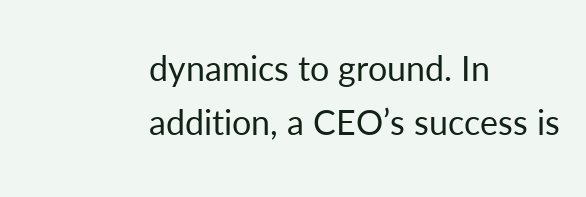dynamics to ground. In addition, a CEO’s success is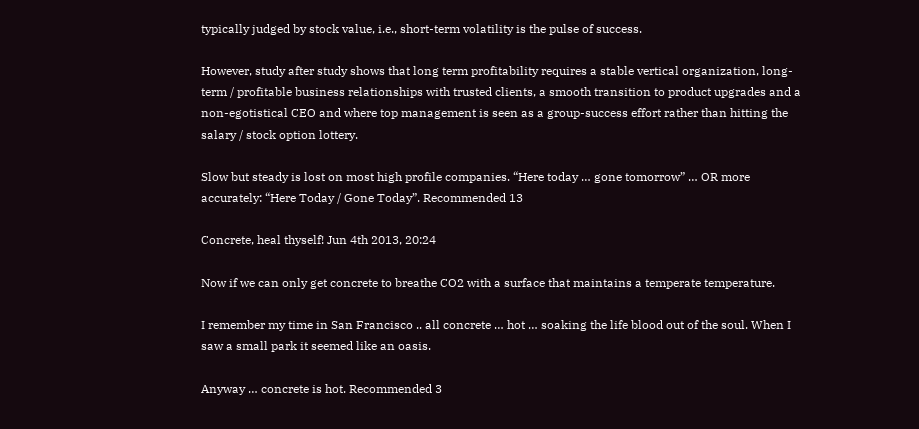typically judged by stock value, i.e., short-term volatility is the pulse of success.

However, study after study shows that long term profitability requires a stable vertical organization, long-term / profitable business relationships with trusted clients, a smooth transition to product upgrades and a non-egotistical CEO and where top management is seen as a group-success effort rather than hitting the salary / stock option lottery.

Slow but steady is lost on most high profile companies. “Here today … gone tomorrow” … OR more accurately: “Here Today / Gone Today”. Recommended 13

Concrete, heal thyself! Jun 4th 2013, 20:24

Now if we can only get concrete to breathe CO2 with a surface that maintains a temperate temperature.

I remember my time in San Francisco .. all concrete … hot … soaking the life blood out of the soul. When I saw a small park it seemed like an oasis.

Anyway … concrete is hot. Recommended 3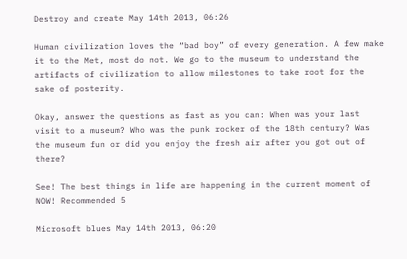Destroy and create May 14th 2013, 06:26

Human civilization loves the “bad boy” of every generation. A few make it to the Met, most do not. We go to the museum to understand the artifacts of civilization to allow milestones to take root for the sake of posterity.

Okay, answer the questions as fast as you can: When was your last visit to a museum? Who was the punk rocker of the 18th century? Was the museum fun or did you enjoy the fresh air after you got out of there?

See! The best things in life are happening in the current moment of NOW! Recommended 5

Microsoft blues May 14th 2013, 06:20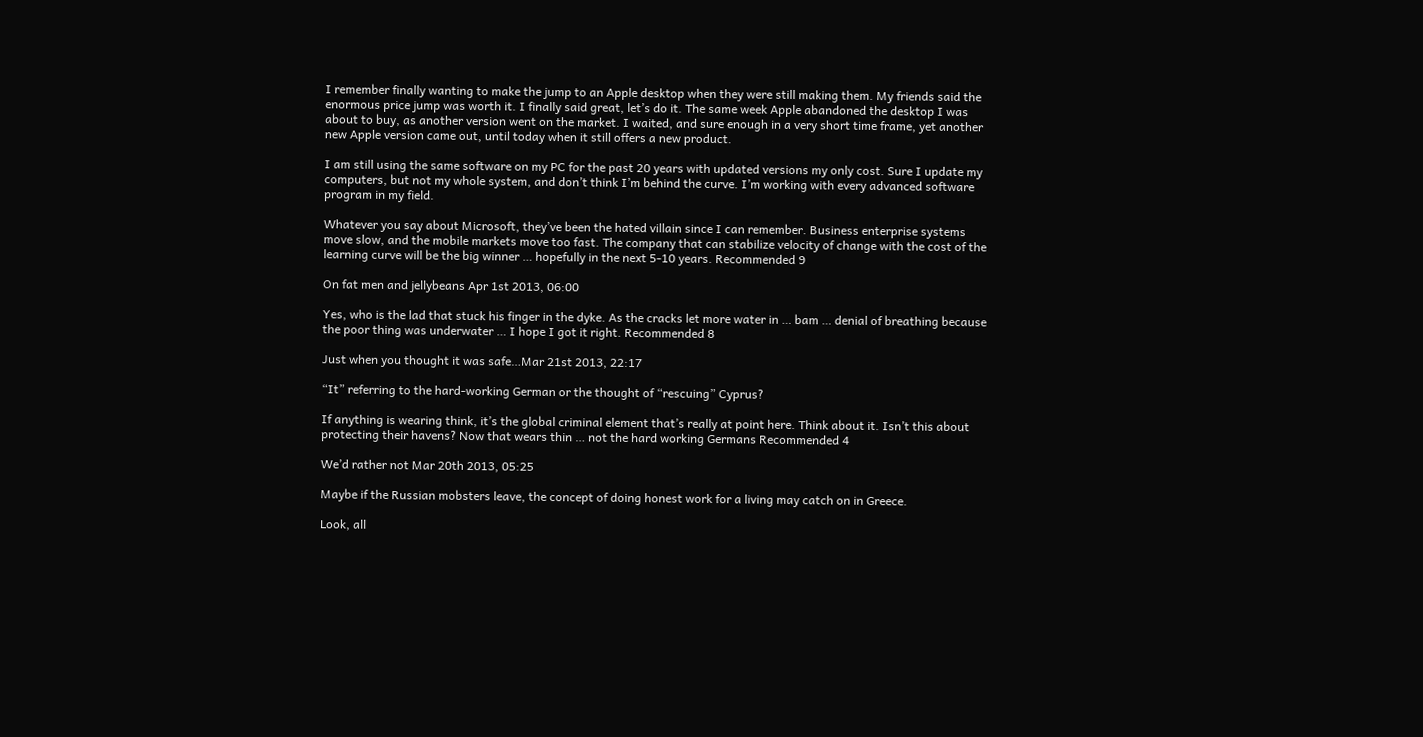I remember finally wanting to make the jump to an Apple desktop when they were still making them. My friends said the enormous price jump was worth it. I finally said great, let’s do it. The same week Apple abandoned the desktop I was about to buy, as another version went on the market. I waited, and sure enough in a very short time frame, yet another new Apple version came out, until today when it still offers a new product.

I am still using the same software on my PC for the past 20 years with updated versions my only cost. Sure I update my computers, but not my whole system, and don’t think I’m behind the curve. I’m working with every advanced software program in my field.

Whatever you say about Microsoft, they’ve been the hated villain since I can remember. Business enterprise systems move slow, and the mobile markets move too fast. The company that can stabilize velocity of change with the cost of the learning curve will be the big winner … hopefully in the next 5-10 years. Recommended 9

On fat men and jellybeans Apr 1st 2013, 06:00

Yes, who is the lad that stuck his finger in the dyke. As the cracks let more water in … bam … denial of breathing because the poor thing was underwater … I hope I got it right. Recommended 8

Just when you thought it was safe…Mar 21st 2013, 22:17

“It” referring to the hard-working German or the thought of “rescuing” Cyprus?

If anything is wearing think, it’s the global criminal element that’s really at point here. Think about it. Isn’t this about protecting their havens? Now that wears thin … not the hard working Germans Recommended 4

We’d rather not Mar 20th 2013, 05:25

Maybe if the Russian mobsters leave, the concept of doing honest work for a living may catch on in Greece.

Look, all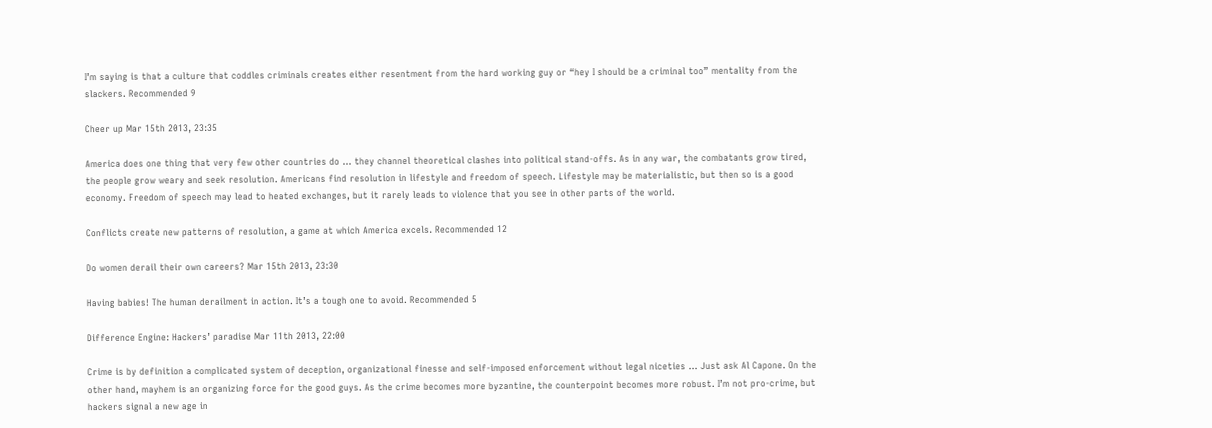I’m saying is that a culture that coddles criminals creates either resentment from the hard working guy or “hey I should be a criminal too” mentality from the slackers. Recommended 9

Cheer up Mar 15th 2013, 23:35

America does one thing that very few other countries do … they channel theoretical clashes into political stand-offs. As in any war, the combatants grow tired, the people grow weary and seek resolution. Americans find resolution in lifestyle and freedom of speech. Lifestyle may be materialistic, but then so is a good economy. Freedom of speech may lead to heated exchanges, but it rarely leads to violence that you see in other parts of the world.

Conflicts create new patterns of resolution, a game at which America excels. Recommended 12

Do women derail their own careers? Mar 15th 2013, 23:30

Having babies! The human derailment in action. It’s a tough one to avoid. Recommended 5

Difference Engine: Hackers’ paradise Mar 11th 2013, 22:00

Crime is by definition a complicated system of deception, organizational finesse and self-imposed enforcement without legal niceties … Just ask Al Capone. On the other hand, mayhem is an organizing force for the good guys. As the crime becomes more byzantine, the counterpoint becomes more robust. I’m not pro-crime, but hackers signal a new age in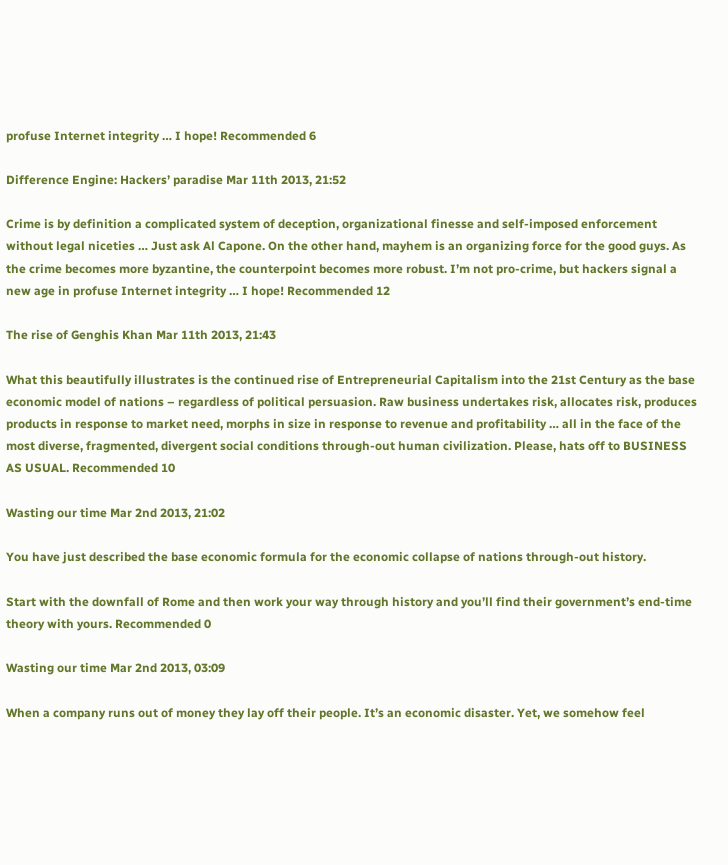profuse Internet integrity … I hope! Recommended 6

Difference Engine: Hackers’ paradise Mar 11th 2013, 21:52

Crime is by definition a complicated system of deception, organizational finesse and self-imposed enforcement without legal niceties … Just ask Al Capone. On the other hand, mayhem is an organizing force for the good guys. As the crime becomes more byzantine, the counterpoint becomes more robust. I’m not pro-crime, but hackers signal a new age in profuse Internet integrity … I hope! Recommended 12

The rise of Genghis Khan Mar 11th 2013, 21:43

What this beautifully illustrates is the continued rise of Entrepreneurial Capitalism into the 21st Century as the base economic model of nations – regardless of political persuasion. Raw business undertakes risk, allocates risk, produces products in response to market need, morphs in size in response to revenue and profitability … all in the face of the most diverse, fragmented, divergent social conditions through-out human civilization. Please, hats off to BUSINESS AS USUAL. Recommended 10

Wasting our time Mar 2nd 2013, 21:02

You have just described the base economic formula for the economic collapse of nations through-out history.

Start with the downfall of Rome and then work your way through history and you’ll find their government’s end-time theory with yours. Recommended 0

Wasting our time Mar 2nd 2013, 03:09

When a company runs out of money they lay off their people. It’s an economic disaster. Yet, we somehow feel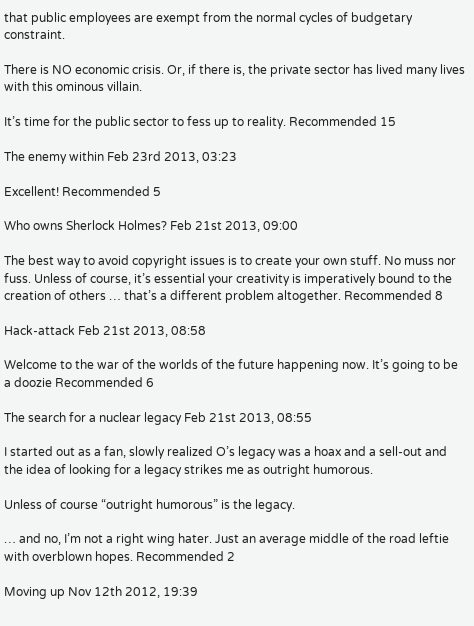that public employees are exempt from the normal cycles of budgetary constraint.

There is NO economic crisis. Or, if there is, the private sector has lived many lives with this ominous villain.

It’s time for the public sector to fess up to reality. Recommended 15

The enemy within Feb 23rd 2013, 03:23

Excellent! Recommended 5

Who owns Sherlock Holmes? Feb 21st 2013, 09:00

The best way to avoid copyright issues is to create your own stuff. No muss nor fuss. Unless of course, it’s essential your creativity is imperatively bound to the creation of others … that’s a different problem altogether. Recommended 8

Hack-attack Feb 21st 2013, 08:58

Welcome to the war of the worlds of the future happening now. It’s going to be a doozie Recommended 6

The search for a nuclear legacy Feb 21st 2013, 08:55

I started out as a fan, slowly realized O’s legacy was a hoax and a sell-out and the idea of looking for a legacy strikes me as outright humorous.

Unless of course “outright humorous” is the legacy.

… and no, I’m not a right wing hater. Just an average middle of the road leftie with overblown hopes. Recommended 2

Moving up Nov 12th 2012, 19:39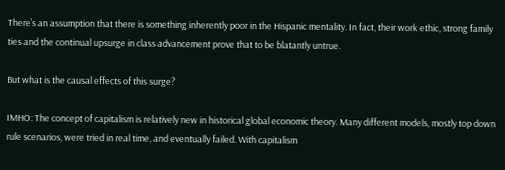There’s an assumption that there is something inherently poor in the Hispanic mentality. In fact, their work ethic, strong family ties and the continual upsurge in class advancement prove that to be blatantly untrue.

But what is the causal effects of this surge?

IMHO: The concept of capitalism is relatively new in historical global economic theory. Many different models, mostly top down rule scenarios, were tried in real time, and eventually failed. With capitalism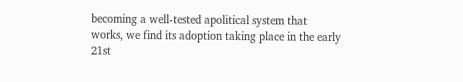becoming a well-tested apolitical system that works, we find its adoption taking place in the early 21st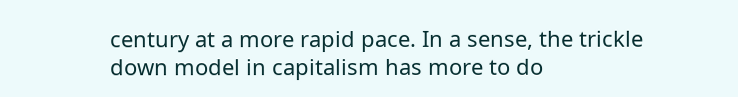century at a more rapid pace. In a sense, the trickle down model in capitalism has more to do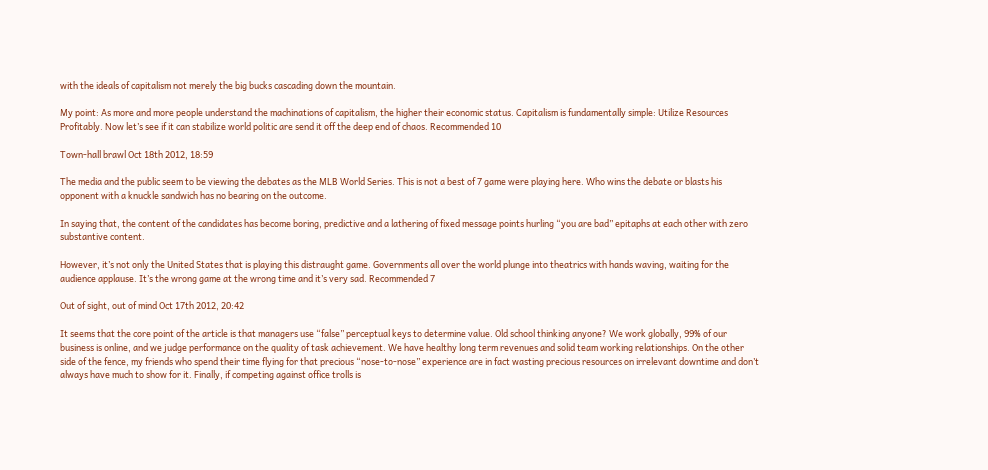with the ideals of capitalism not merely the big bucks cascading down the mountain.

My point: As more and more people understand the machinations of capitalism, the higher their economic status. Capitalism is fundamentally simple: Utilize Resources Profitably. Now let’s see if it can stabilize world politic are send it off the deep end of chaos. Recommended 10

Town-hall brawl Oct 18th 2012, 18:59

The media and the public seem to be viewing the debates as the MLB World Series. This is not a best of 7 game were playing here. Who wins the debate or blasts his opponent with a knuckle sandwich has no bearing on the outcome.

In saying that, the content of the candidates has become boring, predictive and a lathering of fixed message points hurling “you are bad” epitaphs at each other with zero substantive content.

However, it’s not only the United States that is playing this distraught game. Governments all over the world plunge into theatrics with hands waving, waiting for the audience applause. It’s the wrong game at the wrong time and it’s very sad. Recommended 7

Out of sight, out of mind Oct 17th 2012, 20:42

It seems that the core point of the article is that managers use “false” perceptual keys to determine value. Old school thinking anyone? We work globally, 99% of our business is online, and we judge performance on the quality of task achievement. We have healthy long term revenues and solid team working relationships. On the other side of the fence, my friends who spend their time flying for that precious “nose-to-nose” experience are in fact wasting precious resources on irrelevant downtime and don’t always have much to show for it. Finally, if competing against office trolls is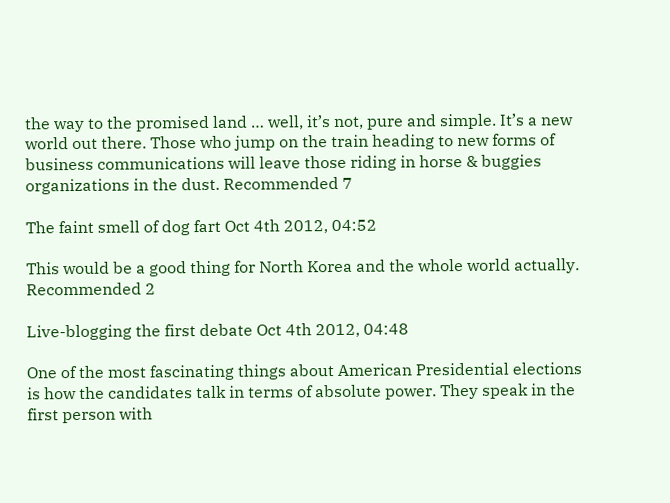the way to the promised land … well, it’s not, pure and simple. It’s a new world out there. Those who jump on the train heading to new forms of business communications will leave those riding in horse & buggies organizations in the dust. Recommended 7

The faint smell of dog fart Oct 4th 2012, 04:52

This would be a good thing for North Korea and the whole world actually. Recommended 2

Live-blogging the first debate Oct 4th 2012, 04:48

One of the most fascinating things about American Presidential elections is how the candidates talk in terms of absolute power. They speak in the first person with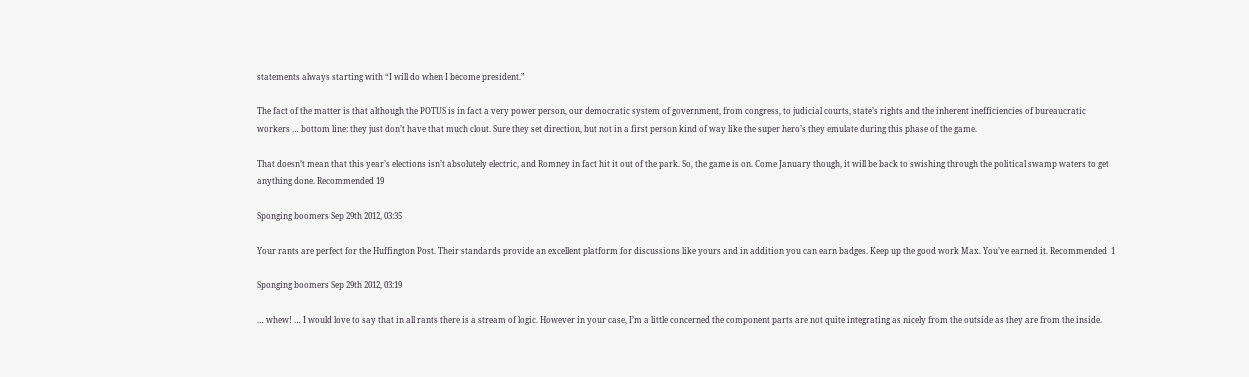statements always starting with “I will do when I become president.”

The fact of the matter is that although the POTUS is in fact a very power person, our democratic system of government, from congress, to judicial courts, state’s rights and the inherent inefficiencies of bureaucratic workers … bottom line: they just don’t have that much clout. Sure they set direction, but not in a first person kind of way like the super hero’s they emulate during this phase of the game.

That doesn’t mean that this year’s elections isn’t absolutely electric, and Romney in fact hit it out of the park. So, the game is on. Come January though, it will be back to swishing through the political swamp waters to get anything done. Recommended 19

Sponging boomers Sep 29th 2012, 03:35

Your rants are perfect for the Huffington Post. Their standards provide an excellent platform for discussions like yours and in addition you can earn badges. Keep up the good work Max. You’ve earned it. Recommended  1

Sponging boomers Sep 29th 2012, 03:19

… whew! … I would love to say that in all rants there is a stream of logic. However in your case, I’m a little concerned the component parts are not quite integrating as nicely from the outside as they are from the inside.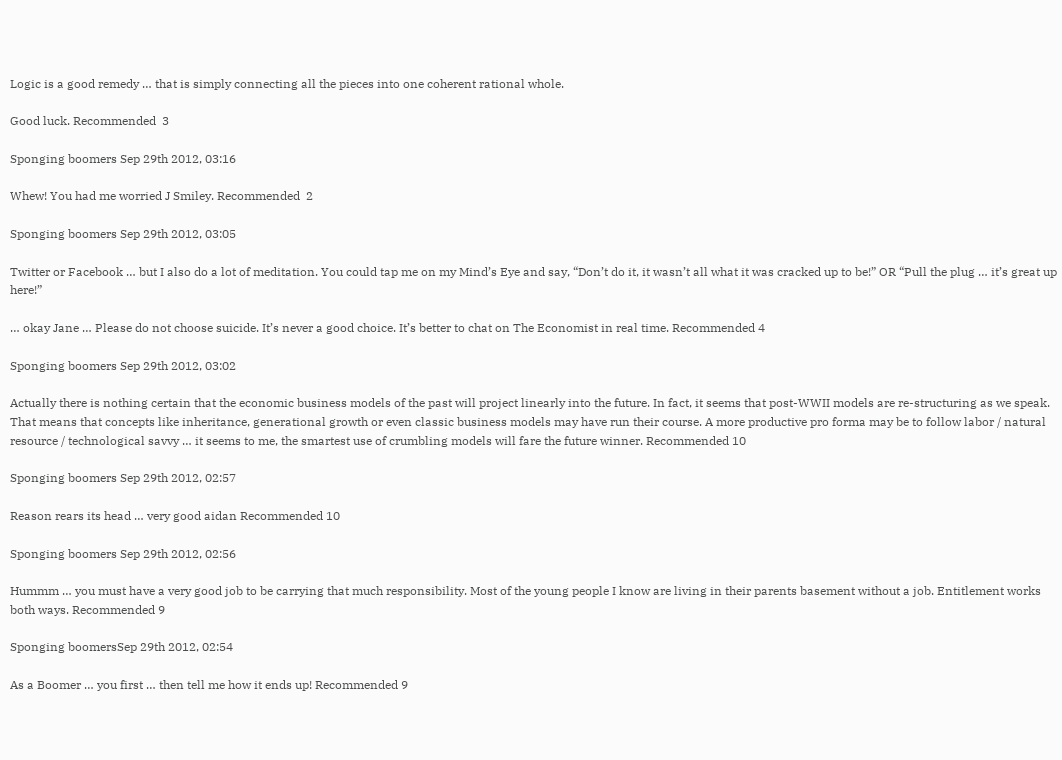Logic is a good remedy … that is simply connecting all the pieces into one coherent rational whole.

Good luck. Recommended  3

Sponging boomers Sep 29th 2012, 03:16

Whew! You had me worried J Smiley. Recommended  2

Sponging boomers Sep 29th 2012, 03:05

Twitter or Facebook … but I also do a lot of meditation. You could tap me on my Mind’s Eye and say, “Don’t do it, it wasn’t all what it was cracked up to be!” OR “Pull the plug … it’s great up here!”

… okay Jane … Please do not choose suicide. It’s never a good choice. It’s better to chat on The Economist in real time. Recommended 4

Sponging boomers Sep 29th 2012, 03:02

Actually there is nothing certain that the economic business models of the past will project linearly into the future. In fact, it seems that post-WWII models are re-structuring as we speak. That means that concepts like inheritance, generational growth or even classic business models may have run their course. A more productive pro forma may be to follow labor / natural resource / technological savvy … it seems to me, the smartest use of crumbling models will fare the future winner. Recommended 10

Sponging boomers Sep 29th 2012, 02:57

Reason rears its head … very good aidan Recommended 10

Sponging boomers Sep 29th 2012, 02:56

Hummm … you must have a very good job to be carrying that much responsibility. Most of the young people I know are living in their parents basement without a job. Entitlement works both ways. Recommended 9

Sponging boomersSep 29th 2012, 02:54

As a Boomer … you first … then tell me how it ends up! Recommended 9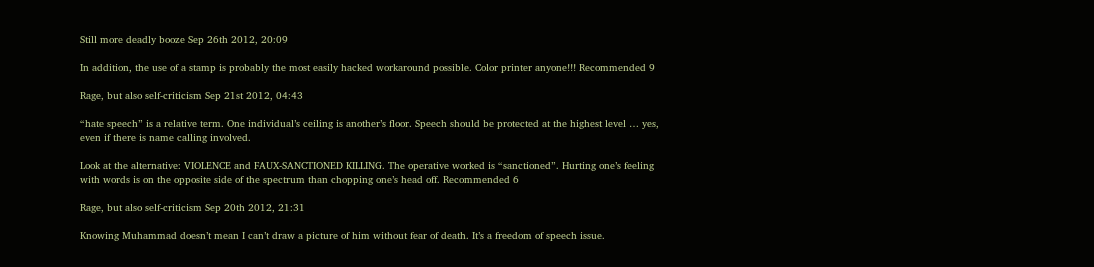Still more deadly booze Sep 26th 2012, 20:09

In addition, the use of a stamp is probably the most easily hacked workaround possible. Color printer anyone!!! Recommended 9

Rage, but also self-criticism Sep 21st 2012, 04:43

“hate speech” is a relative term. One individual’s ceiling is another’s floor. Speech should be protected at the highest level … yes, even if there is name calling involved.

Look at the alternative: VIOLENCE and FAUX-SANCTIONED KILLING. The operative worked is “sanctioned”. Hurting one’s feeling with words is on the opposite side of the spectrum than chopping one’s head off. Recommended 6

Rage, but also self-criticism Sep 20th 2012, 21:31

Knowing Muhammad doesn’t mean I can’t draw a picture of him without fear of death. It’s a freedom of speech issue.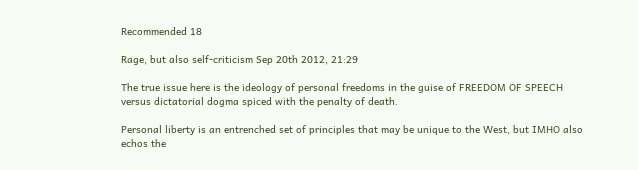Recommended 18

Rage, but also self-criticism Sep 20th 2012, 21:29

The true issue here is the ideology of personal freedoms in the guise of FREEDOM OF SPEECH versus dictatorial dogma spiced with the penalty of death.

Personal liberty is an entrenched set of principles that may be unique to the West, but IMHO also echos the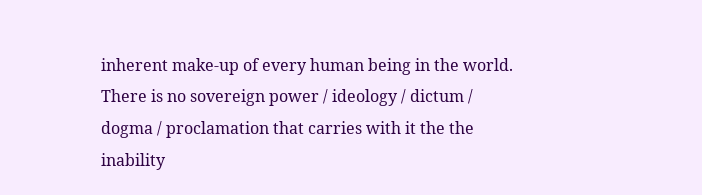inherent make-up of every human being in the world. There is no sovereign power / ideology / dictum / dogma / proclamation that carries with it the the inability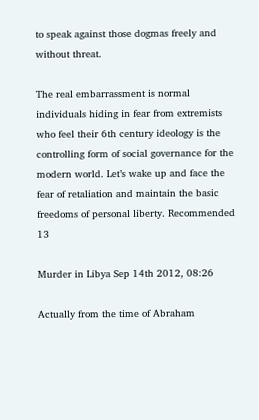to speak against those dogmas freely and without threat.

The real embarrassment is normal individuals hiding in fear from extremists who feel their 6th century ideology is the controlling form of social governance for the modern world. Let’s wake up and face the fear of retaliation and maintain the basic freedoms of personal liberty. Recommended 13

Murder in Libya Sep 14th 2012, 08:26

Actually from the time of Abraham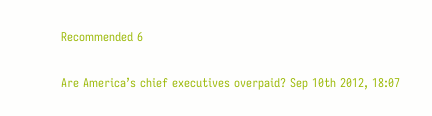Recommended 6

Are America’s chief executives overpaid? Sep 10th 2012, 18:07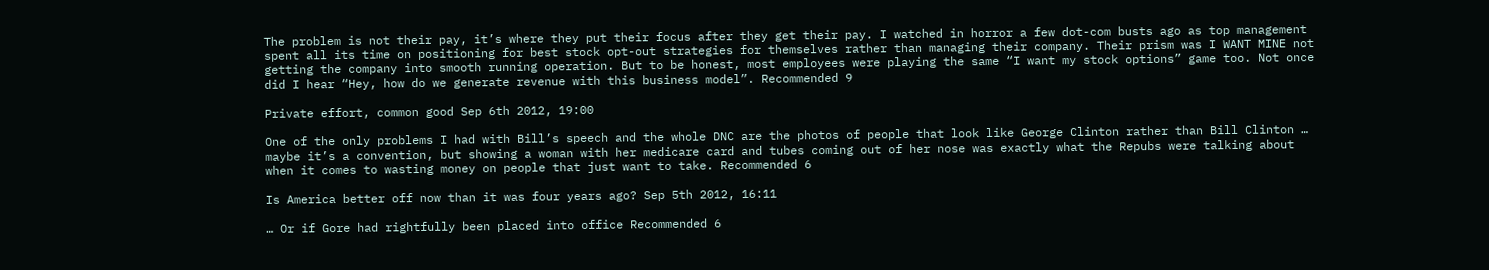The problem is not their pay, it’s where they put their focus after they get their pay. I watched in horror a few dot-com busts ago as top management spent all its time on positioning for best stock opt-out strategies for themselves rather than managing their company. Their prism was I WANT MINE not getting the company into smooth running operation. But to be honest, most employees were playing the same “I want my stock options” game too. Not once did I hear “Hey, how do we generate revenue with this business model”. Recommended 9

Private effort, common good Sep 6th 2012, 19:00

One of the only problems I had with Bill’s speech and the whole DNC are the photos of people that look like George Clinton rather than Bill Clinton … maybe it’s a convention, but showing a woman with her medicare card and tubes coming out of her nose was exactly what the Repubs were talking about when it comes to wasting money on people that just want to take. Recommended 6

Is America better off now than it was four years ago? Sep 5th 2012, 16:11

… Or if Gore had rightfully been placed into office Recommended 6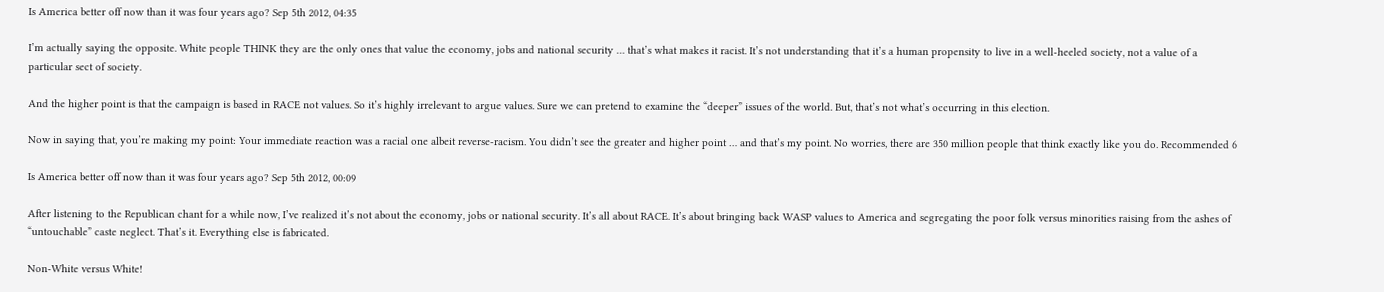Is America better off now than it was four years ago? Sep 5th 2012, 04:35

I’m actually saying the opposite. White people THINK they are the only ones that value the economy, jobs and national security … that’s what makes it racist. It’s not understanding that it’s a human propensity to live in a well-heeled society, not a value of a particular sect of society.

And the higher point is that the campaign is based in RACE not values. So it’s highly irrelevant to argue values. Sure we can pretend to examine the “deeper” issues of the world. But, that’s not what’s occurring in this election.

Now in saying that, you’re making my point: Your immediate reaction was a racial one albeit reverse-racism. You didn’t see the greater and higher point … and that’s my point. No worries, there are 350 million people that think exactly like you do. Recommended 6

Is America better off now than it was four years ago? Sep 5th 2012, 00:09

After listening to the Republican chant for a while now, I’ve realized it’s not about the economy, jobs or national security. It’s all about RACE. It’s about bringing back WASP values to America and segregating the poor folk versus minorities raising from the ashes of “untouchable” caste neglect. That’s it. Everything else is fabricated.

Non-White versus White!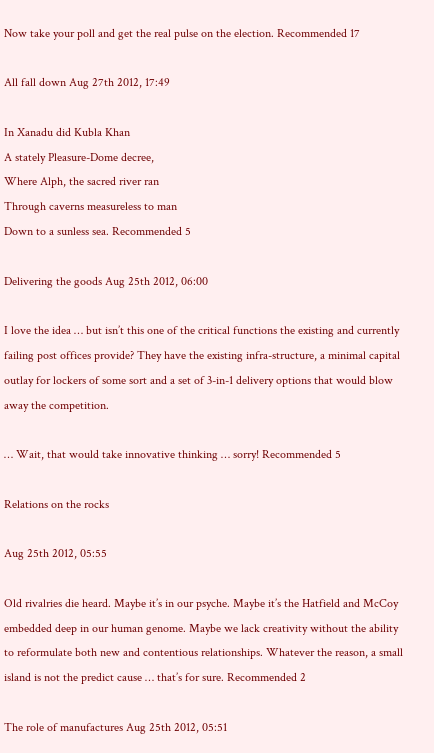Now take your poll and get the real pulse on the election. Recommended 17

All fall down Aug 27th 2012, 17:49

In Xanadu did Kubla Khan
A stately Pleasure-Dome decree,
Where Alph, the sacred river ran
Through caverns measureless to man
Down to a sunless sea. Recommended 5

Delivering the goods Aug 25th 2012, 06:00

I love the idea … but isn’t this one of the critical functions the existing and currently failing post offices provide? They have the existing infra-structure, a minimal capital outlay for lockers of some sort and a set of 3-in-1 delivery options that would blow away the competition.

… Wait, that would take innovative thinking … sorry! Recommended 5

Relations on the rocks

Aug 25th 2012, 05:55

Old rivalries die heard. Maybe it’s in our psyche. Maybe it’s the Hatfield and McCoy embedded deep in our human genome. Maybe we lack creativity without the ability to reformulate both new and contentious relationships. Whatever the reason, a small island is not the predict cause … that’s for sure. Recommended 2

The role of manufactures Aug 25th 2012, 05:51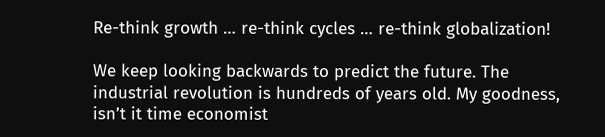Re-think growth … re-think cycles … re-think globalization!

We keep looking backwards to predict the future. The industrial revolution is hundreds of years old. My goodness, isn’t it time economist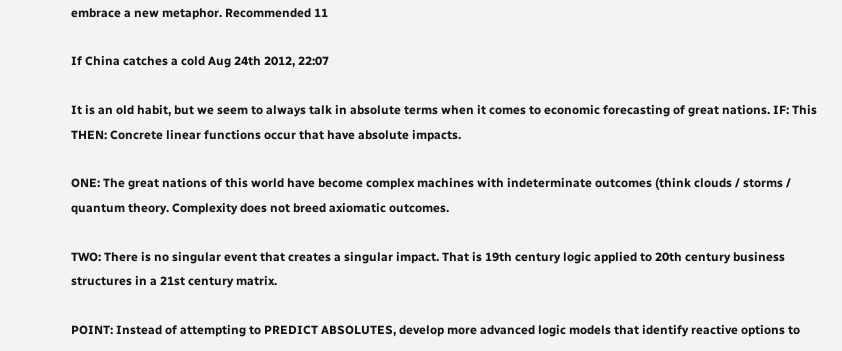embrace a new metaphor. Recommended 11

If China catches a cold Aug 24th 2012, 22:07

It is an old habit, but we seem to always talk in absolute terms when it comes to economic forecasting of great nations. IF: This THEN: Concrete linear functions occur that have absolute impacts.

ONE: The great nations of this world have become complex machines with indeterminate outcomes (think clouds / storms / quantum theory. Complexity does not breed axiomatic outcomes.

TWO: There is no singular event that creates a singular impact. That is 19th century logic applied to 20th century business structures in a 21st century matrix.

POINT: Instead of attempting to PREDICT ABSOLUTES, develop more advanced logic models that identify reactive options to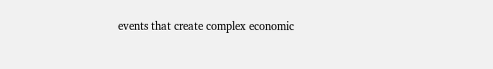events that create complex economic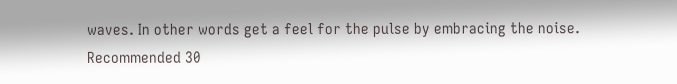waves. In other words get a feel for the pulse by embracing the noise. Recommended 30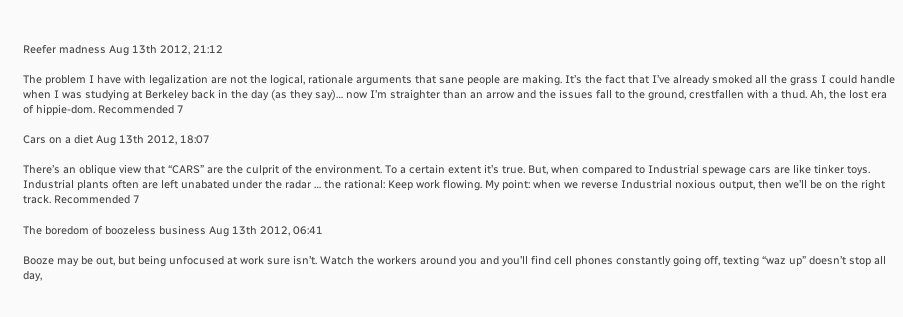Reefer madness Aug 13th 2012, 21:12

The problem I have with legalization are not the logical, rationale arguments that sane people are making. It’s the fact that I’ve already smoked all the grass I could handle when I was studying at Berkeley back in the day (as they say)… now I’m straighter than an arrow and the issues fall to the ground, crestfallen with a thud. Ah, the lost era of hippie-dom. Recommended 7

Cars on a diet Aug 13th 2012, 18:07

There’s an oblique view that “CARS” are the culprit of the environment. To a certain extent it’s true. But, when compared to Industrial spewage cars are like tinker toys. Industrial plants often are left unabated under the radar … the rational: Keep work flowing. My point: when we reverse Industrial noxious output, then we’ll be on the right track. Recommended 7

The boredom of boozeless business Aug 13th 2012, 06:41

Booze may be out, but being unfocused at work sure isn’t. Watch the workers around you and you’ll find cell phones constantly going off, texting “waz up” doesn’t stop all day,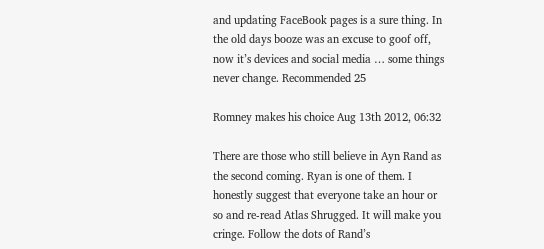and updating FaceBook pages is a sure thing. In the old days booze was an excuse to goof off, now it’s devices and social media … some things never change. Recommended 25

Romney makes his choice Aug 13th 2012, 06:32

There are those who still believe in Ayn Rand as the second coming. Ryan is one of them. I honestly suggest that everyone take an hour or so and re-read Atlas Shrugged. It will make you cringe. Follow the dots of Rand’s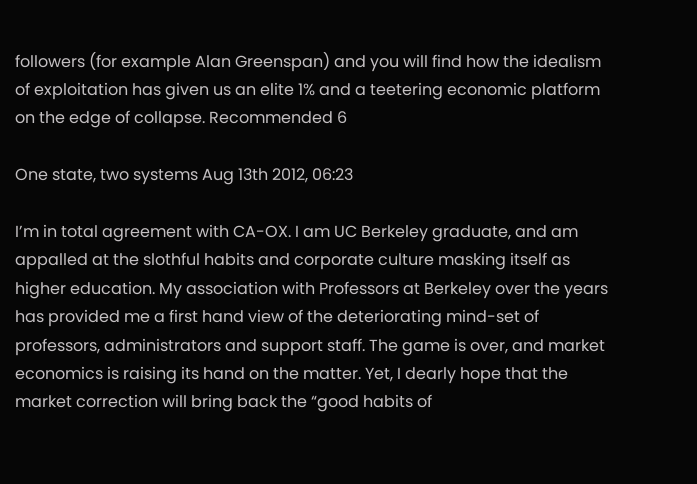followers (for example Alan Greenspan) and you will find how the idealism of exploitation has given us an elite 1% and a teetering economic platform on the edge of collapse. Recommended 6

One state, two systems Aug 13th 2012, 06:23

I’m in total agreement with CA-OX. I am UC Berkeley graduate, and am appalled at the slothful habits and corporate culture masking itself as higher education. My association with Professors at Berkeley over the years has provided me a first hand view of the deteriorating mind-set of professors, administrators and support staff. The game is over, and market economics is raising its hand on the matter. Yet, I dearly hope that the market correction will bring back the “good habits of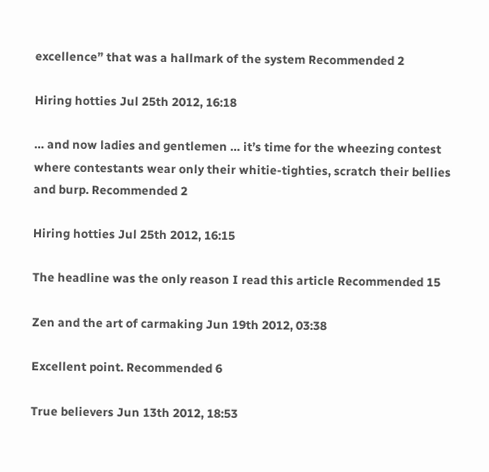excellence” that was a hallmark of the system Recommended 2

Hiring hotties Jul 25th 2012, 16:18

… and now ladies and gentlemen … it’s time for the wheezing contest where contestants wear only their whitie-tighties, scratch their bellies and burp. Recommended 2

Hiring hotties Jul 25th 2012, 16:15

The headline was the only reason I read this article Recommended 15

Zen and the art of carmaking Jun 19th 2012, 03:38

Excellent point. Recommended 6

True believers Jun 13th 2012, 18:53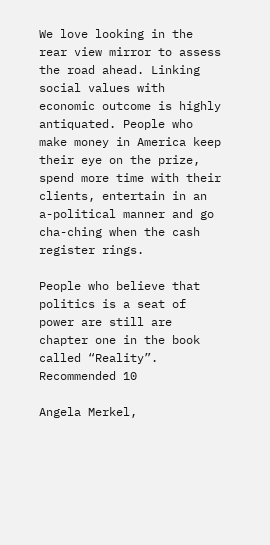We love looking in the rear view mirror to assess the road ahead. Linking social values with economic outcome is highly antiquated. People who make money in America keep their eye on the prize, spend more time with their clients, entertain in an a-political manner and go cha-ching when the cash register rings.

People who believe that politics is a seat of power are still are chapter one in the book called “Reality”. Recommended 10

Angela Merkel,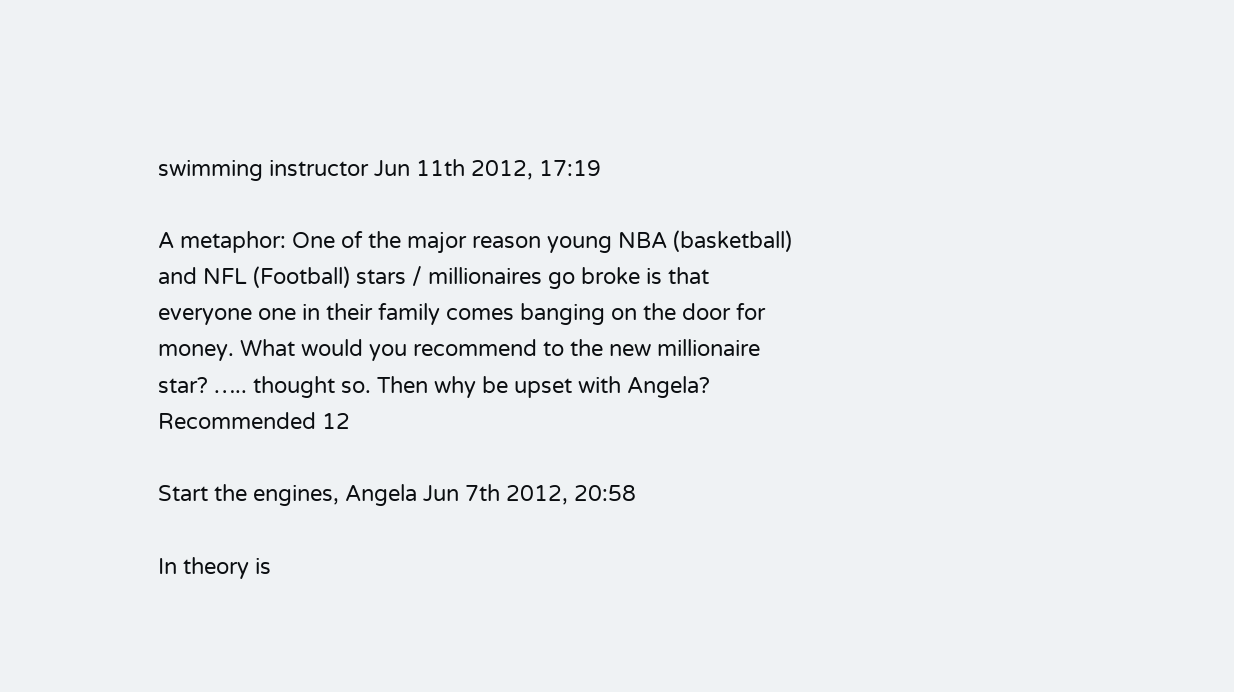swimming instructor Jun 11th 2012, 17:19

A metaphor: One of the major reason young NBA (basketball) and NFL (Football) stars / millionaires go broke is that everyone one in their family comes banging on the door for money. What would you recommend to the new millionaire star? ….. thought so. Then why be upset with Angela? Recommended 12

Start the engines, Angela Jun 7th 2012, 20:58

In theory is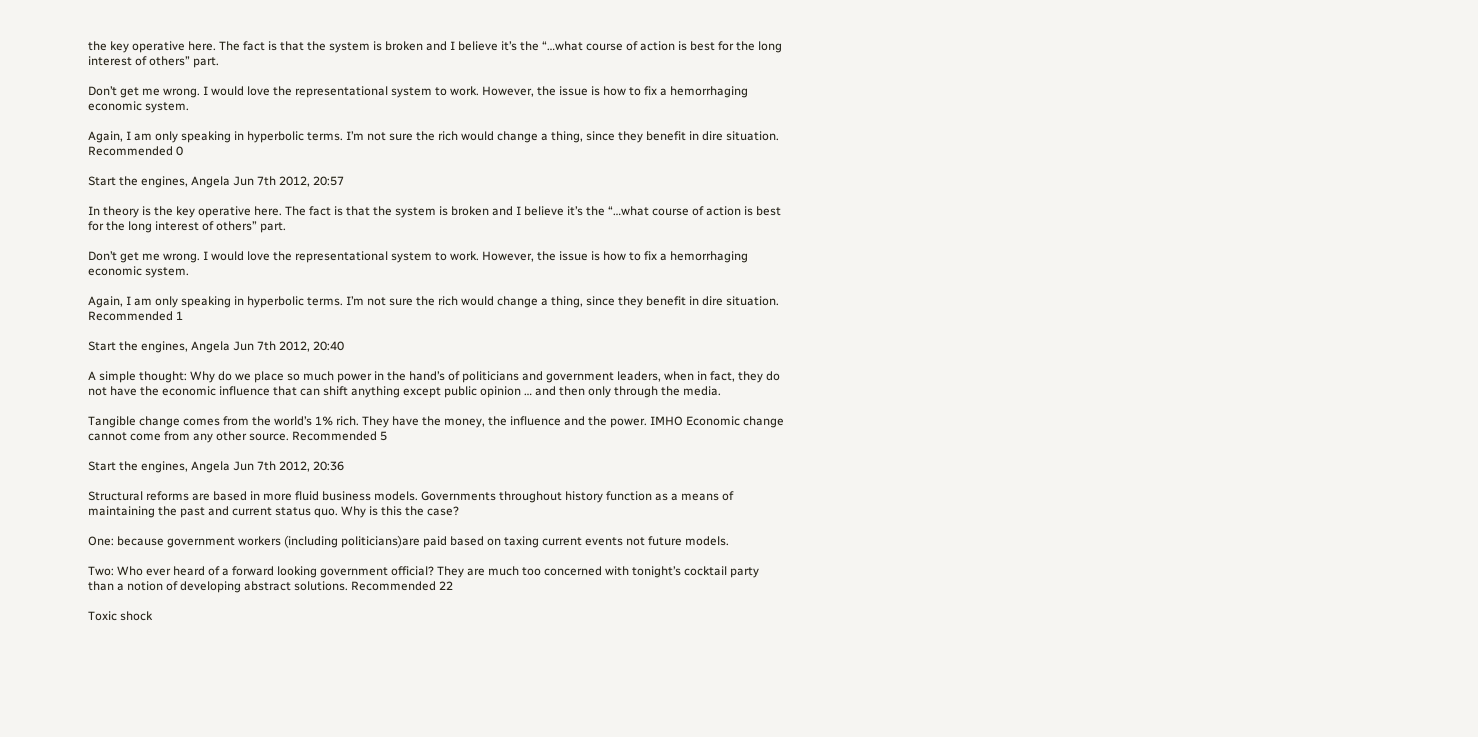the key operative here. The fact is that the system is broken and I believe it’s the “…what course of action is best for the long interest of others” part.

Don’t get me wrong. I would love the representational system to work. However, the issue is how to fix a hemorrhaging economic system.

Again, I am only speaking in hyperbolic terms. I’m not sure the rich would change a thing, since they benefit in dire situation. Recommended 0

Start the engines, Angela Jun 7th 2012, 20:57

In theory is the key operative here. The fact is that the system is broken and I believe it’s the “…what course of action is best for the long interest of others” part.

Don’t get me wrong. I would love the representational system to work. However, the issue is how to fix a hemorrhaging economic system.

Again, I am only speaking in hyperbolic terms. I’m not sure the rich would change a thing, since they benefit in dire situation. Recommended 1

Start the engines, Angela Jun 7th 2012, 20:40

A simple thought: Why do we place so much power in the hand’s of politicians and government leaders, when in fact, they do not have the economic influence that can shift anything except public opinion … and then only through the media.

Tangible change comes from the world’s 1% rich. They have the money, the influence and the power. IMHO Economic change cannot come from any other source. Recommended 5

Start the engines, Angela Jun 7th 2012, 20:36

Structural reforms are based in more fluid business models. Governments throughout history function as a means of maintaining the past and current status quo. Why is this the case?

One: because government workers (including politicians)are paid based on taxing current events not future models.

Two: Who ever heard of a forward looking government official? They are much too concerned with tonight’s cocktail party than a notion of developing abstract solutions. Recommended 22

Toxic shock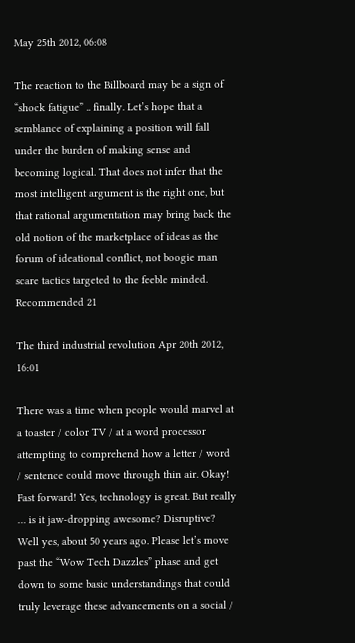May 25th 2012, 06:08

The reaction to the Billboard may be a sign of “shock fatigue” .. finally. Let’s hope that a semblance of explaining a position will fall under the burden of making sense and becoming logical. That does not infer that the most intelligent argument is the right one, but that rational argumentation may bring back the old notion of the marketplace of ideas as the forum of ideational conflict, not boogie man scare tactics targeted to the feeble minded. Recommended 21

The third industrial revolution Apr 20th 2012, 16:01

There was a time when people would marvel at a toaster / color TV / at a word processor attempting to comprehend how a letter / word / sentence could move through thin air. Okay! Fast forward! Yes, technology is great. But really … is it jaw-dropping awesome? Disruptive? Well yes, about 50 years ago. Please let’s move past the “Wow Tech Dazzles” phase and get down to some basic understandings that could truly leverage these advancements on a social /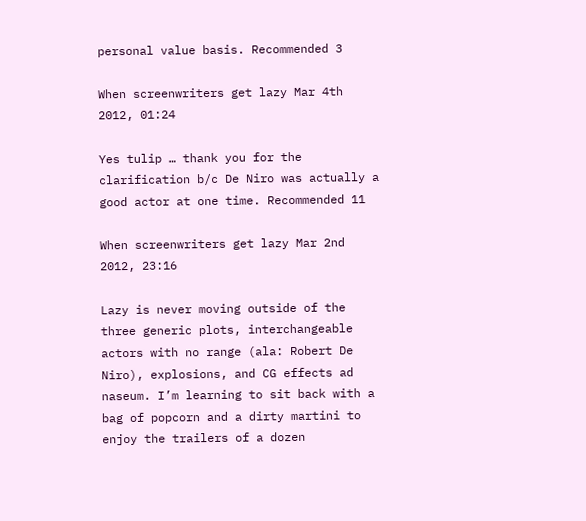personal value basis. Recommended 3

When screenwriters get lazy Mar 4th 2012, 01:24

Yes tulip … thank you for the clarification b/c De Niro was actually a good actor at one time. Recommended 11

When screenwriters get lazy Mar 2nd 2012, 23:16

Lazy is never moving outside of the three generic plots, interchangeable actors with no range (ala: Robert De Niro), explosions, and CG effects ad naseum. I’m learning to sit back with a bag of popcorn and a dirty martini to enjoy the trailers of a dozen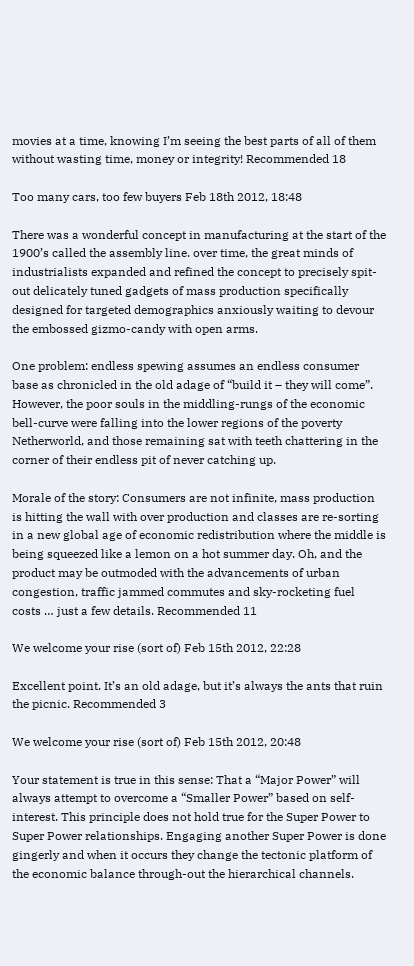movies at a time, knowing I’m seeing the best parts of all of them without wasting time, money or integrity! Recommended 18

Too many cars, too few buyers Feb 18th 2012, 18:48

There was a wonderful concept in manufacturing at the start of the 1900’s called the assembly line. over time, the great minds of industrialists expanded and refined the concept to precisely spit-out delicately tuned gadgets of mass production specifically designed for targeted demographics anxiously waiting to devour the embossed gizmo-candy with open arms.

One problem: endless spewing assumes an endless consumer base as chronicled in the old adage of “build it – they will come”. However, the poor souls in the middling-rungs of the economic bell-curve were falling into the lower regions of the poverty Netherworld, and those remaining sat with teeth chattering in the corner of their endless pit of never catching up.

Morale of the story: Consumers are not infinite, mass production is hitting the wall with over production and classes are re-sorting in a new global age of economic redistribution where the middle is being squeezed like a lemon on a hot summer day. Oh, and the product may be outmoded with the advancements of urban congestion, traffic jammed commutes and sky-rocketing fuel costs … just a few details. Recommended 11

We welcome your rise (sort of) Feb 15th 2012, 22:28

Excellent point. It’s an old adage, but it’s always the ants that ruin the picnic. Recommended 3

We welcome your rise (sort of) Feb 15th 2012, 20:48

Your statement is true in this sense: That a “Major Power” will always attempt to overcome a “Smaller Power” based on self-interest. This principle does not hold true for the Super Power to Super Power relationships. Engaging another Super Power is done gingerly and when it occurs they change the tectonic platform of the economic balance through-out the hierarchical channels.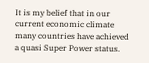It is my belief that in our current economic climate many countries have achieved a quasi Super Power status.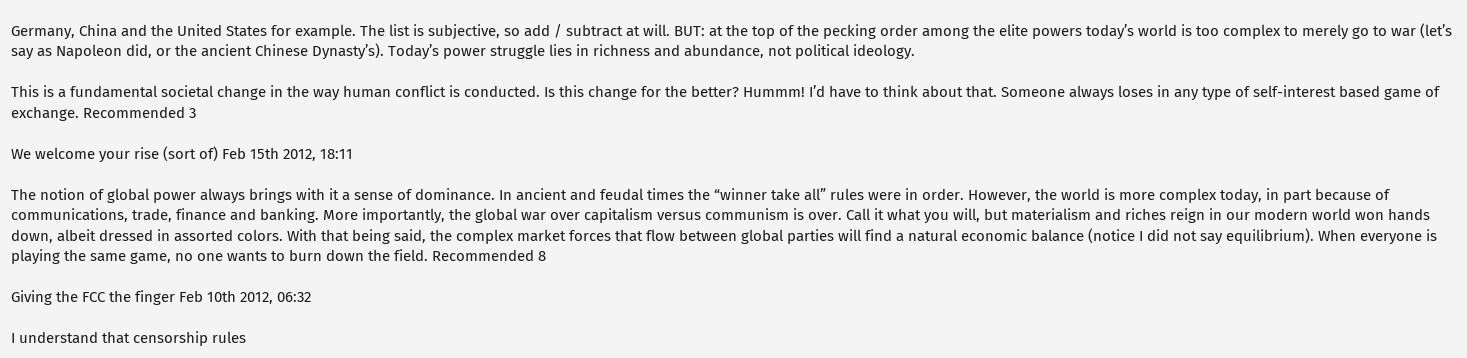Germany, China and the United States for example. The list is subjective, so add / subtract at will. BUT: at the top of the pecking order among the elite powers today’s world is too complex to merely go to war (let’s say as Napoleon did, or the ancient Chinese Dynasty’s). Today’s power struggle lies in richness and abundance, not political ideology.

This is a fundamental societal change in the way human conflict is conducted. Is this change for the better? Hummm! I’d have to think about that. Someone always loses in any type of self-interest based game of exchange. Recommended 3

We welcome your rise (sort of) Feb 15th 2012, 18:11

The notion of global power always brings with it a sense of dominance. In ancient and feudal times the “winner take all” rules were in order. However, the world is more complex today, in part because of communications, trade, finance and banking. More importantly, the global war over capitalism versus communism is over. Call it what you will, but materialism and riches reign in our modern world won hands down, albeit dressed in assorted colors. With that being said, the complex market forces that flow between global parties will find a natural economic balance (notice I did not say equilibrium). When everyone is playing the same game, no one wants to burn down the field. Recommended 8

Giving the FCC the finger Feb 10th 2012, 06:32

I understand that censorship rules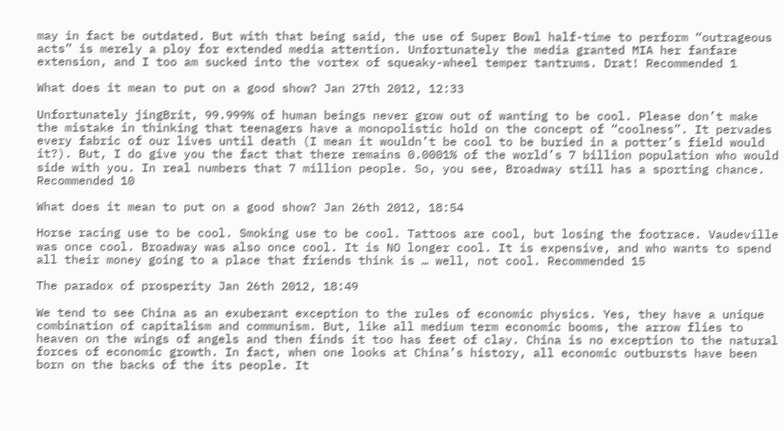may in fact be outdated. But with that being said, the use of Super Bowl half-time to perform “outrageous acts” is merely a ploy for extended media attention. Unfortunately the media granted MIA her fanfare extension, and I too am sucked into the vortex of squeaky-wheel temper tantrums. Drat! Recommended 1

What does it mean to put on a good show? Jan 27th 2012, 12:33

Unfortunately jingBrit, 99.999% of human beings never grow out of wanting to be cool. Please don’t make the mistake in thinking that teenagers have a monopolistic hold on the concept of “coolness”. It pervades every fabric of our lives until death (I mean it wouldn’t be cool to be buried in a potter’s field would it?). But, I do give you the fact that there remains 0.0001% of the world’s 7 billion population who would side with you. In real numbers that 7 million people. So, you see, Broadway still has a sporting chance. Recommended 10

What does it mean to put on a good show? Jan 26th 2012, 18:54

Horse racing use to be cool. Smoking use to be cool. Tattoos are cool, but losing the footrace. Vaudeville was once cool. Broadway was also once cool. It is NO longer cool. It is expensive, and who wants to spend all their money going to a place that friends think is … well, not cool. Recommended 15

The paradox of prosperity Jan 26th 2012, 18:49

We tend to see China as an exuberant exception to the rules of economic physics. Yes, they have a unique combination of capitalism and communism. But, like all medium term economic booms, the arrow flies to heaven on the wings of angels and then finds it too has feet of clay. China is no exception to the natural forces of economic growth. In fact, when one looks at China’s history, all economic outbursts have been born on the backs of the its people. It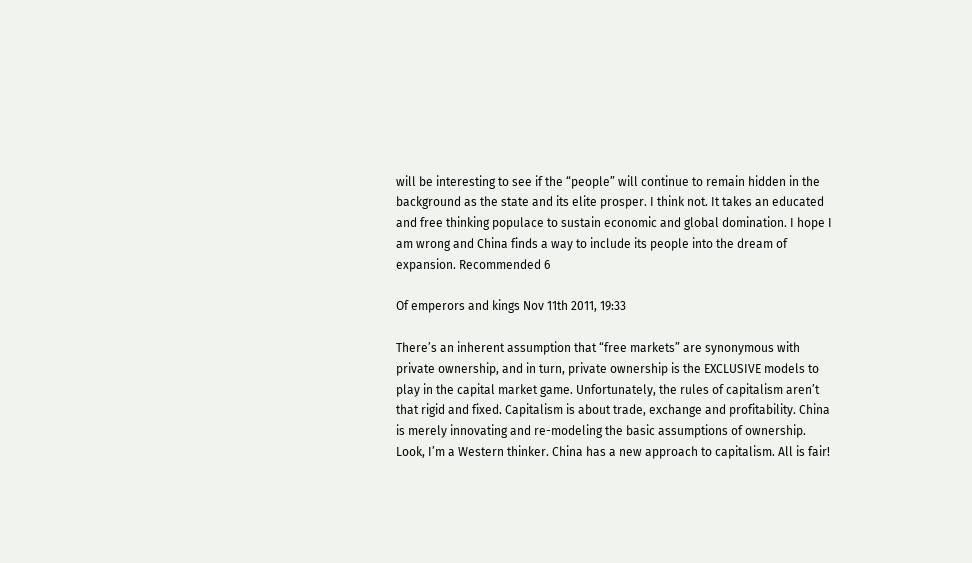will be interesting to see if the “people” will continue to remain hidden in the background as the state and its elite prosper. I think not. It takes an educated and free thinking populace to sustain economic and global domination. I hope I am wrong and China finds a way to include its people into the dream of expansion. Recommended 6

Of emperors and kings Nov 11th 2011, 19:33

There’s an inherent assumption that “free markets” are synonymous with private ownership, and in turn, private ownership is the EXCLUSIVE models to play in the capital market game. Unfortunately, the rules of capitalism aren’t that rigid and fixed. Capitalism is about trade, exchange and profitability. China is merely innovating and re-modeling the basic assumptions of ownership. Look, I’m a Western thinker. China has a new approach to capitalism. All is fair!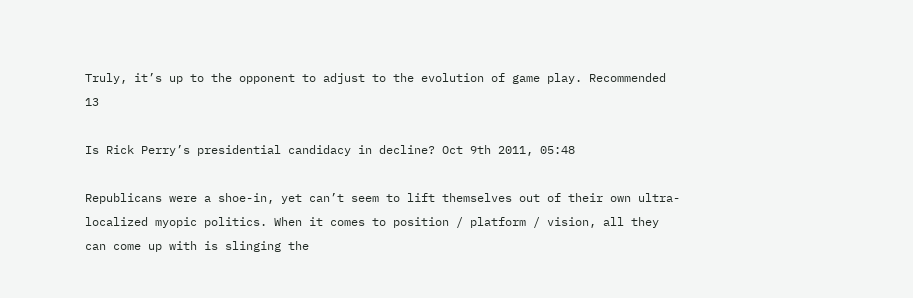Truly, it’s up to the opponent to adjust to the evolution of game play. Recommended 13

Is Rick Perry’s presidential candidacy in decline? Oct 9th 2011, 05:48

Republicans were a shoe-in, yet can’t seem to lift themselves out of their own ultra-localized myopic politics. When it comes to position / platform / vision, all they can come up with is slinging the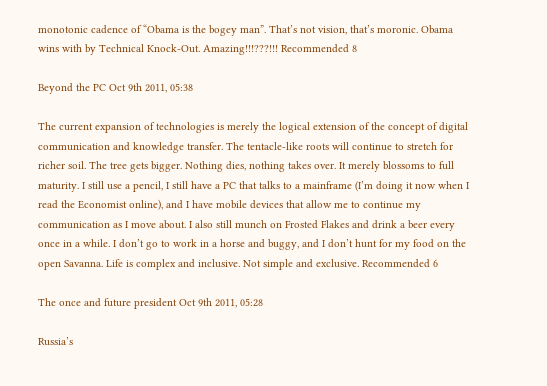monotonic cadence of “Obama is the bogey man”. That’s not vision, that’s moronic. Obama wins with by Technical Knock-Out. Amazing!!!???!!! Recommended 8

Beyond the PC Oct 9th 2011, 05:38

The current expansion of technologies is merely the logical extension of the concept of digital communication and knowledge transfer. The tentacle-like roots will continue to stretch for richer soil. The tree gets bigger. Nothing dies, nothing takes over. It merely blossoms to full maturity. I still use a pencil, I still have a PC that talks to a mainframe (I’m doing it now when I read the Economist online), and I have mobile devices that allow me to continue my communication as I move about. I also still munch on Frosted Flakes and drink a beer every once in a while. I don’t go to work in a horse and buggy, and I don’t hunt for my food on the open Savanna. Life is complex and inclusive. Not simple and exclusive. Recommended 6

The once and future president Oct 9th 2011, 05:28

Russia’s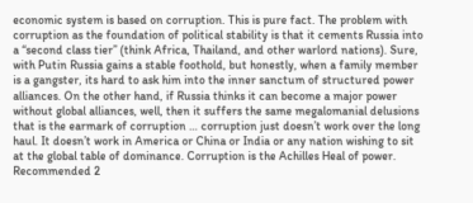economic system is based on corruption. This is pure fact. The problem with corruption as the foundation of political stability is that it cements Russia into a “second class tier” (think Africa, Thailand, and other warlord nations). Sure, with Putin Russia gains a stable foothold, but honestly, when a family member is a gangster, its hard to ask him into the inner sanctum of structured power alliances. On the other hand, if Russia thinks it can become a major power without global alliances, well, then it suffers the same megalomanial delusions that is the earmark of corruption … corruption just doesn’t work over the long haul. It doesn’t work in America or China or India or any nation wishing to sit at the global table of dominance. Corruption is the Achilles Heal of power. Recommended 2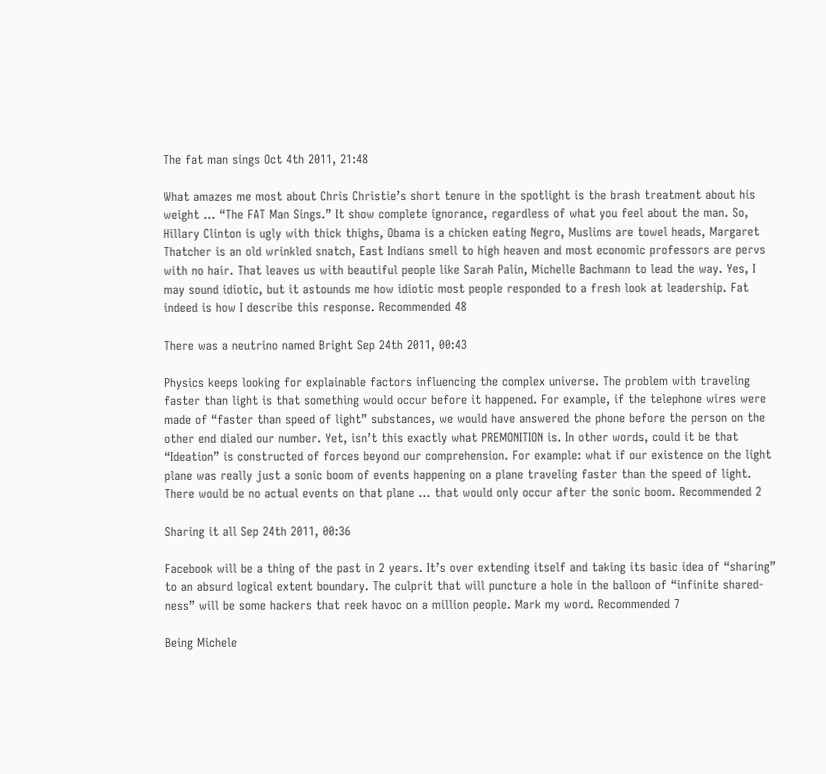The fat man sings Oct 4th 2011, 21:48

What amazes me most about Chris Christie’s short tenure in the spotlight is the brash treatment about his weight … “The FAT Man Sings.” It show complete ignorance, regardless of what you feel about the man. So, Hillary Clinton is ugly with thick thighs, Obama is a chicken eating Negro, Muslims are towel heads, Margaret Thatcher is an old wrinkled snatch, East Indians smell to high heaven and most economic professors are pervs with no hair. That leaves us with beautiful people like Sarah Palin, Michelle Bachmann to lead the way. Yes, I may sound idiotic, but it astounds me how idiotic most people responded to a fresh look at leadership. Fat indeed is how I describe this response. Recommended 48

There was a neutrino named Bright Sep 24th 2011, 00:43

Physics keeps looking for explainable factors influencing the complex universe. The problem with traveling faster than light is that something would occur before it happened. For example, if the telephone wires were made of “faster than speed of light” substances, we would have answered the phone before the person on the other end dialed our number. Yet, isn’t this exactly what PREMONITION is. In other words, could it be that “Ideation” is constructed of forces beyond our comprehension. For example: what if our existence on the light plane was really just a sonic boom of events happening on a plane traveling faster than the speed of light. There would be no actual events on that plane … that would only occur after the sonic boom. Recommended 2

Sharing it all Sep 24th 2011, 00:36

Facebook will be a thing of the past in 2 years. It’s over extending itself and taking its basic idea of “sharing” to an absurd logical extent boundary. The culprit that will puncture a hole in the balloon of “infinite shared-ness” will be some hackers that reek havoc on a million people. Mark my word. Recommended 7

Being Michele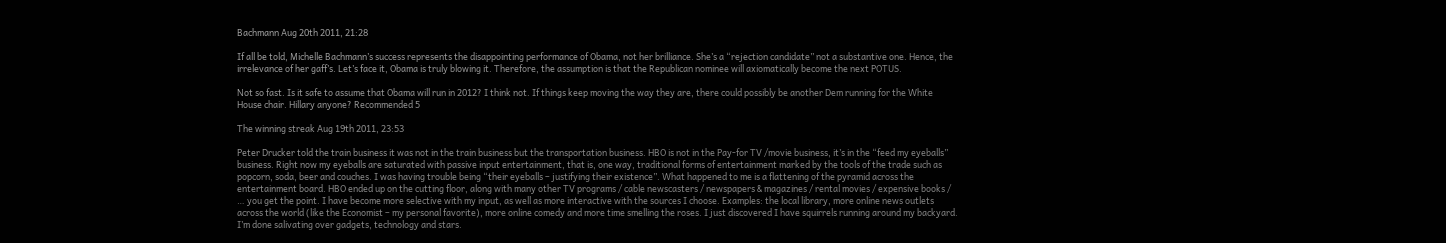Bachmann Aug 20th 2011, 21:28

If all be told, Michelle Bachmann’s success represents the disappointing performance of Obama, not her brilliance. She’s a “rejection candidate” not a substantive one. Hence, the irrelevance of her gaff’s. Let’s face it, Obama is truly blowing it. Therefore, the assumption is that the Republican nominee will axiomatically become the next POTUS.

Not so fast. Is it safe to assume that Obama will run in 2012? I think not. If things keep moving the way they are, there could possibly be another Dem running for the White House chair. Hillary anyone? Recommended 5

The winning streak Aug 19th 2011, 23:53

Peter Drucker told the train business it was not in the train business but the transportation business. HBO is not in the Pay-for TV /movie business, it’s in the “feed my eyeballs” business. Right now my eyeballs are saturated with passive input entertainment, that is, one way, traditional forms of entertainment marked by the tools of the trade such as popcorn, soda, beer and couches. I was having trouble being “their eyeballs – justifying their existence”. What happened to me is a flattening of the pyramid across the entertainment board. HBO ended up on the cutting floor, along with many other TV programs / cable newscasters / newspapers & magazines / rental movies / expensive books / … you get the point. I have become more selective with my input, as well as more interactive with the sources I choose. Examples: the local library, more online news outlets across the world (like the Economist – my personal favorite), more online comedy and more time smelling the roses. I just discovered I have squirrels running around my backyard. I’m done salivating over gadgets, technology and stars.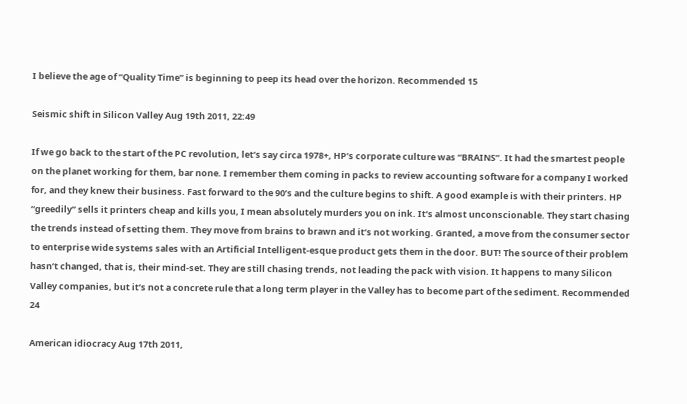I believe the age of “Quality Time” is beginning to peep its head over the horizon. Recommended 15

Seismic shift in Silicon Valley Aug 19th 2011, 22:49

If we go back to the start of the PC revolution, let’s say circa 1978+, HP’s corporate culture was “BRAINS”. It had the smartest people on the planet working for them, bar none. I remember them coming in packs to review accounting software for a company I worked for, and they knew their business. Fast forward to the 90’s and the culture begins to shift. A good example is with their printers. HP “greedily” sells it printers cheap and kills you, I mean absolutely murders you on ink. It’s almost unconscionable. They start chasing the trends instead of setting them. They move from brains to brawn and it’s not working. Granted, a move from the consumer sector to enterprise wide systems sales with an Artificial Intelligent-esque product gets them in the door. BUT! The source of their problem hasn’t changed, that is, their mind-set. They are still chasing trends, not leading the pack with vision. It happens to many Silicon Valley companies, but it’s not a concrete rule that a long term player in the Valley has to become part of the sediment. Recommended 24

American idiocracy Aug 17th 2011,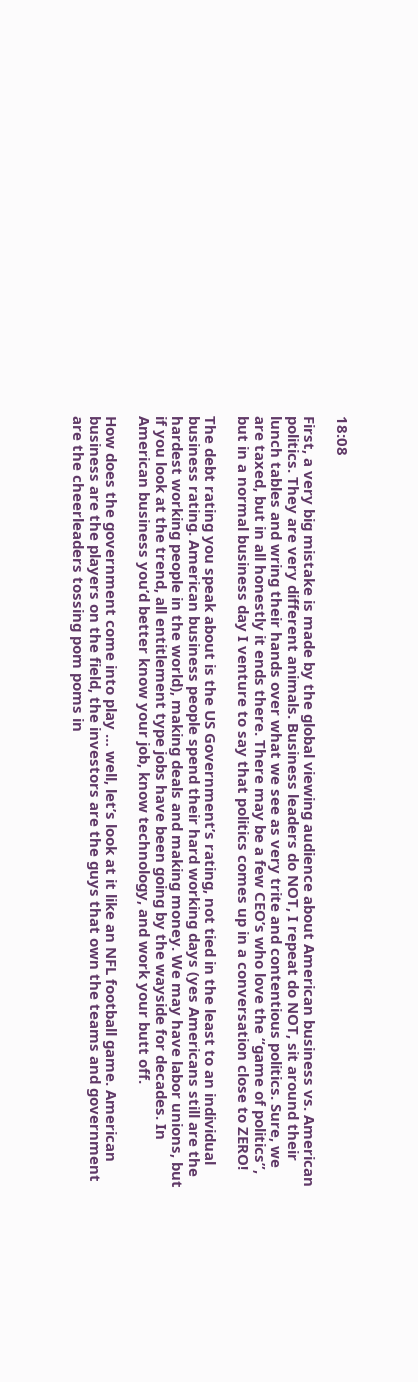18:08

First, a very big mistake is made by the global viewing audience about American business vs. American politics. They are very different animals. Business leaders do NOT, I repeat do NOT, sit around their lunch tables and wring their hands over what we see as very trite and contentious politics. Sure, we are taxed, but in all honestly it ends there. There may be a few CEO’s who love the “game of politics”, but in a normal business day I venture to say that politics comes up in a conversation close to ZERO!

The debt rating you speak about is the US Government’s rating, not tied in the least to an individual business rating. American business people spend their hard working days (yes Americans still are the hardest working people in the world), making deals and making money. We may have labor unions, but if you look at the trend, all entitlement type jobs have been going by the wayside for decades. In American business you’d better know your job, know technology, and work your butt off.

How does the government come into play … well, let’s look at it like an NFL football game. American business are the players on the field, the investors are the guys that own the teams and government are the cheerleaders tossing pom poms in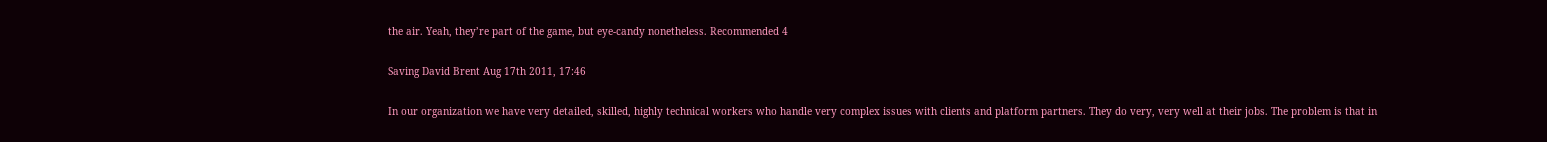the air. Yeah, they’re part of the game, but eye-candy nonetheless. Recommended 4

Saving David Brent Aug 17th 2011, 17:46

In our organization we have very detailed, skilled, highly technical workers who handle very complex issues with clients and platform partners. They do very, very well at their jobs. The problem is that in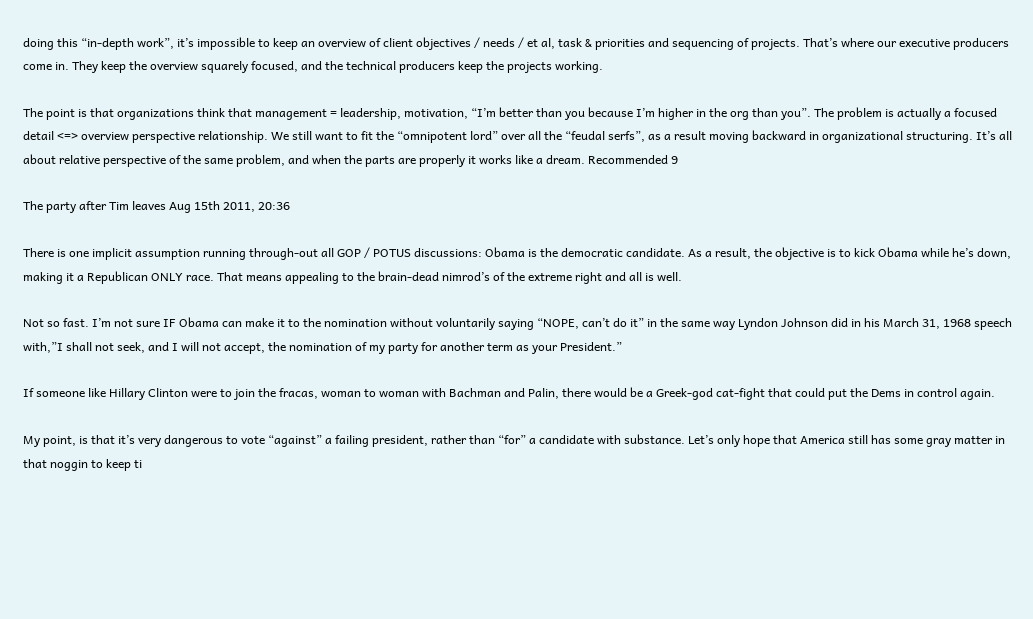doing this “in-depth work”, it’s impossible to keep an overview of client objectives / needs / et al, task & priorities and sequencing of projects. That’s where our executive producers come in. They keep the overview squarely focused, and the technical producers keep the projects working.

The point is that organizations think that management = leadership, motivation, “I’m better than you because I’m higher in the org than you”. The problem is actually a focused detail <=> overview perspective relationship. We still want to fit the “omnipotent lord” over all the “feudal serfs”, as a result moving backward in organizational structuring. It’s all about relative perspective of the same problem, and when the parts are properly it works like a dream. Recommended 9

The party after Tim leaves Aug 15th 2011, 20:36

There is one implicit assumption running through-out all GOP / POTUS discussions: Obama is the democratic candidate. As a result, the objective is to kick Obama while he’s down, making it a Republican ONLY race. That means appealing to the brain-dead nimrod’s of the extreme right and all is well.

Not so fast. I’m not sure IF Obama can make it to the nomination without voluntarily saying “NOPE, can’t do it” in the same way Lyndon Johnson did in his March 31, 1968 speech with,”I shall not seek, and I will not accept, the nomination of my party for another term as your President.”

If someone like Hillary Clinton were to join the fracas, woman to woman with Bachman and Palin, there would be a Greek-god cat-fight that could put the Dems in control again.

My point, is that it’s very dangerous to vote “against” a failing president, rather than “for” a candidate with substance. Let’s only hope that America still has some gray matter in that noggin to keep ti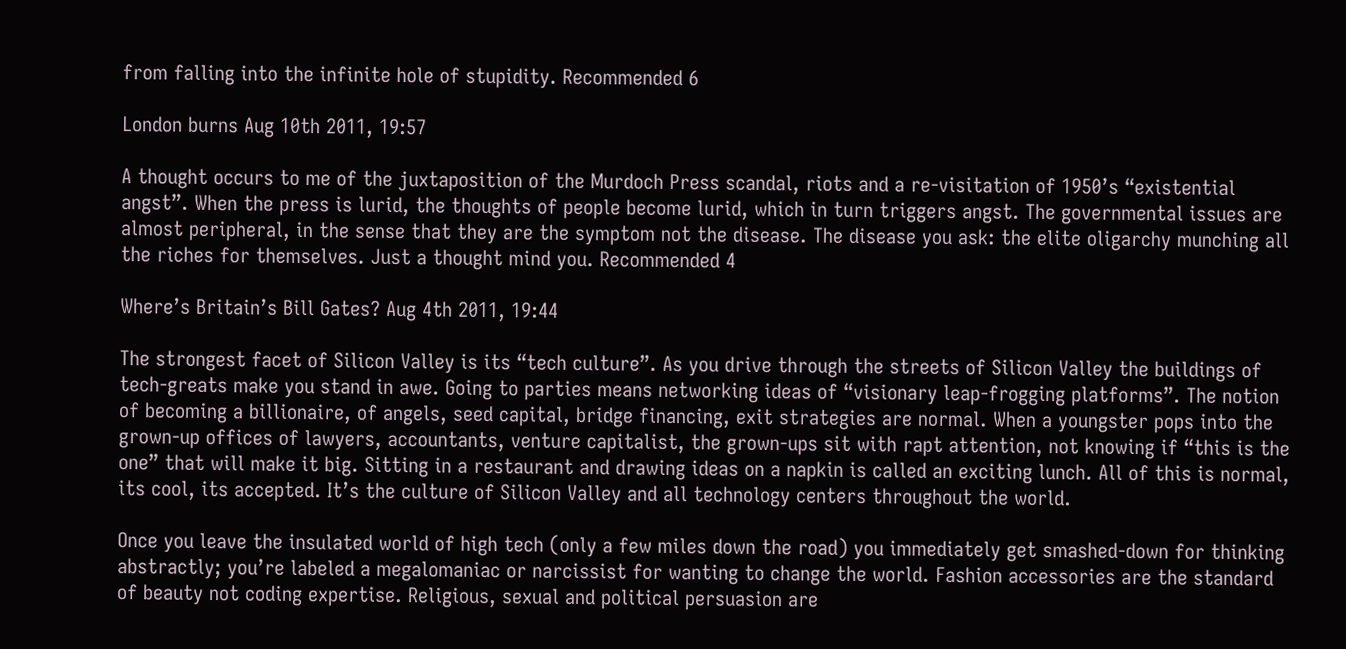from falling into the infinite hole of stupidity. Recommended 6

London burns Aug 10th 2011, 19:57

A thought occurs to me of the juxtaposition of the Murdoch Press scandal, riots and a re-visitation of 1950’s “existential angst”. When the press is lurid, the thoughts of people become lurid, which in turn triggers angst. The governmental issues are almost peripheral, in the sense that they are the symptom not the disease. The disease you ask: the elite oligarchy munching all the riches for themselves. Just a thought mind you. Recommended 4

Where’s Britain’s Bill Gates? Aug 4th 2011, 19:44

The strongest facet of Silicon Valley is its “tech culture”. As you drive through the streets of Silicon Valley the buildings of tech-greats make you stand in awe. Going to parties means networking ideas of “visionary leap-frogging platforms”. The notion of becoming a billionaire, of angels, seed capital, bridge financing, exit strategies are normal. When a youngster pops into the grown-up offices of lawyers, accountants, venture capitalist, the grown-ups sit with rapt attention, not knowing if “this is the one” that will make it big. Sitting in a restaurant and drawing ideas on a napkin is called an exciting lunch. All of this is normal, its cool, its accepted. It’s the culture of Silicon Valley and all technology centers throughout the world.

Once you leave the insulated world of high tech (only a few miles down the road) you immediately get smashed-down for thinking abstractly; you’re labeled a megalomaniac or narcissist for wanting to change the world. Fashion accessories are the standard of beauty not coding expertise. Religious, sexual and political persuasion are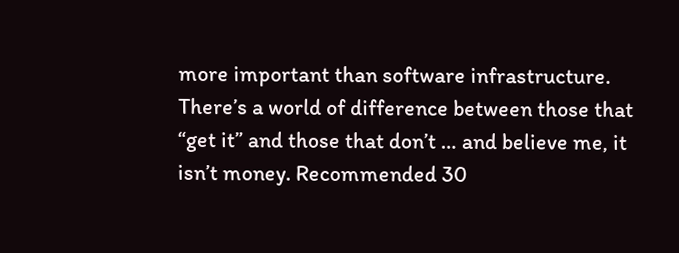more important than software infrastructure. There’s a world of difference between those that “get it” and those that don’t … and believe me, it isn’t money. Recommended 30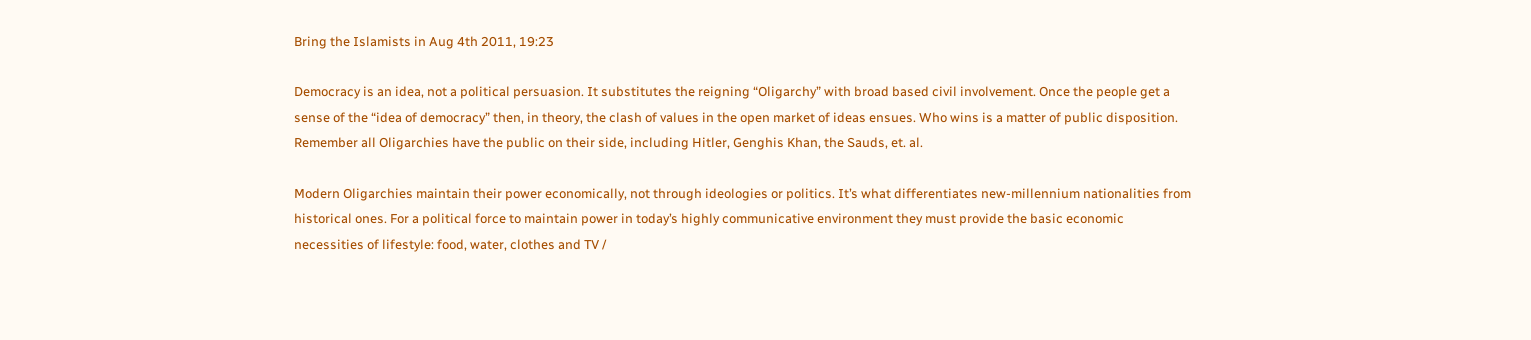Bring the Islamists in Aug 4th 2011, 19:23

Democracy is an idea, not a political persuasion. It substitutes the reigning “Oligarchy” with broad based civil involvement. Once the people get a sense of the “idea of democracy” then, in theory, the clash of values in the open market of ideas ensues. Who wins is a matter of public disposition. Remember all Oligarchies have the public on their side, including Hitler, Genghis Khan, the Sauds, et. al.

Modern Oligarchies maintain their power economically, not through ideologies or politics. It’s what differentiates new-millennium nationalities from historical ones. For a political force to maintain power in today’s highly communicative environment they must provide the basic economic necessities of lifestyle: food, water, clothes and TV /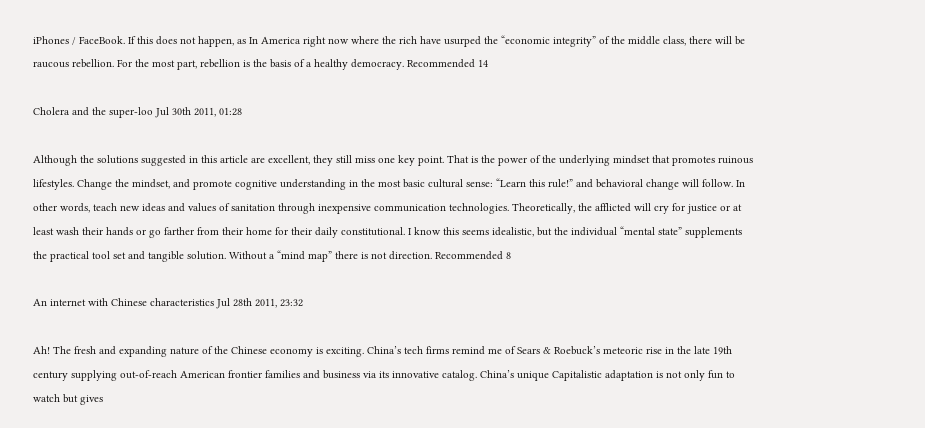iPhones / FaceBook. If this does not happen, as In America right now where the rich have usurped the “economic integrity” of the middle class, there will be raucous rebellion. For the most part, rebellion is the basis of a healthy democracy. Recommended 14

Cholera and the super-loo Jul 30th 2011, 01:28

Although the solutions suggested in this article are excellent, they still miss one key point. That is the power of the underlying mindset that promotes ruinous lifestyles. Change the mindset, and promote cognitive understanding in the most basic cultural sense: “Learn this rule!” and behavioral change will follow. In other words, teach new ideas and values of sanitation through inexpensive communication technologies. Theoretically, the afflicted will cry for justice or at least wash their hands or go farther from their home for their daily constitutional. I know this seems idealistic, but the individual “mental state” supplements the practical tool set and tangible solution. Without a “mind map” there is not direction. Recommended 8

An internet with Chinese characteristics Jul 28th 2011, 23:32

Ah! The fresh and expanding nature of the Chinese economy is exciting. China’s tech firms remind me of Sears & Roebuck’s meteoric rise in the late 19th century supplying out-of-reach American frontier families and business via its innovative catalog. China’s unique Capitalistic adaptation is not only fun to watch but gives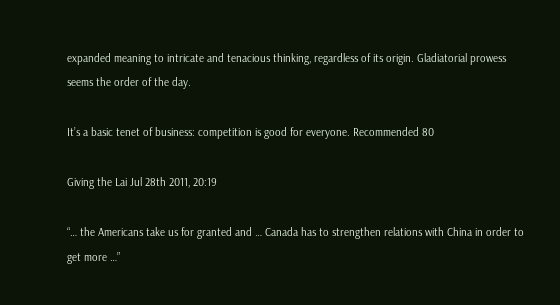expanded meaning to intricate and tenacious thinking, regardless of its origin. Gladiatorial prowess seems the order of the day.

It’s a basic tenet of business: competition is good for everyone. Recommended 80

Giving the Lai Jul 28th 2011, 20:19

“… the Americans take us for granted and … Canada has to strengthen relations with China in order to get more …”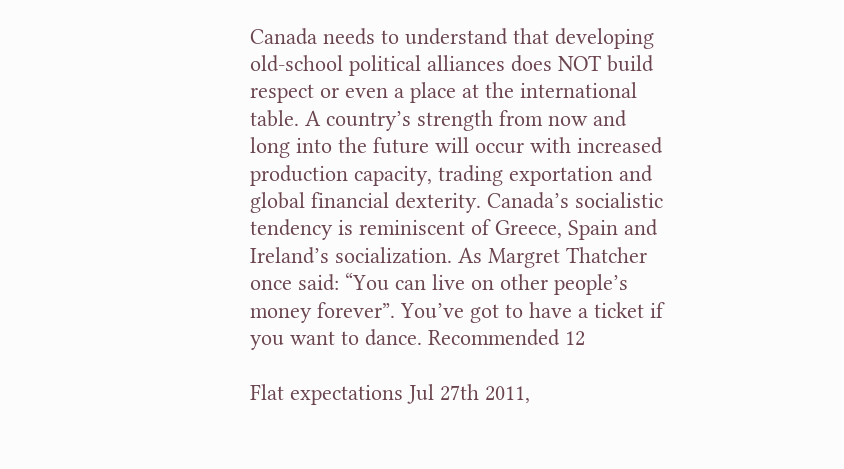Canada needs to understand that developing old-school political alliances does NOT build respect or even a place at the international table. A country’s strength from now and long into the future will occur with increased production capacity, trading exportation and global financial dexterity. Canada’s socialistic tendency is reminiscent of Greece, Spain and Ireland’s socialization. As Margret Thatcher once said: “You can live on other people’s money forever”. You’ve got to have a ticket if you want to dance. Recommended 12

Flat expectations Jul 27th 2011,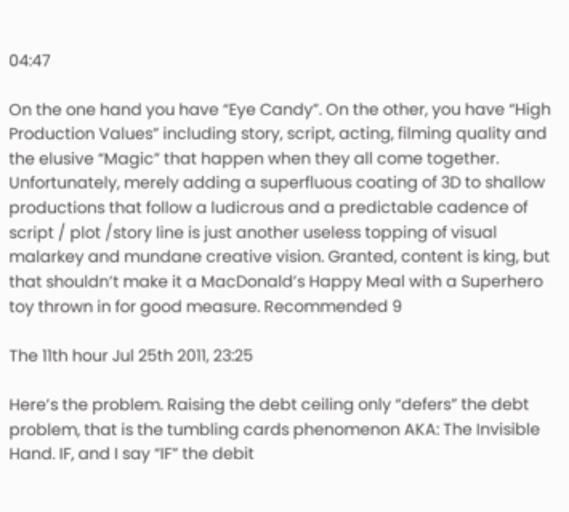04:47

On the one hand you have “Eye Candy”. On the other, you have “High Production Values” including story, script, acting, filming quality and the elusive “Magic” that happen when they all come together. Unfortunately, merely adding a superfluous coating of 3D to shallow productions that follow a ludicrous and a predictable cadence of script / plot /story line is just another useless topping of visual malarkey and mundane creative vision. Granted, content is king, but that shouldn’t make it a MacDonald’s Happy Meal with a Superhero toy thrown in for good measure. Recommended 9

The 11th hour Jul 25th 2011, 23:25

Here’s the problem. Raising the debt ceiling only “defers” the debt problem, that is the tumbling cards phenomenon AKA: The Invisible Hand. IF, and I say “IF” the debit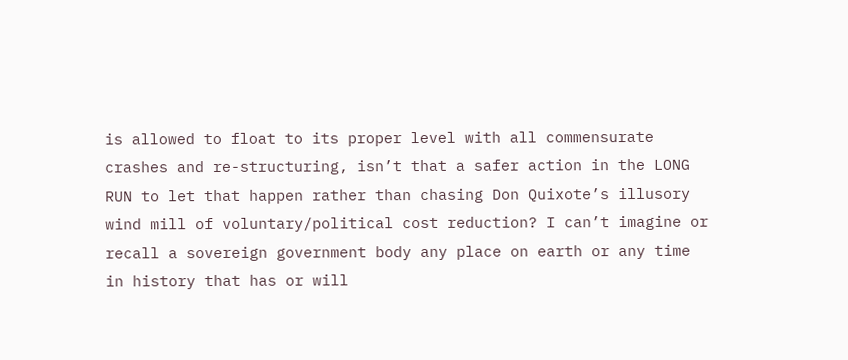is allowed to float to its proper level with all commensurate crashes and re-structuring, isn’t that a safer action in the LONG RUN to let that happen rather than chasing Don Quixote’s illusory wind mill of voluntary/political cost reduction? I can’t imagine or recall a sovereign government body any place on earth or any time in history that has or will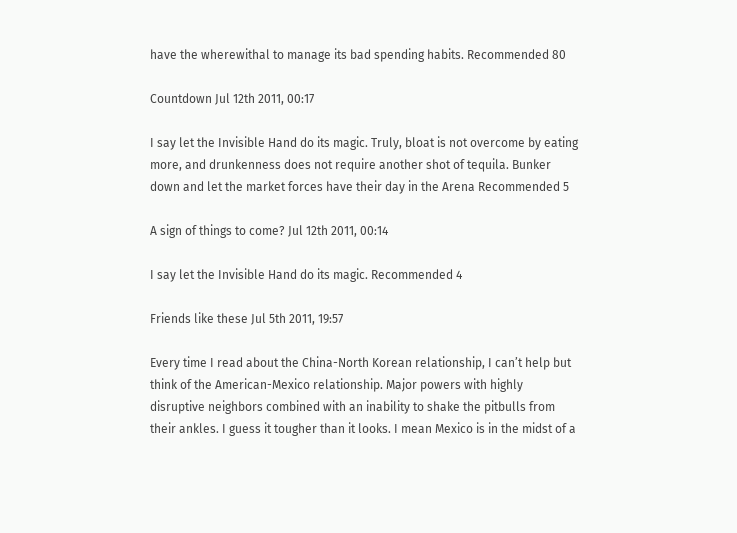have the wherewithal to manage its bad spending habits. Recommended 80

Countdown Jul 12th 2011, 00:17

I say let the Invisible Hand do its magic. Truly, bloat is not overcome by eating more, and drunkenness does not require another shot of tequila. Bunker down and let the market forces have their day in the Arena Recommended 5

A sign of things to come? Jul 12th 2011, 00:14

I say let the Invisible Hand do its magic. Recommended 4

Friends like these Jul 5th 2011, 19:57

Every time I read about the China-North Korean relationship, I can’t help but think of the American-Mexico relationship. Major powers with highly disruptive neighbors combined with an inability to shake the pitbulls from their ankles. I guess it tougher than it looks. I mean Mexico is in the midst of a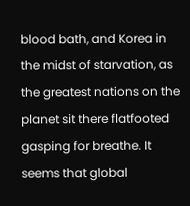blood bath, and Korea in the midst of starvation, as the greatest nations on the planet sit there flatfooted gasping for breathe. It seems that global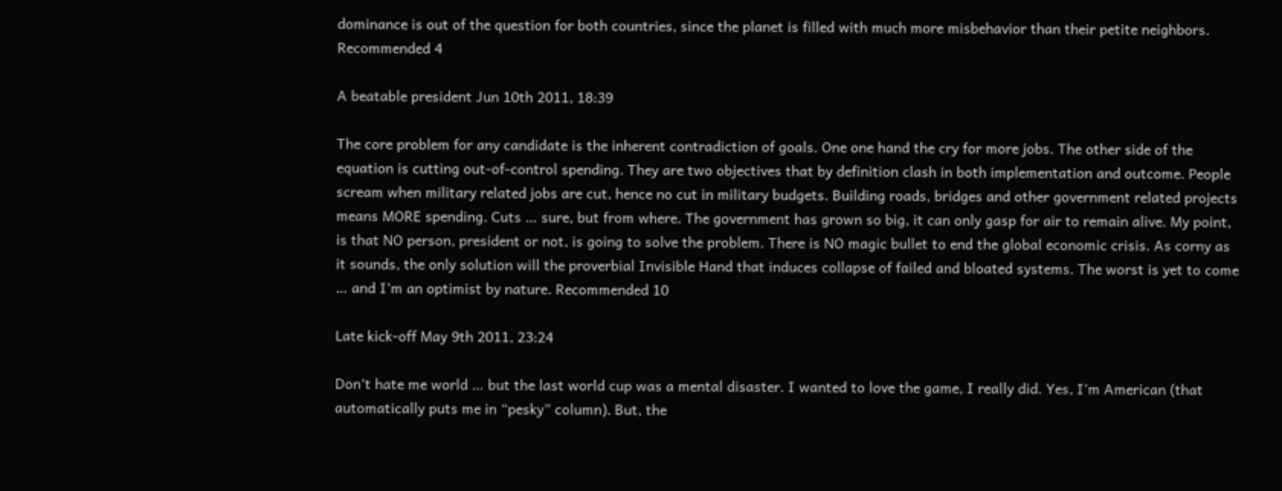dominance is out of the question for both countries, since the planet is filled with much more misbehavior than their petite neighbors. Recommended 4

A beatable president Jun 10th 2011, 18:39

The core problem for any candidate is the inherent contradiction of goals. One one hand the cry for more jobs. The other side of the equation is cutting out-of-control spending. They are two objectives that by definition clash in both implementation and outcome. People scream when military related jobs are cut, hence no cut in military budgets. Building roads, bridges and other government related projects means MORE spending. Cuts … sure, but from where. The government has grown so big, it can only gasp for air to remain alive. My point, is that NO person, president or not, is going to solve the problem. There is NO magic bullet to end the global economic crisis. As corny as it sounds, the only solution will the proverbial Invisible Hand that induces collapse of failed and bloated systems. The worst is yet to come … and I’m an optimist by nature. Recommended 10

Late kick-off May 9th 2011, 23:24

Don’t hate me world … but the last world cup was a mental disaster. I wanted to love the game, I really did. Yes, I’m American (that automatically puts me in “pesky” column). But, the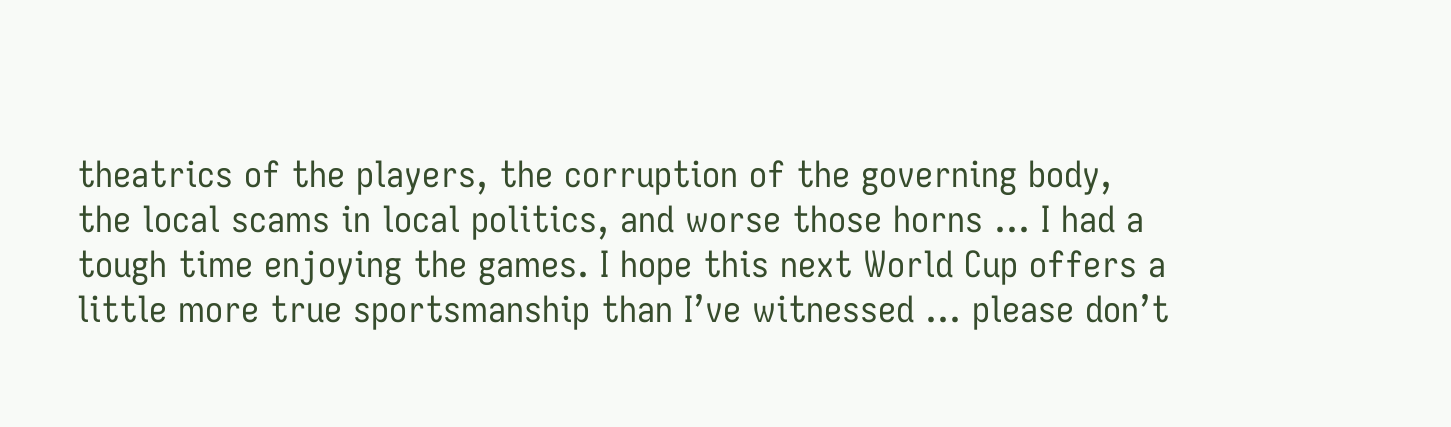theatrics of the players, the corruption of the governing body, the local scams in local politics, and worse those horns … I had a tough time enjoying the games. I hope this next World Cup offers a little more true sportsmanship than I’ve witnessed … please don’t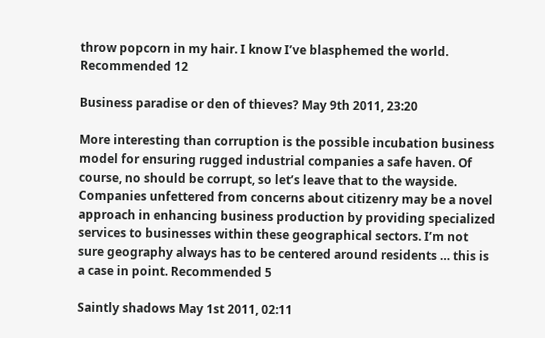throw popcorn in my hair. I know I’ve blasphemed the world. Recommended 12

Business paradise or den of thieves? May 9th 2011, 23:20

More interesting than corruption is the possible incubation business model for ensuring rugged industrial companies a safe haven. Of course, no should be corrupt, so let’s leave that to the wayside. Companies unfettered from concerns about citizenry may be a novel approach in enhancing business production by providing specialized services to businesses within these geographical sectors. I’m not sure geography always has to be centered around residents … this is a case in point. Recommended 5

Saintly shadows May 1st 2011, 02:11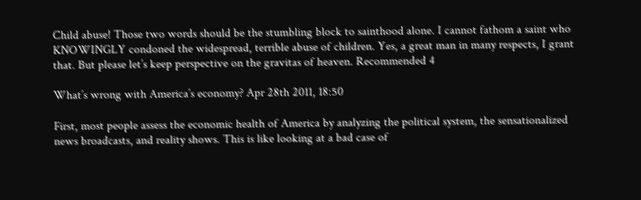Child abuse! Those two words should be the stumbling block to sainthood alone. I cannot fathom a saint who KNOWINGLY condoned the widespread, terrible abuse of children. Yes, a great man in many respects, I grant that. But please let’s keep perspective on the gravitas of heaven. Recommended 4

What’s wrong with America’s economy? Apr 28th 2011, 18:50

First, most people assess the economic health of America by analyzing the political system, the sensationalized news broadcasts, and reality shows. This is like looking at a bad case of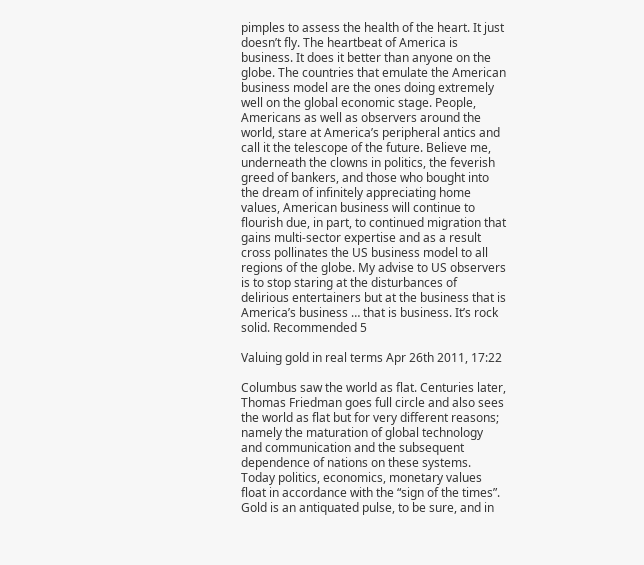pimples to assess the health of the heart. It just doesn’t fly. The heartbeat of America is business. It does it better than anyone on the globe. The countries that emulate the American business model are the ones doing extremely well on the global economic stage. People, Americans as well as observers around the world, stare at America’s peripheral antics and call it the telescope of the future. Believe me, underneath the clowns in politics, the feverish greed of bankers, and those who bought into the dream of infinitely appreciating home values, American business will continue to flourish due, in part, to continued migration that gains multi-sector expertise and as a result cross pollinates the US business model to all regions of the globe. My advise to US observers is to stop staring at the disturbances of delirious entertainers but at the business that is America’s business … that is business. It’s rock solid. Recommended 5

Valuing gold in real terms Apr 26th 2011, 17:22

Columbus saw the world as flat. Centuries later, Thomas Friedman goes full circle and also sees the world as flat but for very different reasons; namely the maturation of global technology and communication and the subsequent dependence of nations on these systems. Today politics, economics, monetary values float in accordance with the “sign of the times”. Gold is an antiquated pulse, to be sure, and in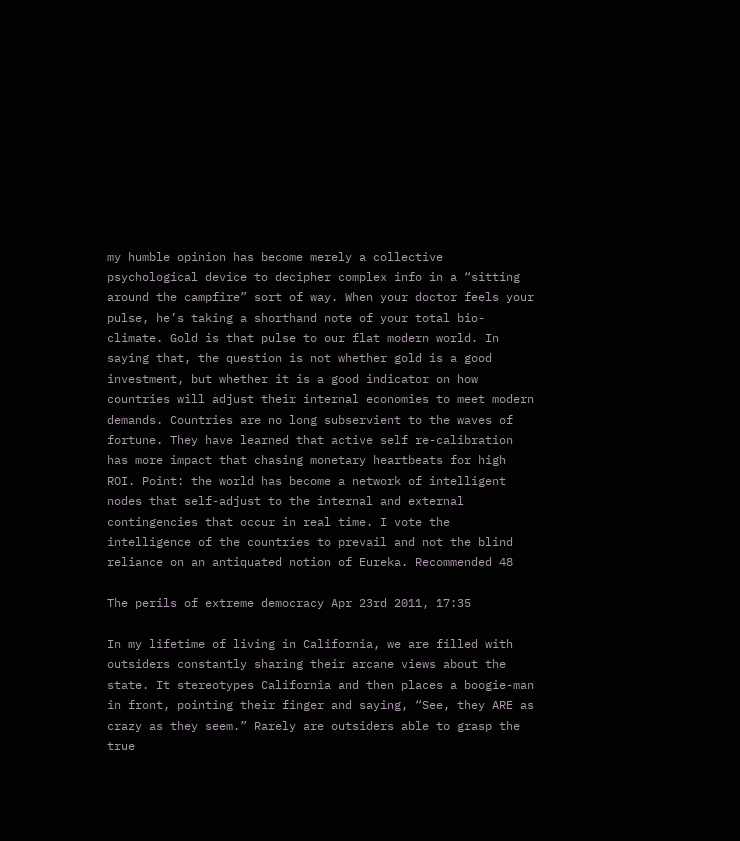my humble opinion has become merely a collective psychological device to decipher complex info in a “sitting around the campfire” sort of way. When your doctor feels your pulse, he’s taking a shorthand note of your total bio-climate. Gold is that pulse to our flat modern world. In saying that, the question is not whether gold is a good investment, but whether it is a good indicator on how countries will adjust their internal economies to meet modern demands. Countries are no long subservient to the waves of fortune. They have learned that active self re-calibration has more impact that chasing monetary heartbeats for high ROI. Point: the world has become a network of intelligent nodes that self-adjust to the internal and external contingencies that occur in real time. I vote the intelligence of the countries to prevail and not the blind reliance on an antiquated notion of Eureka. Recommended 48

The perils of extreme democracy Apr 23rd 2011, 17:35

In my lifetime of living in California, we are filled with outsiders constantly sharing their arcane views about the state. It stereotypes California and then places a boogie-man in front, pointing their finger and saying, “See, they ARE as crazy as they seem.” Rarely are outsiders able to grasp the true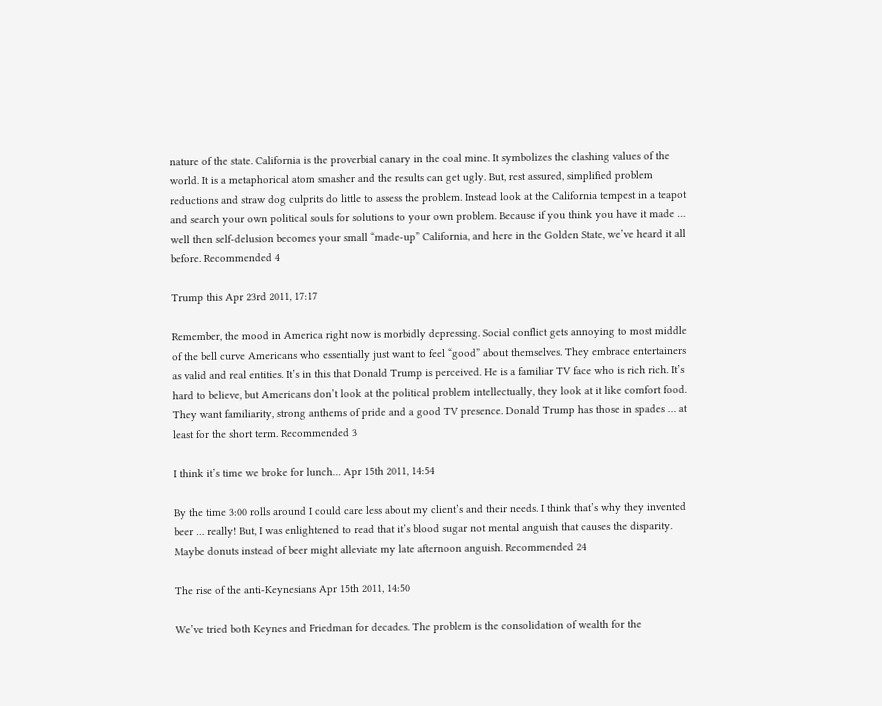nature of the state. California is the proverbial canary in the coal mine. It symbolizes the clashing values of the world. It is a metaphorical atom smasher and the results can get ugly. But, rest assured, simplified problem reductions and straw dog culprits do little to assess the problem. Instead look at the California tempest in a teapot and search your own political souls for solutions to your own problem. Because if you think you have it made … well then self-delusion becomes your small “made-up” California, and here in the Golden State, we’ve heard it all before. Recommended 4

Trump this Apr 23rd 2011, 17:17

Remember, the mood in America right now is morbidly depressing. Social conflict gets annoying to most middle of the bell curve Americans who essentially just want to feel “good” about themselves. They embrace entertainers as valid and real entities. It’s in this that Donald Trump is perceived. He is a familiar TV face who is rich rich. It’s hard to believe, but Americans don’t look at the political problem intellectually, they look at it like comfort food. They want familiarity, strong anthems of pride and a good TV presence. Donald Trump has those in spades … at least for the short term. Recommended 3

I think it’s time we broke for lunch… Apr 15th 2011, 14:54

By the time 3:00 rolls around I could care less about my client’s and their needs. I think that’s why they invented beer … really! But, I was enlightened to read that it’s blood sugar not mental anguish that causes the disparity. Maybe donuts instead of beer might alleviate my late afternoon anguish. Recommended 24

The rise of the anti-Keynesians Apr 15th 2011, 14:50

We’ve tried both Keynes and Friedman for decades. The problem is the consolidation of wealth for the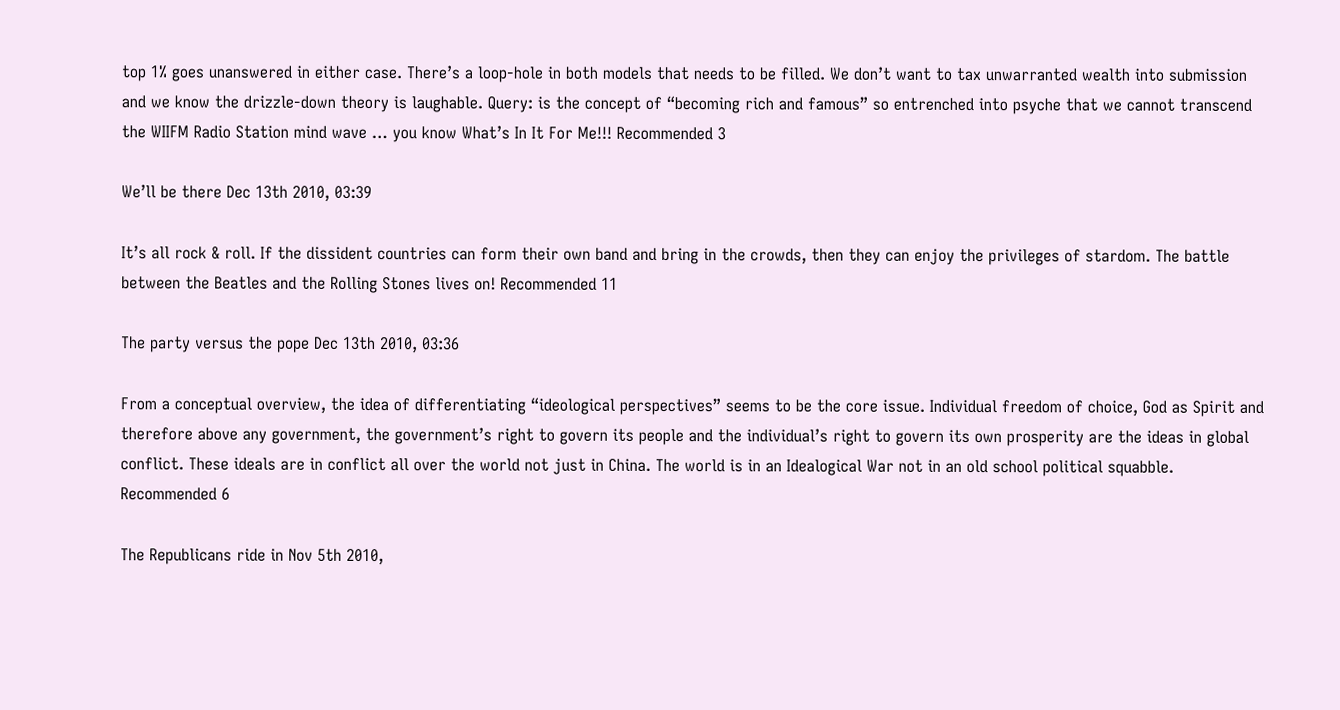top 1% goes unanswered in either case. There’s a loop-hole in both models that needs to be filled. We don’t want to tax unwarranted wealth into submission and we know the drizzle-down theory is laughable. Query: is the concept of “becoming rich and famous” so entrenched into psyche that we cannot transcend the WIIFM Radio Station mind wave … you know What’s In It For Me!!! Recommended 3

We’ll be there Dec 13th 2010, 03:39

It’s all rock & roll. If the dissident countries can form their own band and bring in the crowds, then they can enjoy the privileges of stardom. The battle between the Beatles and the Rolling Stones lives on! Recommended 11

The party versus the pope Dec 13th 2010, 03:36

From a conceptual overview, the idea of differentiating “ideological perspectives” seems to be the core issue. Individual freedom of choice, God as Spirit and therefore above any government, the government’s right to govern its people and the individual’s right to govern its own prosperity are the ideas in global conflict. These ideals are in conflict all over the world not just in China. The world is in an Idealogical War not in an old school political squabble. Recommended 6

The Republicans ride in Nov 5th 2010,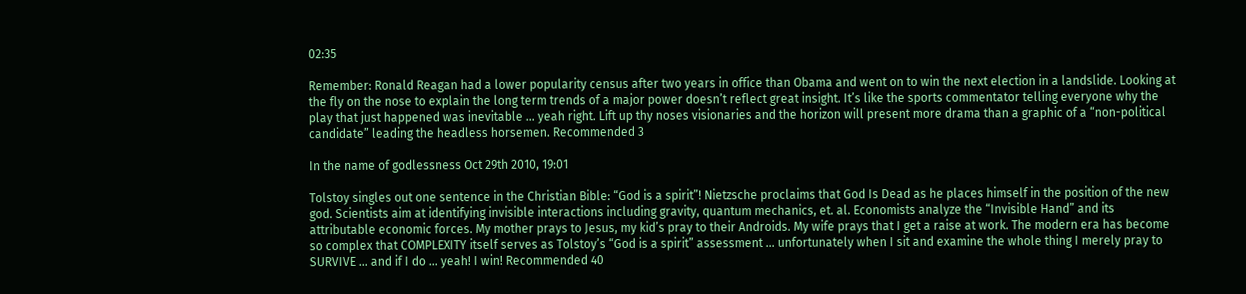02:35

Remember: Ronald Reagan had a lower popularity census after two years in office than Obama and went on to win the next election in a landslide. Looking at the fly on the nose to explain the long term trends of a major power doesn’t reflect great insight. It’s like the sports commentator telling everyone why the play that just happened was inevitable … yeah right. Lift up thy noses visionaries and the horizon will present more drama than a graphic of a “non-political candidate” leading the headless horsemen. Recommended 3

In the name of godlessness Oct 29th 2010, 19:01

Tolstoy singles out one sentence in the Christian Bible: “God is a spirit”! Nietzsche proclaims that God Is Dead as he places himself in the position of the new god. Scientists aim at identifying invisible interactions including gravity, quantum mechanics, et. al. Economists analyze the “Invisible Hand” and its attributable economic forces. My mother prays to Jesus, my kid’s pray to their Androids. My wife prays that I get a raise at work. The modern era has become so complex that COMPLEXITY itself serves as Tolstoy’s “God is a spirit” assessment … unfortunately when I sit and examine the whole thing I merely pray to SURVIVE … and if I do … yeah! I win! Recommended 40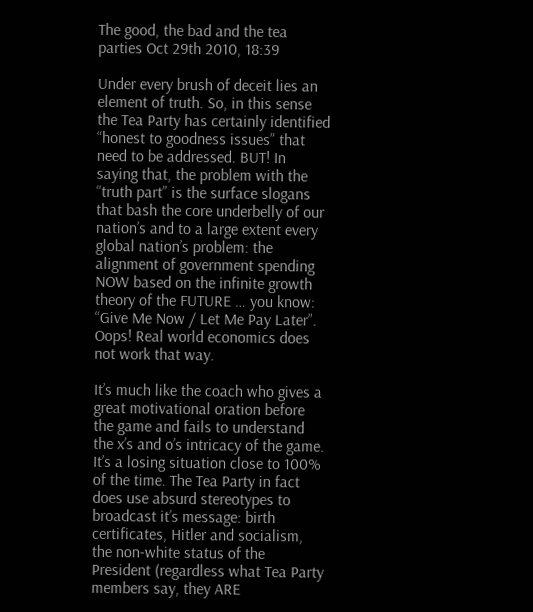The good, the bad and the tea parties Oct 29th 2010, 18:39

Under every brush of deceit lies an element of truth. So, in this sense the Tea Party has certainly identified “honest to goodness issues” that need to be addressed. BUT! In saying that, the problem with the “truth part” is the surface slogans that bash the core underbelly of our nation’s and to a large extent every global nation’s problem: the alignment of government spending NOW based on the infinite growth theory of the FUTURE … you know: “Give Me Now / Let Me Pay Later”. Oops! Real world economics does not work that way.

It’s much like the coach who gives a great motivational oration before the game and fails to understand the x’s and o’s intricacy of the game. It’s a losing situation close to 100% of the time. The Tea Party in fact does use absurd stereotypes to broadcast it’s message: birth certificates, Hitler and socialism, the non-white status of the President (regardless what Tea Party members say, they ARE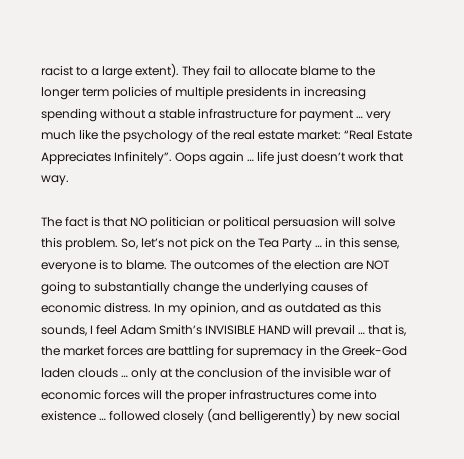racist to a large extent). They fail to allocate blame to the longer term policies of multiple presidents in increasing spending without a stable infrastructure for payment … very much like the psychology of the real estate market: “Real Estate Appreciates Infinitely”. Oops again … life just doesn’t work that way.

The fact is that NO politician or political persuasion will solve this problem. So, let’s not pick on the Tea Party … in this sense, everyone is to blame. The outcomes of the election are NOT going to substantially change the underlying causes of economic distress. In my opinion, and as outdated as this sounds, I feel Adam Smith’s INVISIBLE HAND will prevail … that is, the market forces are battling for supremacy in the Greek-God laden clouds … only at the conclusion of the invisible war of economic forces will the proper infrastructures come into existence … followed closely (and belligerently) by new social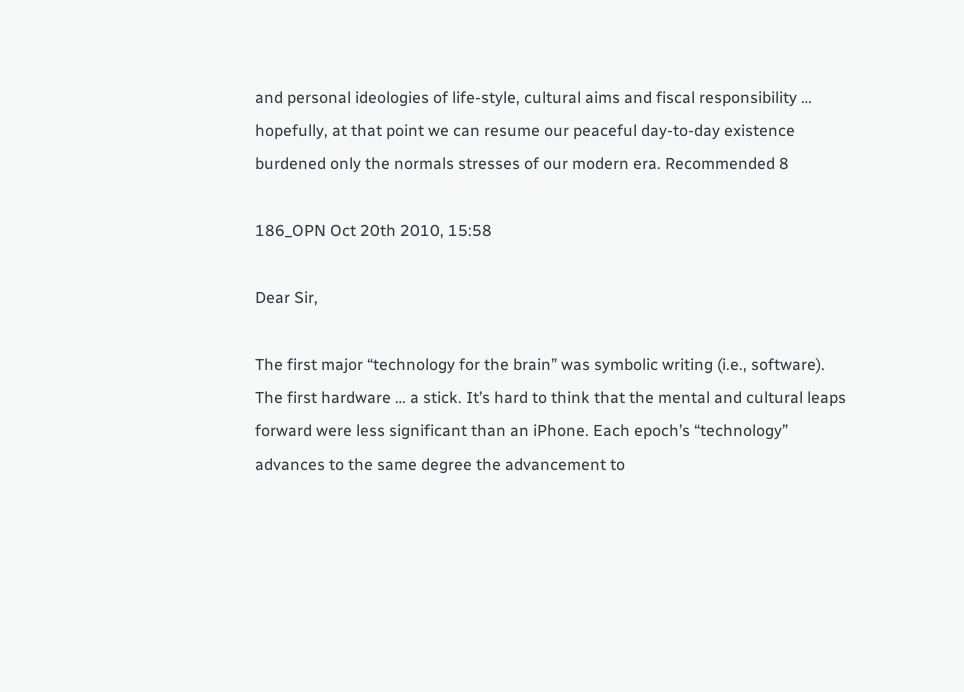and personal ideologies of life-style, cultural aims and fiscal responsibility … hopefully, at that point we can resume our peaceful day-to-day existence burdened only the normals stresses of our modern era. Recommended 8

186_OPN Oct 20th 2010, 15:58

Dear Sir,

The first major “technology for the brain” was symbolic writing (i.e., software). The first hardware … a stick. It’s hard to think that the mental and cultural leaps forward were less significant than an iPhone. Each epoch’s “technology” advances to the same degree the advancement to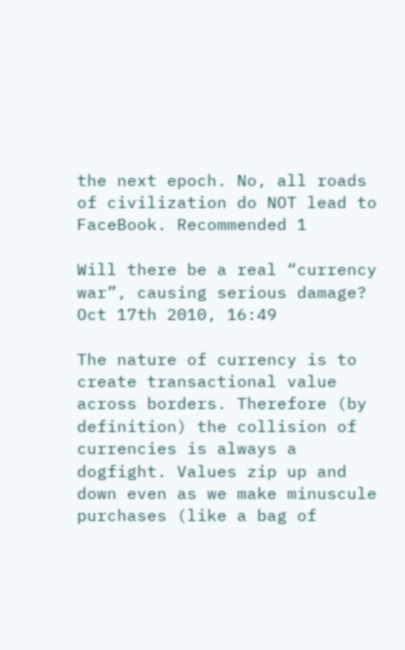the next epoch. No, all roads of civilization do NOT lead to FaceBook. Recommended 1

Will there be a real “currency war”, causing serious damage? Oct 17th 2010, 16:49

The nature of currency is to create transactional value across borders. Therefore (by definition) the collision of currencies is always a dogfight. Values zip up and down even as we make minuscule purchases (like a bag of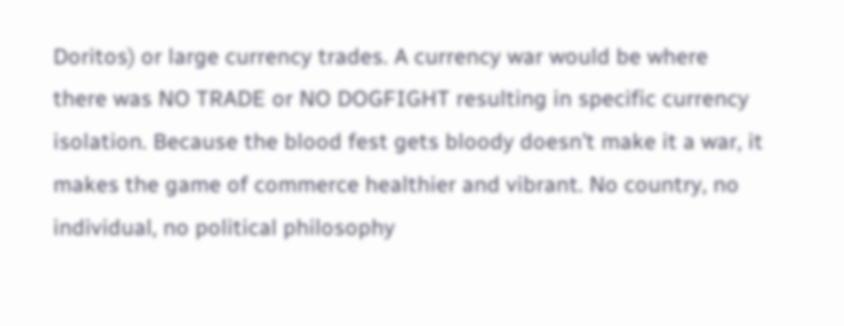Doritos) or large currency trades. A currency war would be where there was NO TRADE or NO DOGFIGHT resulting in specific currency isolation. Because the blood fest gets bloody doesn’t make it a war, it makes the game of commerce healthier and vibrant. No country, no individual, no political philosophy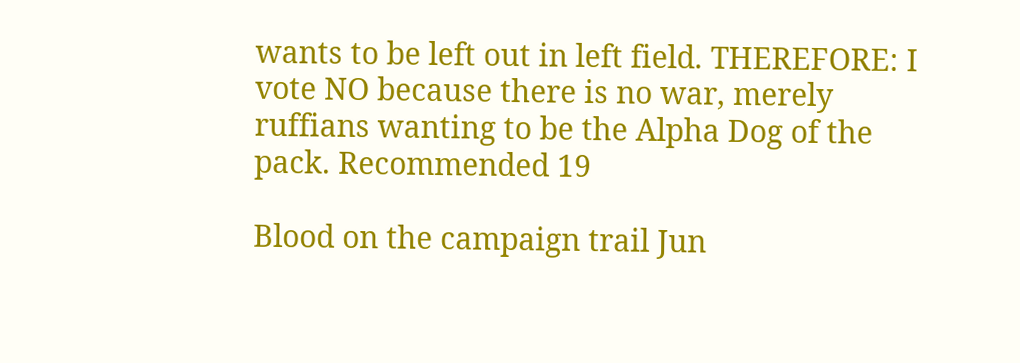wants to be left out in left field. THEREFORE: I vote NO because there is no war, merely ruffians wanting to be the Alpha Dog of the pack. Recommended 19

Blood on the campaign trail Jun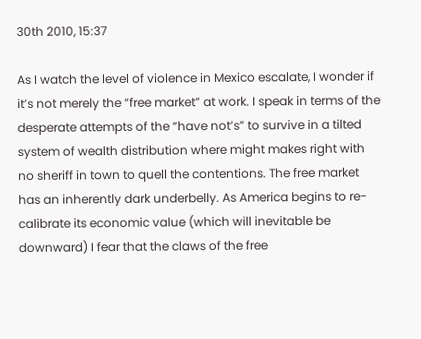30th 2010, 15:37

As I watch the level of violence in Mexico escalate, I wonder if it’s not merely the “free market” at work. I speak in terms of the desperate attempts of the “have not’s” to survive in a tilted system of wealth distribution where might makes right with no sheriff in town to quell the contentions. The free market has an inherently dark underbelly. As America begins to re-calibrate its economic value (which will inevitable be downward) I fear that the claws of the free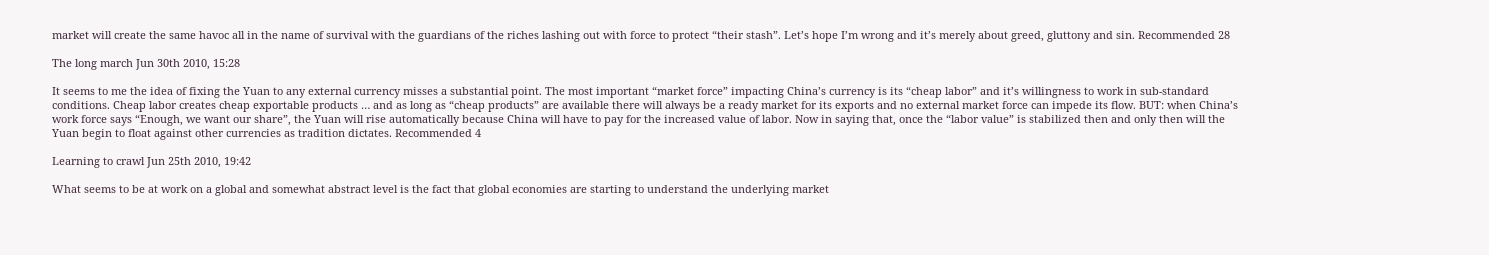market will create the same havoc all in the name of survival with the guardians of the riches lashing out with force to protect “their stash”. Let’s hope I’m wrong and it’s merely about greed, gluttony and sin. Recommended 28

The long march Jun 30th 2010, 15:28

It seems to me the idea of fixing the Yuan to any external currency misses a substantial point. The most important “market force” impacting China’s currency is its “cheap labor” and it’s willingness to work in sub-standard conditions. Cheap labor creates cheap exportable products … and as long as “cheap products” are available there will always be a ready market for its exports and no external market force can impede its flow. BUT: when China’s work force says “Enough, we want our share”, the Yuan will rise automatically because China will have to pay for the increased value of labor. Now in saying that, once the “labor value” is stabilized then and only then will the Yuan begin to float against other currencies as tradition dictates. Recommended 4

Learning to crawl Jun 25th 2010, 19:42

What seems to be at work on a global and somewhat abstract level is the fact that global economies are starting to understand the underlying market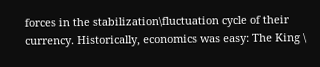forces in the stabilization\fluctuation cycle of their currency. Historically, economics was easy: The King \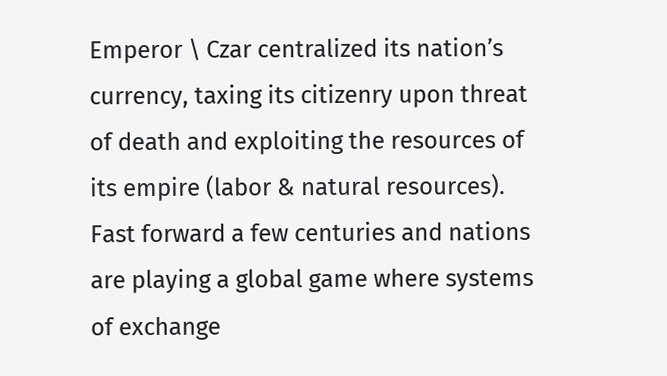Emperor \ Czar centralized its nation’s currency, taxing its citizenry upon threat of death and exploiting the resources of its empire (labor & natural resources). Fast forward a few centuries and nations are playing a global game where systems of exchange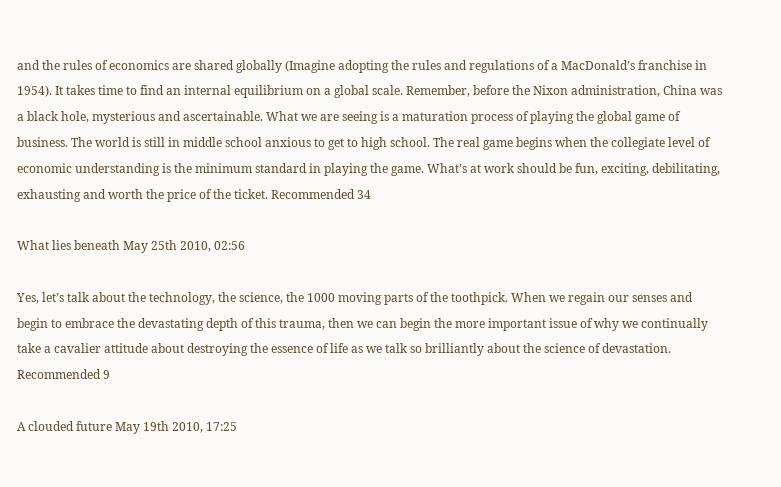and the rules of economics are shared globally (Imagine adopting the rules and regulations of a MacDonald’s franchise in 1954). It takes time to find an internal equilibrium on a global scale. Remember, before the Nixon administration, China was a black hole, mysterious and ascertainable. What we are seeing is a maturation process of playing the global game of business. The world is still in middle school anxious to get to high school. The real game begins when the collegiate level of economic understanding is the minimum standard in playing the game. What’s at work should be fun, exciting, debilitating, exhausting and worth the price of the ticket. Recommended 34

What lies beneath May 25th 2010, 02:56

Yes, let’s talk about the technology, the science, the 1000 moving parts of the toothpick. When we regain our senses and begin to embrace the devastating depth of this trauma, then we can begin the more important issue of why we continually take a cavalier attitude about destroying the essence of life as we talk so brilliantly about the science of devastation. Recommended 9

A clouded future May 19th 2010, 17:25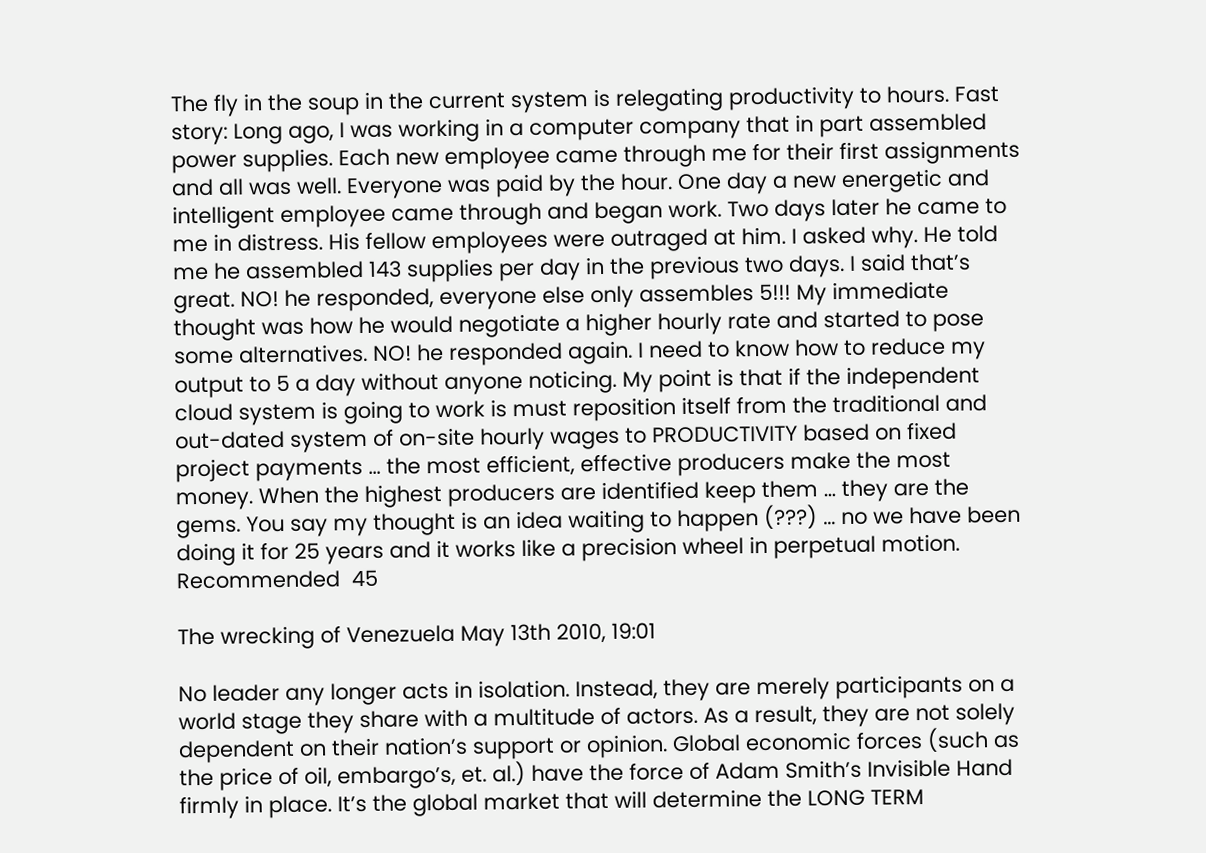The fly in the soup in the current system is relegating productivity to hours. Fast story: Long ago, I was working in a computer company that in part assembled power supplies. Each new employee came through me for their first assignments and all was well. Everyone was paid by the hour. One day a new energetic and intelligent employee came through and began work. Two days later he came to me in distress. His fellow employees were outraged at him. I asked why. He told me he assembled 143 supplies per day in the previous two days. I said that’s great. NO! he responded, everyone else only assembles 5!!! My immediate thought was how he would negotiate a higher hourly rate and started to pose some alternatives. NO! he responded again. I need to know how to reduce my output to 5 a day without anyone noticing. My point is that if the independent cloud system is going to work is must reposition itself from the traditional and out-dated system of on-site hourly wages to PRODUCTIVITY based on fixed project payments … the most efficient, effective producers make the most money. When the highest producers are identified keep them … they are the gems. You say my thought is an idea waiting to happen (???) … no we have been doing it for 25 years and it works like a precision wheel in perpetual motion. Recommended  45

The wrecking of Venezuela May 13th 2010, 19:01

No leader any longer acts in isolation. Instead, they are merely participants on a world stage they share with a multitude of actors. As a result, they are not solely dependent on their nation’s support or opinion. Global economic forces (such as the price of oil, embargo’s, et. al.) have the force of Adam Smith’s Invisible Hand firmly in place. It’s the global market that will determine the LONG TERM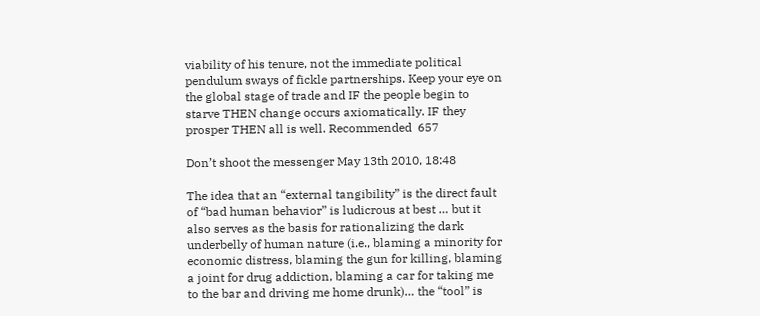viability of his tenure, not the immediate political pendulum sways of fickle partnerships. Keep your eye on the global stage of trade and IF the people begin to starve THEN change occurs axiomatically. IF they prosper THEN all is well. Recommended  657

Don’t shoot the messenger May 13th 2010, 18:48

The idea that an “external tangibility” is the direct fault of “bad human behavior” is ludicrous at best … but it also serves as the basis for rationalizing the dark underbelly of human nature (i.e., blaming a minority for economic distress, blaming the gun for killing, blaming a joint for drug addiction, blaming a car for taking me to the bar and driving me home drunk)… the “tool” is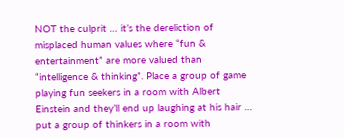NOT the culprit … it’s the dereliction of misplaced human values where “fun & entertainment” are more valued than “intelligence & thinking”. Place a group of game playing fun seekers in a room with Albert Einstein and they’ll end up laughing at his hair … put a group of thinkers in a room with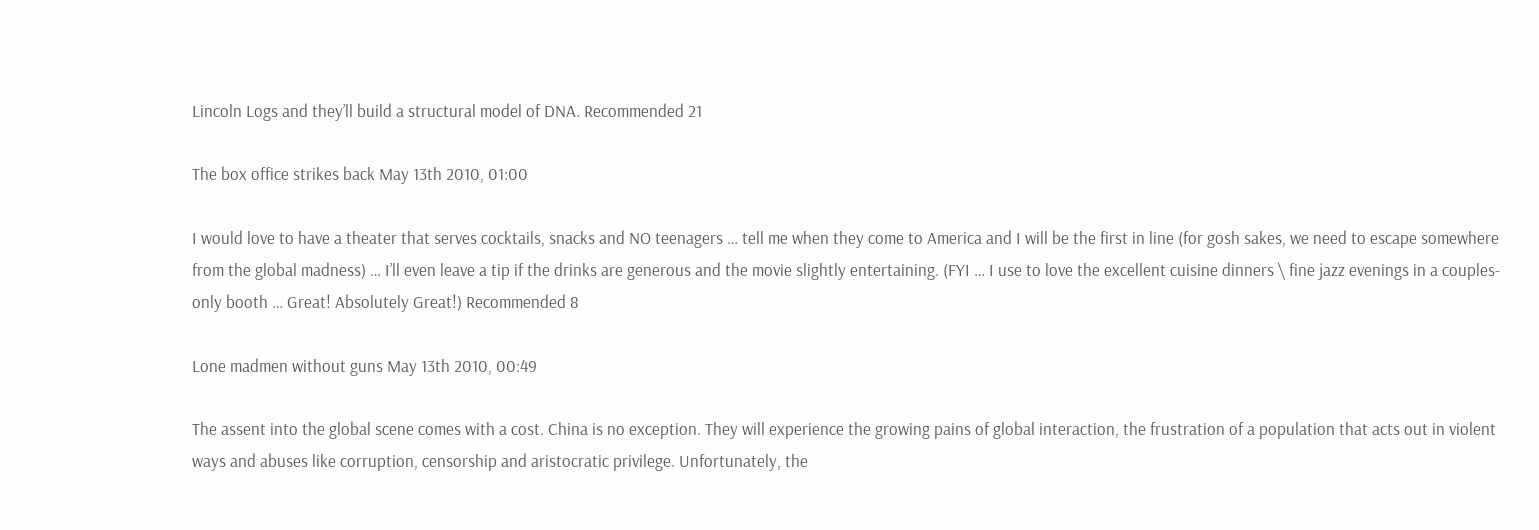Lincoln Logs and they’ll build a structural model of DNA. Recommended 21

The box office strikes back May 13th 2010, 01:00

I would love to have a theater that serves cocktails, snacks and NO teenagers … tell me when they come to America and I will be the first in line (for gosh sakes, we need to escape somewhere from the global madness) … I’ll even leave a tip if the drinks are generous and the movie slightly entertaining. (FYI … I use to love the excellent cuisine dinners \ fine jazz evenings in a couples-only booth … Great! Absolutely Great!) Recommended 8

Lone madmen without guns May 13th 2010, 00:49

The assent into the global scene comes with a cost. China is no exception. They will experience the growing pains of global interaction, the frustration of a population that acts out in violent ways and abuses like corruption, censorship and aristocratic privilege. Unfortunately, the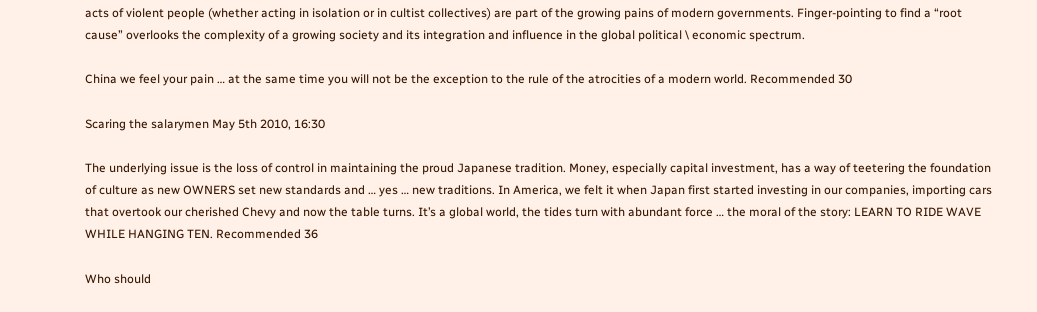acts of violent people (whether acting in isolation or in cultist collectives) are part of the growing pains of modern governments. Finger-pointing to find a “root cause” overlooks the complexity of a growing society and its integration and influence in the global political \ economic spectrum.

China we feel your pain … at the same time you will not be the exception to the rule of the atrocities of a modern world. Recommended 30

Scaring the salarymen May 5th 2010, 16:30

The underlying issue is the loss of control in maintaining the proud Japanese tradition. Money, especially capital investment, has a way of teetering the foundation of culture as new OWNERS set new standards and … yes … new traditions. In America, we felt it when Japan first started investing in our companies, importing cars that overtook our cherished Chevy and now the table turns. It’s a global world, the tides turn with abundant force … the moral of the story: LEARN TO RIDE WAVE WHILE HANGING TEN. Recommended 36

Who should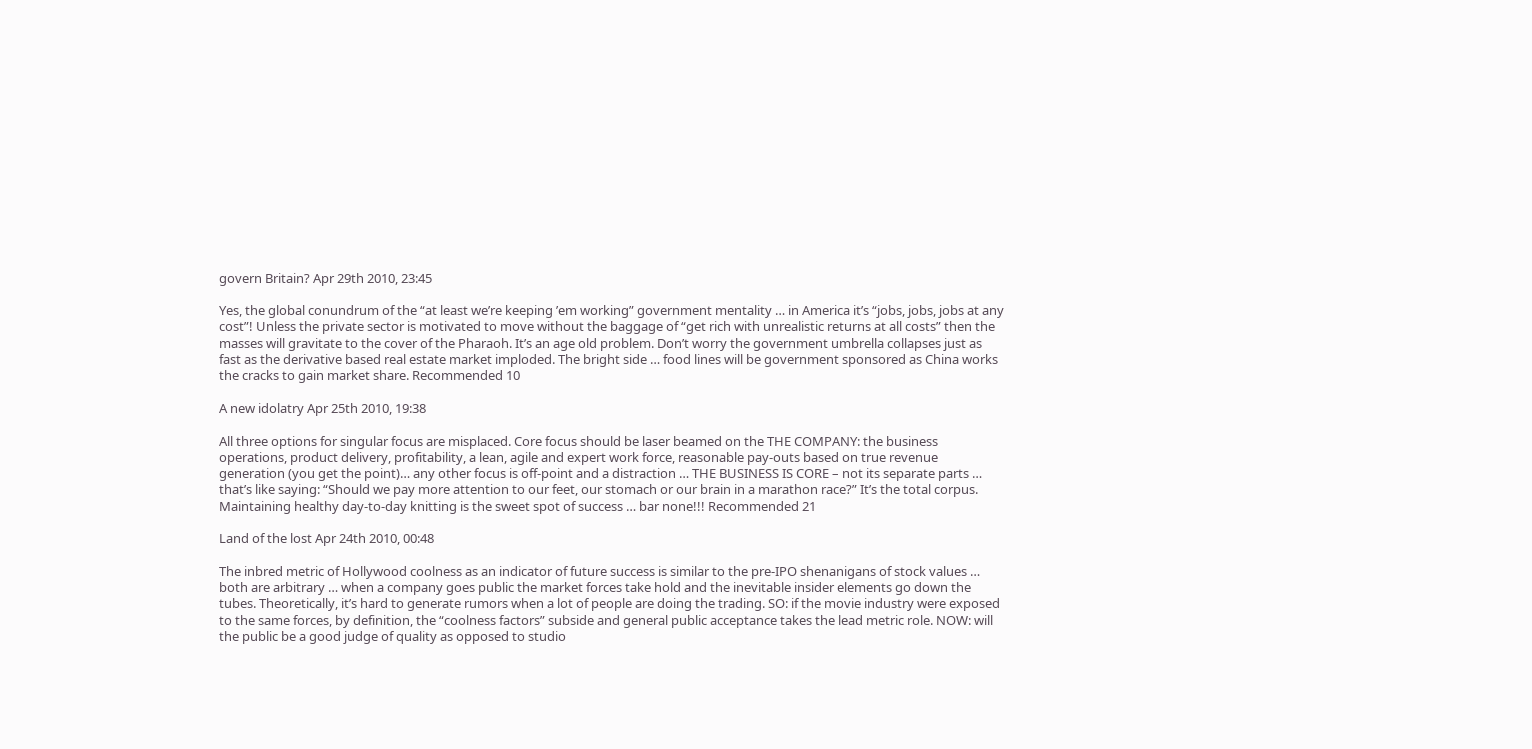govern Britain? Apr 29th 2010, 23:45

Yes, the global conundrum of the “at least we’re keeping ’em working” government mentality … in America it’s “jobs, jobs, jobs at any cost”! Unless the private sector is motivated to move without the baggage of “get rich with unrealistic returns at all costs” then the masses will gravitate to the cover of the Pharaoh. It’s an age old problem. Don’t worry the government umbrella collapses just as fast as the derivative based real estate market imploded. The bright side … food lines will be government sponsored as China works the cracks to gain market share. Recommended 10

A new idolatry Apr 25th 2010, 19:38

All three options for singular focus are misplaced. Core focus should be laser beamed on the THE COMPANY: the business operations, product delivery, profitability, a lean, agile and expert work force, reasonable pay-outs based on true revenue generation (you get the point)… any other focus is off-point and a distraction … THE BUSINESS IS CORE – not its separate parts … that’s like saying: “Should we pay more attention to our feet, our stomach or our brain in a marathon race?” It’s the total corpus. Maintaining healthy day-to-day knitting is the sweet spot of success … bar none!!! Recommended 21

Land of the lost Apr 24th 2010, 00:48

The inbred metric of Hollywood coolness as an indicator of future success is similar to the pre-IPO shenanigans of stock values … both are arbitrary … when a company goes public the market forces take hold and the inevitable insider elements go down the tubes. Theoretically, it’s hard to generate rumors when a lot of people are doing the trading. SO: if the movie industry were exposed to the same forces, by definition, the “coolness factors” subside and general public acceptance takes the lead metric role. NOW: will the public be a good judge of quality as opposed to studio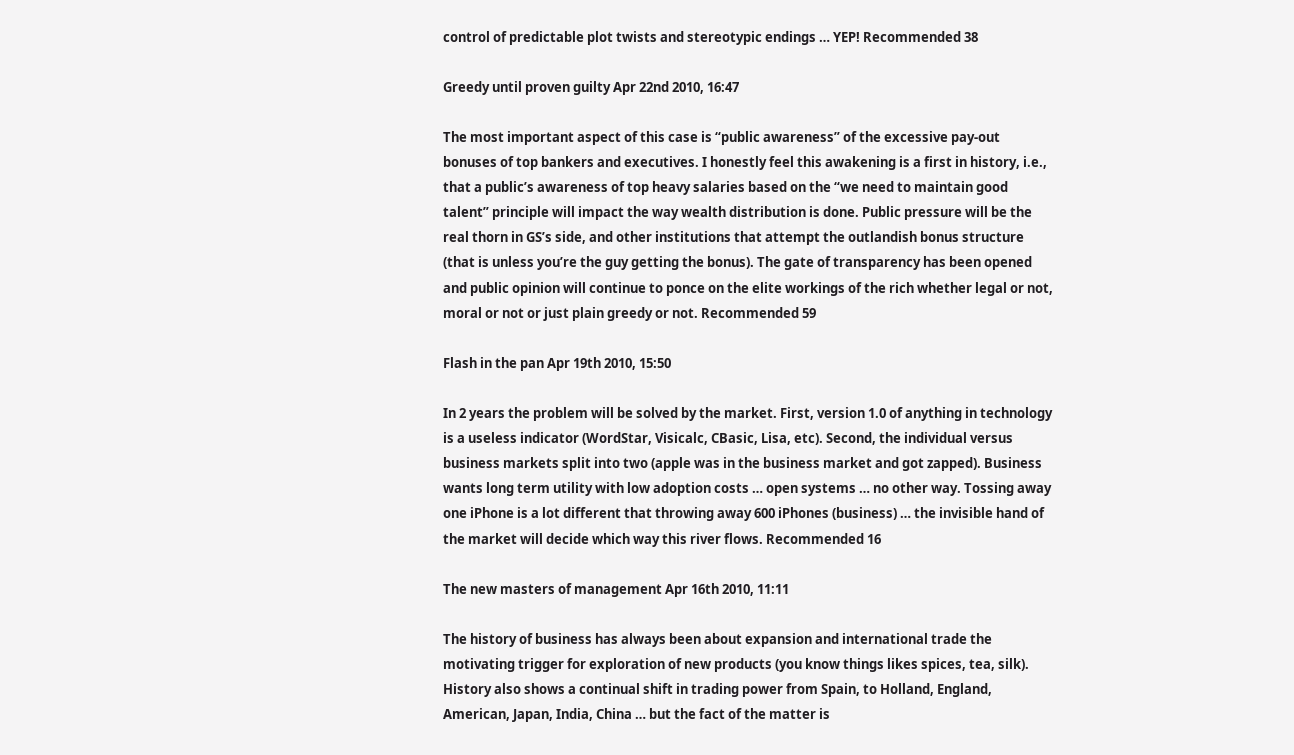control of predictable plot twists and stereotypic endings … YEP! Recommended 38

Greedy until proven guilty Apr 22nd 2010, 16:47

The most important aspect of this case is “public awareness” of the excessive pay-out bonuses of top bankers and executives. I honestly feel this awakening is a first in history, i.e., that a public’s awareness of top heavy salaries based on the “we need to maintain good talent” principle will impact the way wealth distribution is done. Public pressure will be the real thorn in GS’s side, and other institutions that attempt the outlandish bonus structure (that is unless you’re the guy getting the bonus). The gate of transparency has been opened and public opinion will continue to ponce on the elite workings of the rich whether legal or not, moral or not or just plain greedy or not. Recommended 59

Flash in the pan Apr 19th 2010, 15:50

In 2 years the problem will be solved by the market. First, version 1.0 of anything in technology is a useless indicator (WordStar, Visicalc, CBasic, Lisa, etc). Second, the individual versus business markets split into two (apple was in the business market and got zapped). Business wants long term utility with low adoption costs … open systems … no other way. Tossing away one iPhone is a lot different that throwing away 600 iPhones (business) … the invisible hand of the market will decide which way this river flows. Recommended 16

The new masters of management Apr 16th 2010, 11:11

The history of business has always been about expansion and international trade the motivating trigger for exploration of new products (you know things likes spices, tea, silk). History also shows a continual shift in trading power from Spain, to Holland, England, American, Japan, India, China … but the fact of the matter is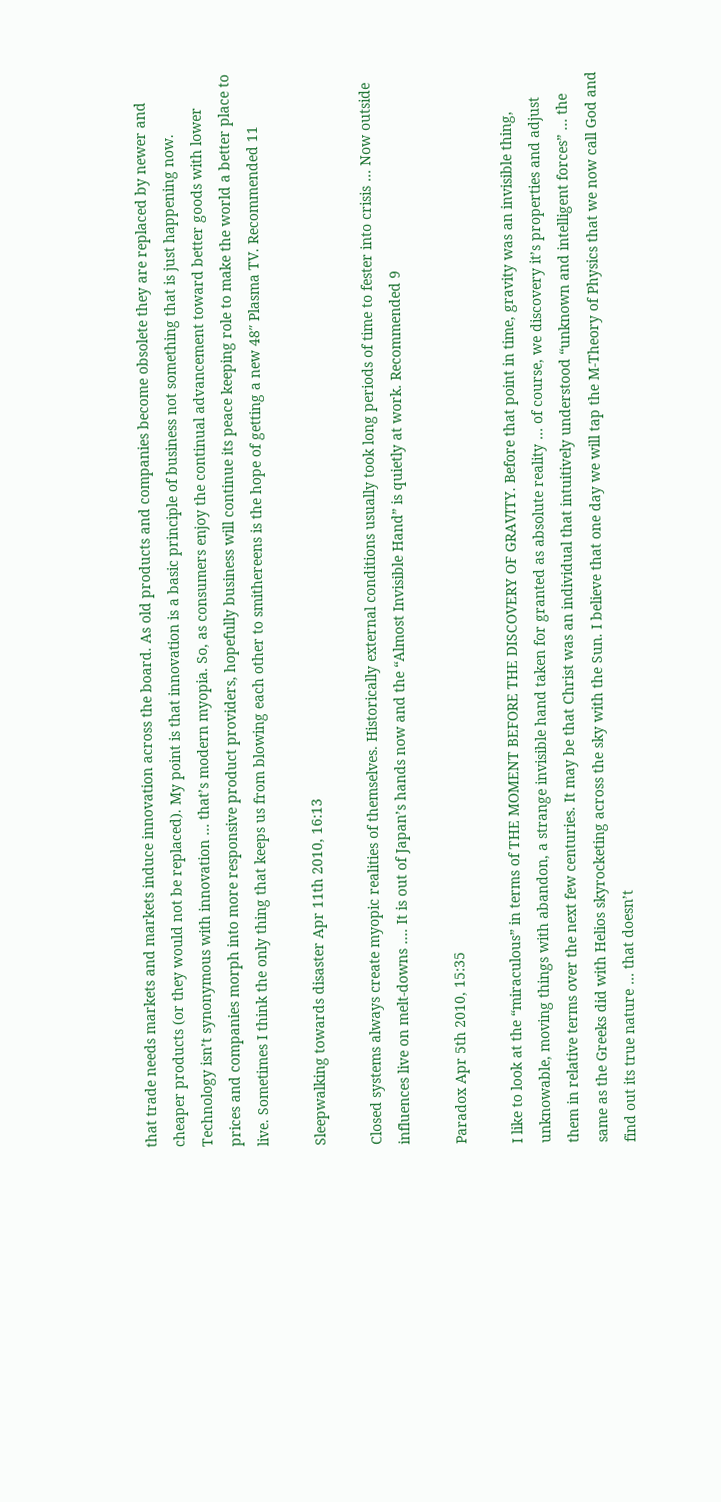that trade needs markets and markets induce innovation across the board. As old products and companies become obsolete they are replaced by newer and cheaper products (or they would not be replaced). My point is that innovation is a basic principle of business not something that is just happening now. Technology isn’t synonymous with innovation … that’s modern myopia. So, as consumers enjoy the continual advancement toward better goods with lower prices and companies morph into more responsive product providers, hopefully business will continue its peace keeping role to make the world a better place to live. Sometimes I think the only thing that keeps us from blowing each other to smithereens is the hope of getting a new 48″ Plasma TV. Recommended 11

Sleepwalking towards disaster Apr 11th 2010, 16:13

Closed systems always create myopic realities of themselves. Historically external conditions usually took long periods of time to fester into crisis … Now outside influences live on melt-downs …. It is out of Japan’s hands now and the “Almost Invisible Hand” is quietly at work. Recommended 9

Paradox Apr 5th 2010, 15:35

I like to look at the “miraculous” in terms of THE MOMENT BEFORE THE DISCOVERY OF GRAVITY. Before that point in time, gravity was an invisible thing, unknowable, moving things with abandon, a strange invisible hand taken for granted as absolute reality … of course, we discovery it’s properties and adjust them in relative terms over the next few centuries. It may be that Christ was an individual that intuitively understood “unknown and intelligent forces” … the same as the Greeks did with Helios skyrocketing across the sky with the Sun. I believe that one day we will tap the M-Theory of Physics that we now call God and find out its true nature … that doesn’t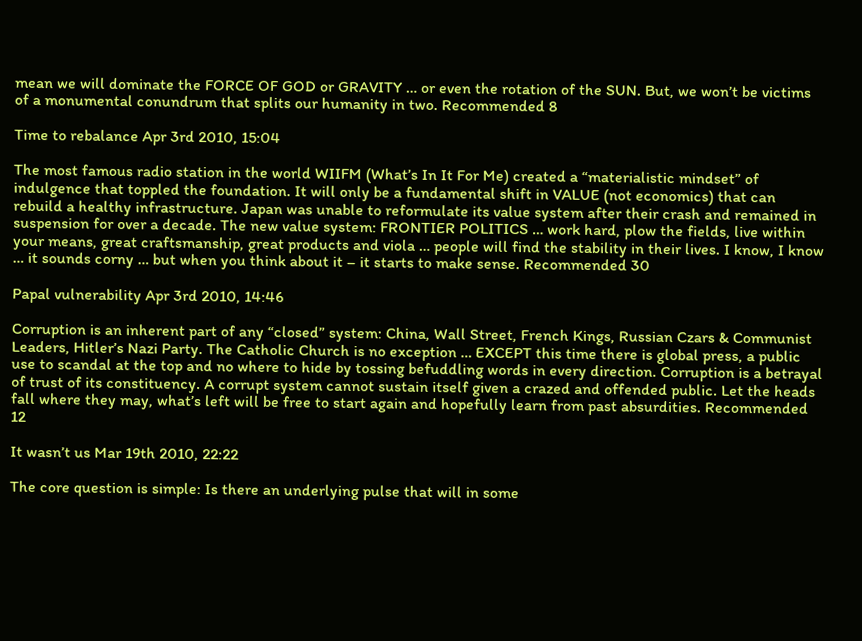mean we will dominate the FORCE OF GOD or GRAVITY … or even the rotation of the SUN. But, we won’t be victims of a monumental conundrum that splits our humanity in two. Recommended 8

Time to rebalance Apr 3rd 2010, 15:04

The most famous radio station in the world WIIFM (What’s In It For Me) created a “materialistic mindset” of indulgence that toppled the foundation. It will only be a fundamental shift in VALUE (not economics) that can rebuild a healthy infrastructure. Japan was unable to reformulate its value system after their crash and remained in suspension for over a decade. The new value system: FRONTIER POLITICS … work hard, plow the fields, live within your means, great craftsmanship, great products and viola … people will find the stability in their lives. I know, I know … it sounds corny … but when you think about it – it starts to make sense. Recommended 30

Papal vulnerability Apr 3rd 2010, 14:46

Corruption is an inherent part of any “closed” system: China, Wall Street, French Kings, Russian Czars & Communist Leaders, Hitler’s Nazi Party. The Catholic Church is no exception … EXCEPT this time there is global press, a public use to scandal at the top and no where to hide by tossing befuddling words in every direction. Corruption is a betrayal of trust of its constituency. A corrupt system cannot sustain itself given a crazed and offended public. Let the heads fall where they may, what’s left will be free to start again and hopefully learn from past absurdities. Recommended 12

It wasn’t us Mar 19th 2010, 22:22

The core question is simple: Is there an underlying pulse that will in some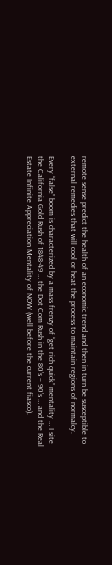remote sense predict the health of an economic trend and then in turn be susceptible to external remedies that will cool or heat the process to maintain regions of normalcy.

Every “false” boom is characterized by a mass frenzy of “get rich quick” mentality … I site the California Gold Rush of 1848-49 … the Dot Com Rush in the 80’s – 90’s … and the Real Estate Infinite Appreciation Mentality of NOW (well before the current fiasco).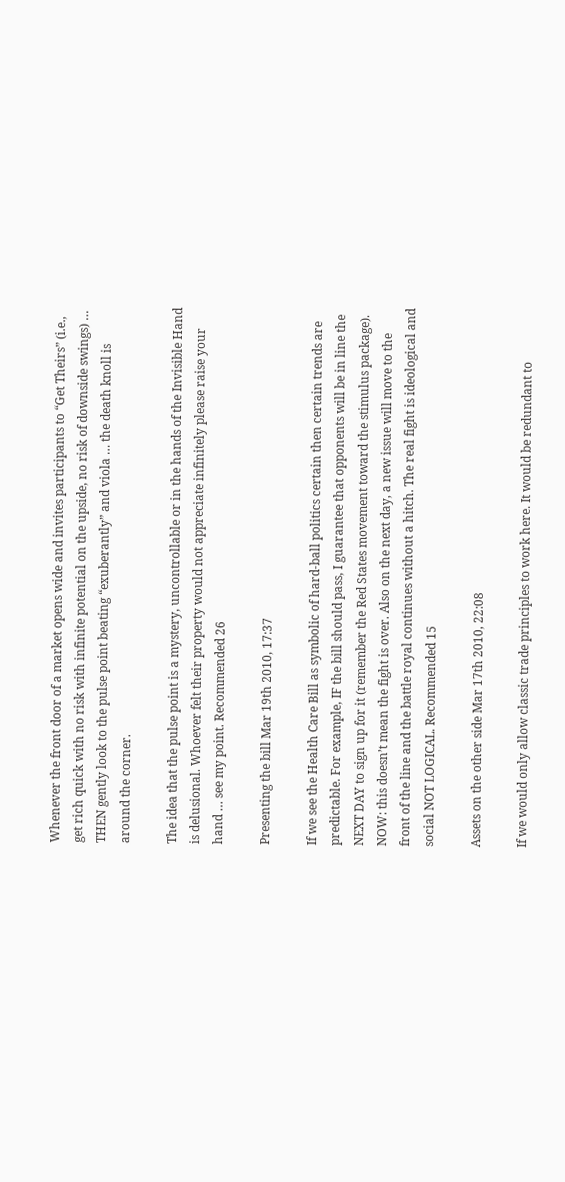Whenever the front door of a market opens wide and invites participants to “Get Theirs” (i.e., get rich quick with no risk with infinite potential on the upside, no risk of downside swings) … THEN gently look to the pulse point beating “exuberantly” and viola … the death knoll is around the corner.

The idea that the pulse point is a mystery, uncontrollable or in the hands of the Invisible Hand is delusional. Whoever felt their property would not appreciate infinitely please raise your hand … see my point. Recommended 26

Presenting the bill Mar 19th 2010, 17:37

If we see the Health Care Bill as symbolic of hard-ball politics certain then certain trends are predictable. For example, IF the bill should pass, I guarantee that opponents will be in line the NEXT DAY to sign up for it (remember the Red States movement toward the stimulus package). NOW: this doesn’t mean the fight is over. Also on the next day, a new issue will move to the front of the line and the battle royal continues without a hitch. The real fight is ideological and social NOT LOGICAL. Recommended 15

Assets on the other side Mar 17th 2010, 22:08

If we would only allow classic trade principles to work here. It would be redundant to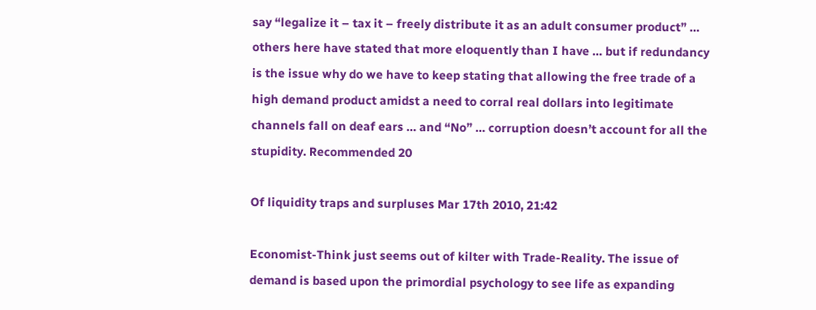say “legalize it – tax it – freely distribute it as an adult consumer product” … others here have stated that more eloquently than I have … but if redundancy is the issue why do we have to keep stating that allowing the free trade of a high demand product amidst a need to corral real dollars into legitimate channels fall on deaf ears … and “No” … corruption doesn’t account for all the stupidity. Recommended 20

Of liquidity traps and surpluses Mar 17th 2010, 21:42

Economist-Think just seems out of kilter with Trade-Reality. The issue of demand is based upon the primordial psychology to see life as expanding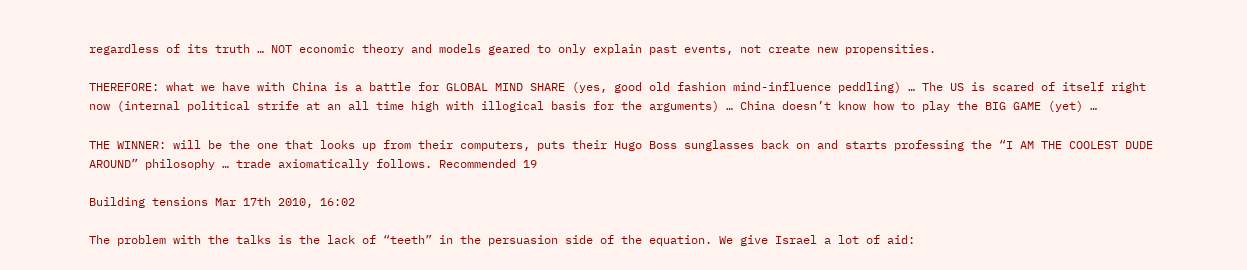regardless of its truth … NOT economic theory and models geared to only explain past events, not create new propensities.

THEREFORE: what we have with China is a battle for GLOBAL MIND SHARE (yes, good old fashion mind-influence peddling) … The US is scared of itself right now (internal political strife at an all time high with illogical basis for the arguments) … China doesn’t know how to play the BIG GAME (yet) …

THE WINNER: will be the one that looks up from their computers, puts their Hugo Boss sunglasses back on and starts professing the “I AM THE COOLEST DUDE AROUND” philosophy … trade axiomatically follows. Recommended 19

Building tensions Mar 17th 2010, 16:02

The problem with the talks is the lack of “teeth” in the persuasion side of the equation. We give Israel a lot of aid: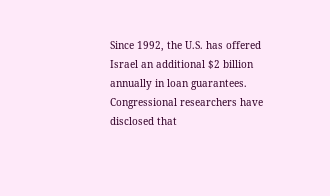Since 1992, the U.S. has offered Israel an additional $2 billion annually in loan guarantees. Congressional researchers have disclosed that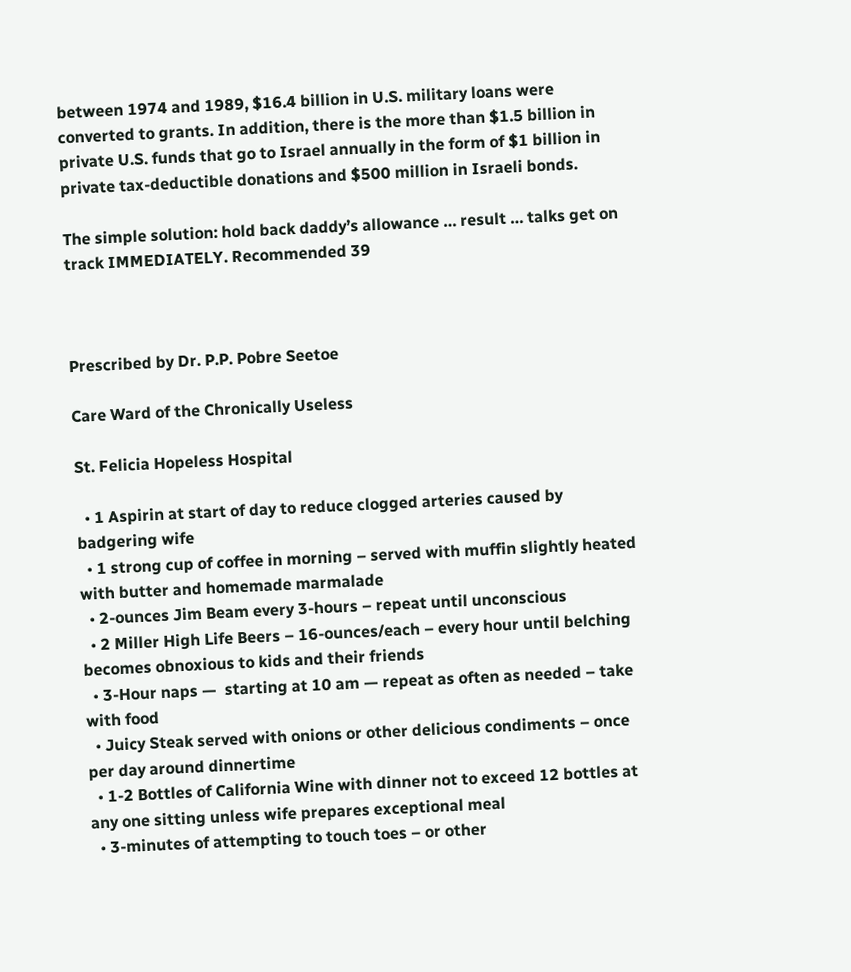between 1974 and 1989, $16.4 billion in U.S. military loans were converted to grants. In addition, there is the more than $1.5 billion in private U.S. funds that go to Israel annually in the form of $1 billion in private tax-deductible donations and $500 million in Israeli bonds.

The simple solution: hold back daddy’s allowance … result … talks get on track IMMEDIATELY. Recommended 39



Prescribed by Dr. P.P. Pobre Seetoe

Care Ward of the Chronically Useless

St. Felicia Hopeless Hospital

  • 1 Aspirin at start of day to reduce clogged arteries caused by badgering wife
  • 1 strong cup of coffee in morning – served with muffin slightly heated with butter and homemade marmalade
  • 2-ounces Jim Beam every 3-hours – repeat until unconscious
  • 2 Miller High Life Beers – 16-ounces/each – every hour until belching becomes obnoxious to kids and their friends
  • 3-Hour naps —  starting at 10 am — repeat as often as needed – take with food
  • Juicy Steak served with onions or other delicious condiments – once per day around dinnertime
  • 1-2 Bottles of California Wine with dinner not to exceed 12 bottles at any one sitting unless wife prepares exceptional meal
  • 3-minutes of attempting to touch toes – or other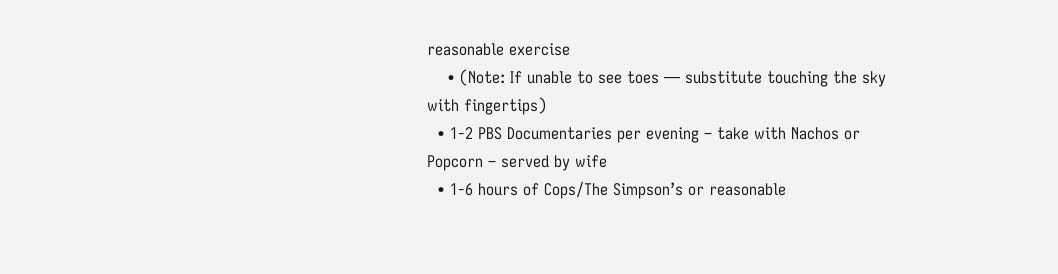reasonable exercise
    • (Note: If unable to see toes — substitute touching the sky with fingertips)
  • 1-2 PBS Documentaries per evening – take with Nachos or Popcorn – served by wife
  • 1-6 hours of Cops/The Simpson’s or reasonable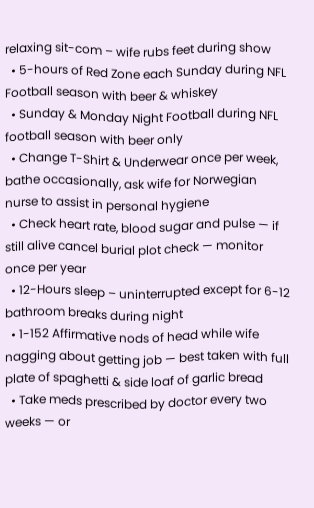relaxing sit-com – wife rubs feet during show
  • 5-hours of Red Zone each Sunday during NFL Football season with beer & whiskey
  • Sunday & Monday Night Football during NFL football season with beer only
  • Change T-Shirt & Underwear once per week, bathe occasionally, ask wife for Norwegian nurse to assist in personal hygiene
  • Check heart rate, blood sugar and pulse — if still alive cancel burial plot check — monitor once per year
  • 12-Hours sleep – uninterrupted except for 6-12 bathroom breaks during night
  • 1-152 Affirmative nods of head while wife nagging about getting job — best taken with full plate of spaghetti & side loaf of garlic bread
  • Take meds prescribed by doctor every two weeks — or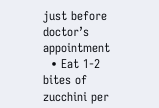just before doctor’s appointment
  • Eat 1-2 bites of zucchini per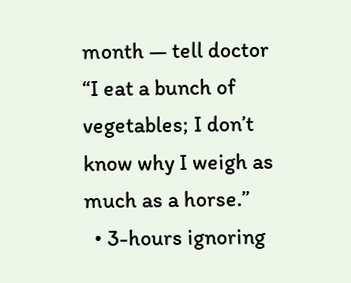month — tell doctor “I eat a bunch of vegetables; I don’t know why I weigh as much as a horse.”
  • 3-hours ignoring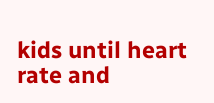kids until heart rate and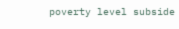poverty level subside